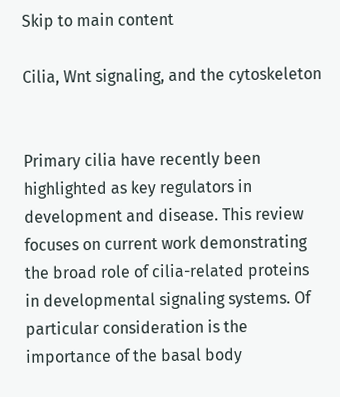Skip to main content

Cilia, Wnt signaling, and the cytoskeleton


Primary cilia have recently been highlighted as key regulators in development and disease. This review focuses on current work demonstrating the broad role of cilia-related proteins in developmental signaling systems. Of particular consideration is the importance of the basal body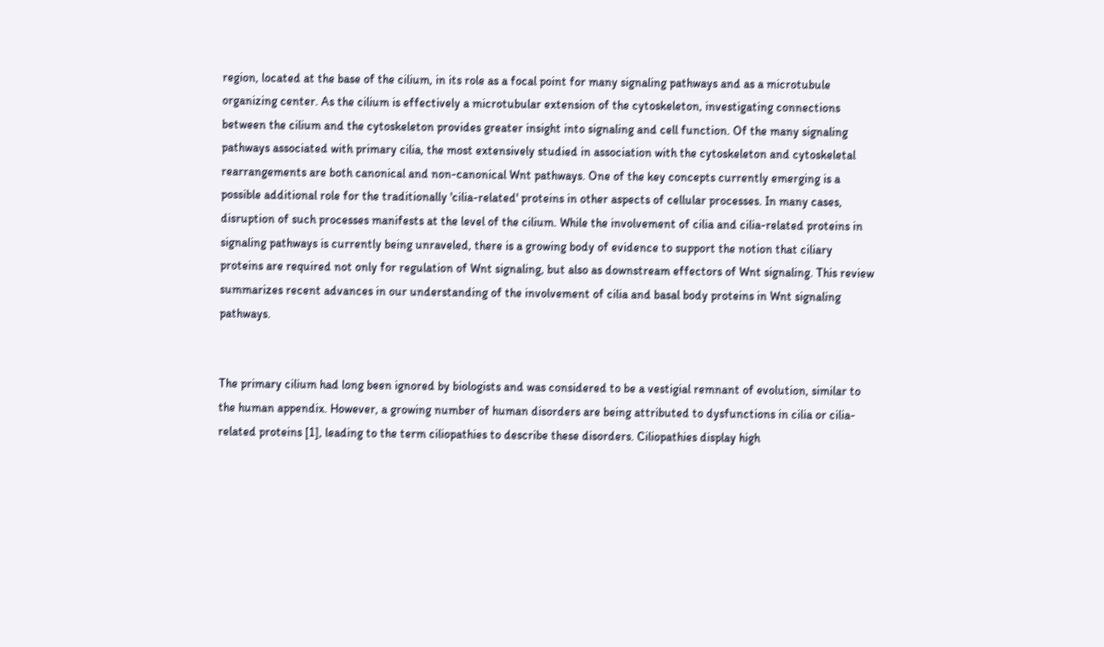region, located at the base of the cilium, in its role as a focal point for many signaling pathways and as a microtubule organizing center. As the cilium is effectively a microtubular extension of the cytoskeleton, investigating connections between the cilium and the cytoskeleton provides greater insight into signaling and cell function. Of the many signaling pathways associated with primary cilia, the most extensively studied in association with the cytoskeleton and cytoskeletal rearrangements are both canonical and non-canonical Wnt pathways. One of the key concepts currently emerging is a possible additional role for the traditionally 'cilia-related' proteins in other aspects of cellular processes. In many cases, disruption of such processes manifests at the level of the cilium. While the involvement of cilia and cilia-related proteins in signaling pathways is currently being unraveled, there is a growing body of evidence to support the notion that ciliary proteins are required not only for regulation of Wnt signaling, but also as downstream effectors of Wnt signaling. This review summarizes recent advances in our understanding of the involvement of cilia and basal body proteins in Wnt signaling pathways.


The primary cilium had long been ignored by biologists and was considered to be a vestigial remnant of evolution, similar to the human appendix. However, a growing number of human disorders are being attributed to dysfunctions in cilia or cilia-related proteins [1], leading to the term ciliopathies to describe these disorders. Ciliopathies display high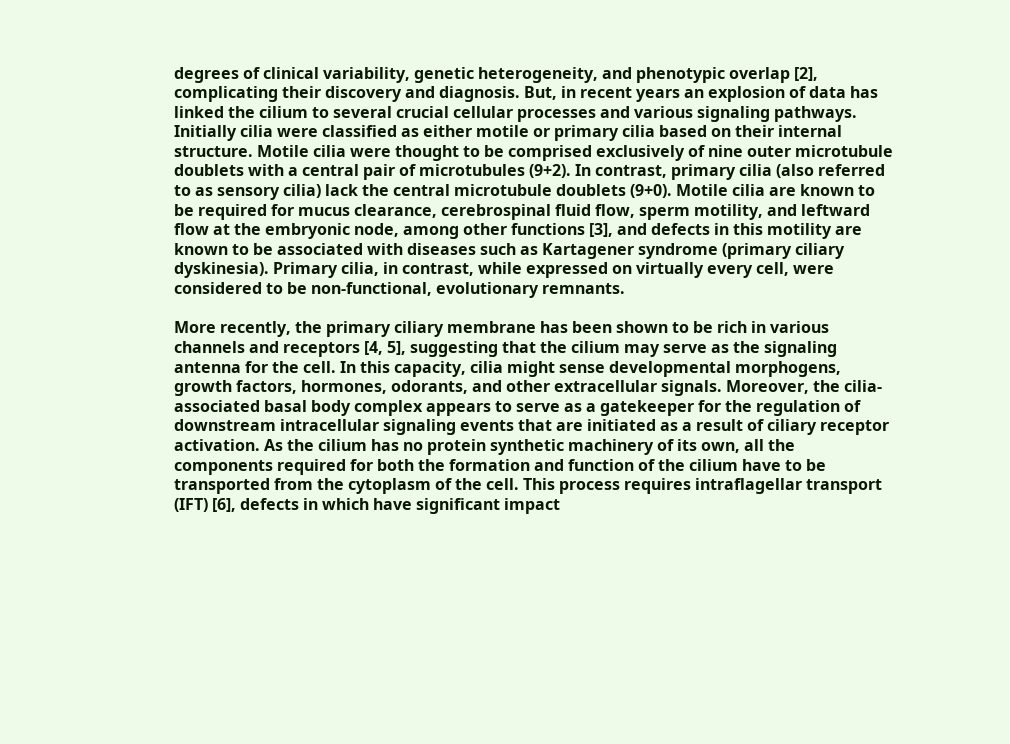degrees of clinical variability, genetic heterogeneity, and phenotypic overlap [2], complicating their discovery and diagnosis. But, in recent years an explosion of data has linked the cilium to several crucial cellular processes and various signaling pathways. Initially cilia were classified as either motile or primary cilia based on their internal structure. Motile cilia were thought to be comprised exclusively of nine outer microtubule doublets with a central pair of microtubules (9+2). In contrast, primary cilia (also referred to as sensory cilia) lack the central microtubule doublets (9+0). Motile cilia are known to be required for mucus clearance, cerebrospinal fluid flow, sperm motility, and leftward flow at the embryonic node, among other functions [3], and defects in this motility are known to be associated with diseases such as Kartagener syndrome (primary ciliary dyskinesia). Primary cilia, in contrast, while expressed on virtually every cell, were considered to be non-functional, evolutionary remnants.

More recently, the primary ciliary membrane has been shown to be rich in various channels and receptors [4, 5], suggesting that the cilium may serve as the signaling antenna for the cell. In this capacity, cilia might sense developmental morphogens, growth factors, hormones, odorants, and other extracellular signals. Moreover, the cilia-associated basal body complex appears to serve as a gatekeeper for the regulation of downstream intracellular signaling events that are initiated as a result of ciliary receptor activation. As the cilium has no protein synthetic machinery of its own, all the components required for both the formation and function of the cilium have to be transported from the cytoplasm of the cell. This process requires intraflagellar transport (IFT) [6], defects in which have significant impact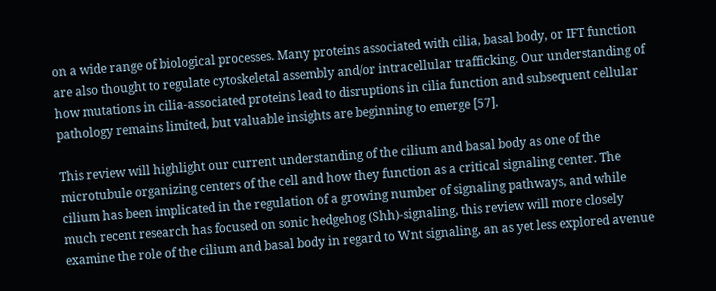on a wide range of biological processes. Many proteins associated with cilia, basal body, or IFT function are also thought to regulate cytoskeletal assembly and/or intracellular trafficking. Our understanding of how mutations in cilia-associated proteins lead to disruptions in cilia function and subsequent cellular pathology remains limited, but valuable insights are beginning to emerge [57].

This review will highlight our current understanding of the cilium and basal body as one of the microtubule organizing centers of the cell and how they function as a critical signaling center. The cilium has been implicated in the regulation of a growing number of signaling pathways, and while much recent research has focused on sonic hedgehog (Shh)-signaling, this review will more closely examine the role of the cilium and basal body in regard to Wnt signaling, an as yet less explored avenue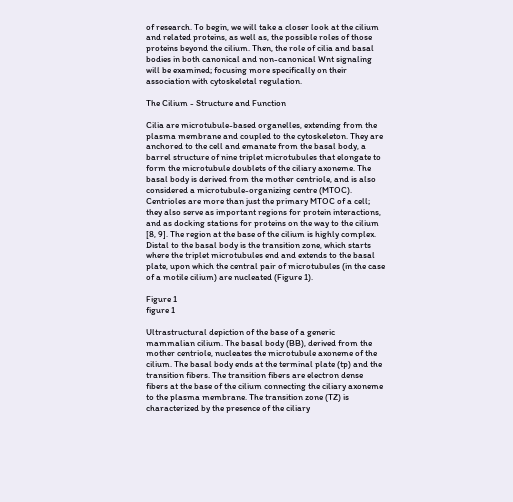of research. To begin, we will take a closer look at the cilium and related proteins, as well as, the possible roles of those proteins beyond the cilium. Then, the role of cilia and basal bodies in both canonical and non-canonical Wnt signaling will be examined; focusing more specifically on their association with cytoskeletal regulation.

The Cilium - Structure and Function

Cilia are microtubule-based organelles, extending from the plasma membrane and coupled to the cytoskeleton. They are anchored to the cell and emanate from the basal body, a barrel structure of nine triplet microtubules that elongate to form the microtubule doublets of the ciliary axoneme. The basal body is derived from the mother centriole, and is also considered a microtubule-organizing centre (MTOC). Centrioles are more than just the primary MTOC of a cell; they also serve as important regions for protein interactions, and as docking stations for proteins on the way to the cilium [8, 9]. The region at the base of the cilium is highly complex. Distal to the basal body is the transition zone, which starts where the triplet microtubules end and extends to the basal plate, upon which the central pair of microtubules (in the case of a motile cilium) are nucleated (Figure 1).

Figure 1
figure 1

Ultrastructural depiction of the base of a generic mammalian cilium. The basal body (BB), derived from the mother centriole, nucleates the microtubule axoneme of the cilium. The basal body ends at the terminal plate (tp) and the transition fibers. The transition fibers are electron dense fibers at the base of the cilium connecting the ciliary axoneme to the plasma membrane. The transition zone (TZ) is characterized by the presence of the ciliary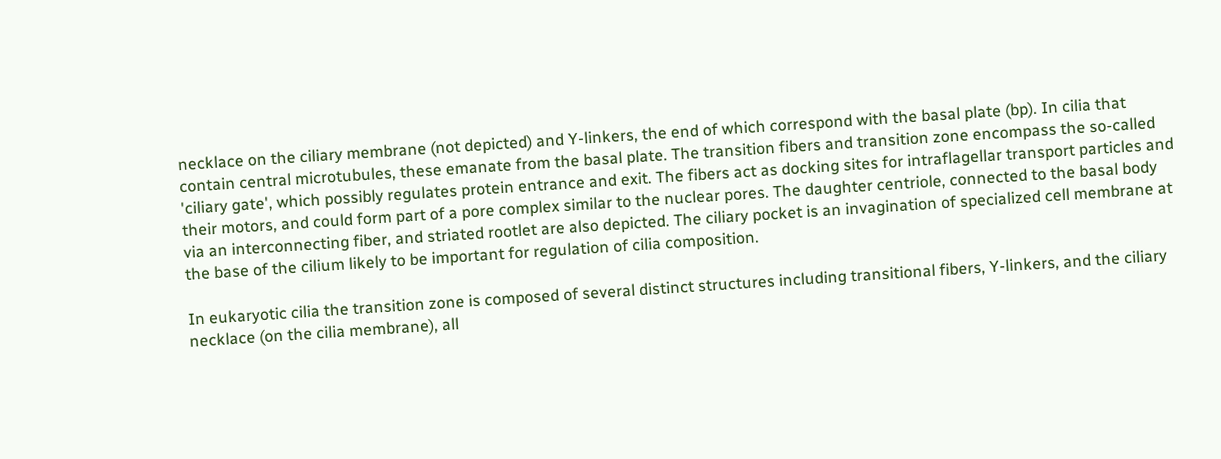necklace on the ciliary membrane (not depicted) and Y-linkers, the end of which correspond with the basal plate (bp). In cilia that contain central microtubules, these emanate from the basal plate. The transition fibers and transition zone encompass the so-called 'ciliary gate', which possibly regulates protein entrance and exit. The fibers act as docking sites for intraflagellar transport particles and their motors, and could form part of a pore complex similar to the nuclear pores. The daughter centriole, connected to the basal body via an interconnecting fiber, and striated rootlet are also depicted. The ciliary pocket is an invagination of specialized cell membrane at the base of the cilium likely to be important for regulation of cilia composition.

In eukaryotic cilia the transition zone is composed of several distinct structures including transitional fibers, Y-linkers, and the ciliary necklace (on the cilia membrane), all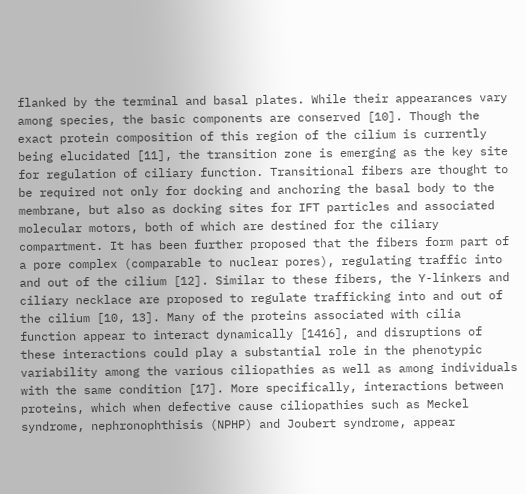flanked by the terminal and basal plates. While their appearances vary among species, the basic components are conserved [10]. Though the exact protein composition of this region of the cilium is currently being elucidated [11], the transition zone is emerging as the key site for regulation of ciliary function. Transitional fibers are thought to be required not only for docking and anchoring the basal body to the membrane, but also as docking sites for IFT particles and associated molecular motors, both of which are destined for the ciliary compartment. It has been further proposed that the fibers form part of a pore complex (comparable to nuclear pores), regulating traffic into and out of the cilium [12]. Similar to these fibers, the Y-linkers and ciliary necklace are proposed to regulate trafficking into and out of the cilium [10, 13]. Many of the proteins associated with cilia function appear to interact dynamically [1416], and disruptions of these interactions could play a substantial role in the phenotypic variability among the various ciliopathies as well as among individuals with the same condition [17]. More specifically, interactions between proteins, which when defective cause ciliopathies such as Meckel syndrome, nephronophthisis (NPHP) and Joubert syndrome, appear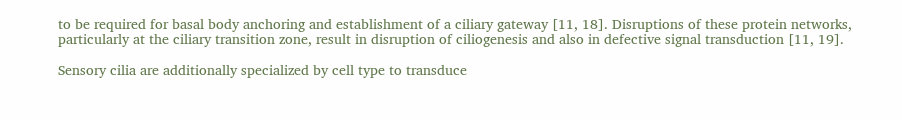to be required for basal body anchoring and establishment of a ciliary gateway [11, 18]. Disruptions of these protein networks, particularly at the ciliary transition zone, result in disruption of ciliogenesis and also in defective signal transduction [11, 19].

Sensory cilia are additionally specialized by cell type to transduce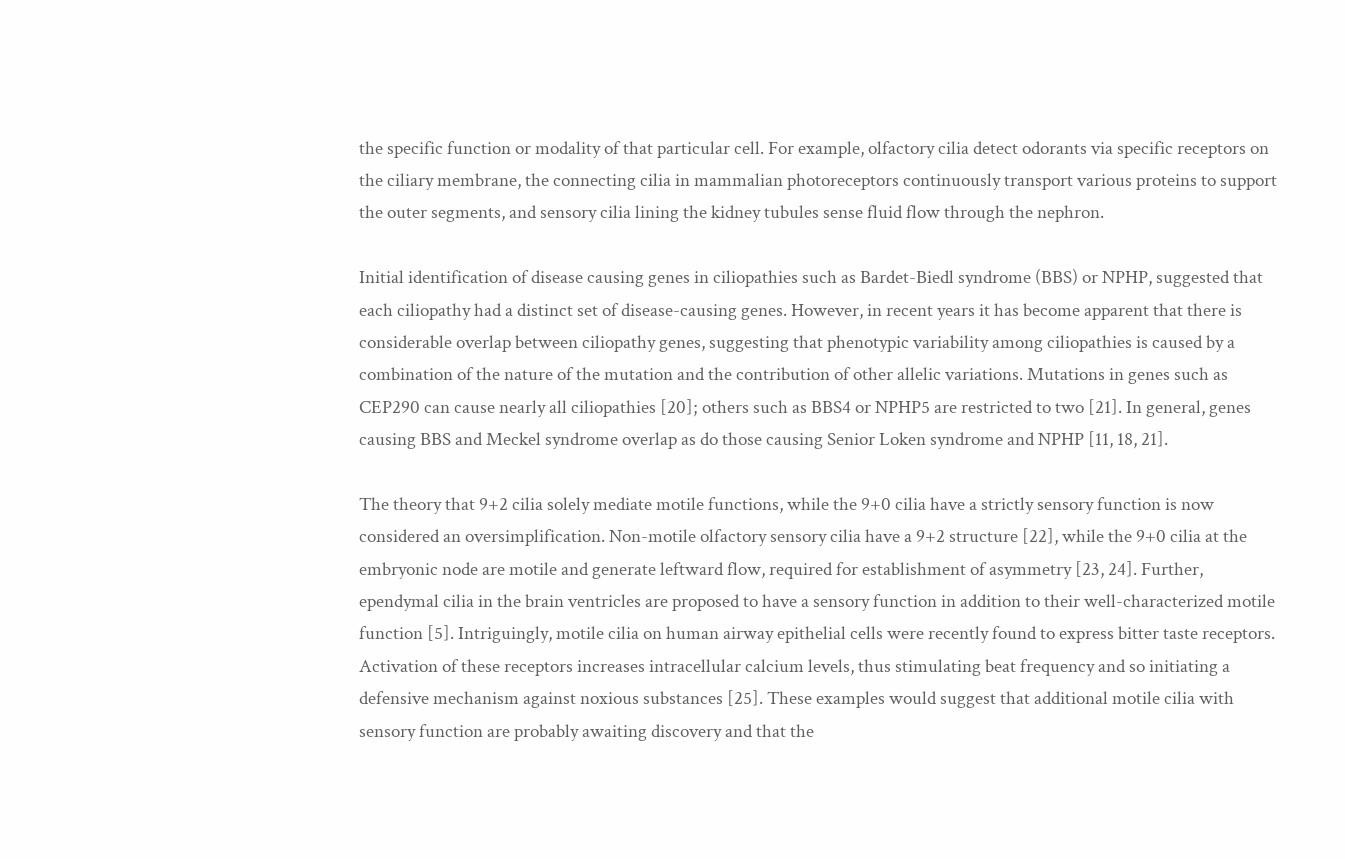the specific function or modality of that particular cell. For example, olfactory cilia detect odorants via specific receptors on the ciliary membrane, the connecting cilia in mammalian photoreceptors continuously transport various proteins to support the outer segments, and sensory cilia lining the kidney tubules sense fluid flow through the nephron.

Initial identification of disease causing genes in ciliopathies such as Bardet-Biedl syndrome (BBS) or NPHP, suggested that each ciliopathy had a distinct set of disease-causing genes. However, in recent years it has become apparent that there is considerable overlap between ciliopathy genes, suggesting that phenotypic variability among ciliopathies is caused by a combination of the nature of the mutation and the contribution of other allelic variations. Mutations in genes such as CEP290 can cause nearly all ciliopathies [20]; others such as BBS4 or NPHP5 are restricted to two [21]. In general, genes causing BBS and Meckel syndrome overlap as do those causing Senior Loken syndrome and NPHP [11, 18, 21].

The theory that 9+2 cilia solely mediate motile functions, while the 9+0 cilia have a strictly sensory function is now considered an oversimplification. Non-motile olfactory sensory cilia have a 9+2 structure [22], while the 9+0 cilia at the embryonic node are motile and generate leftward flow, required for establishment of asymmetry [23, 24]. Further, ependymal cilia in the brain ventricles are proposed to have a sensory function in addition to their well-characterized motile function [5]. Intriguingly, motile cilia on human airway epithelial cells were recently found to express bitter taste receptors. Activation of these receptors increases intracellular calcium levels, thus stimulating beat frequency and so initiating a defensive mechanism against noxious substances [25]. These examples would suggest that additional motile cilia with sensory function are probably awaiting discovery and that the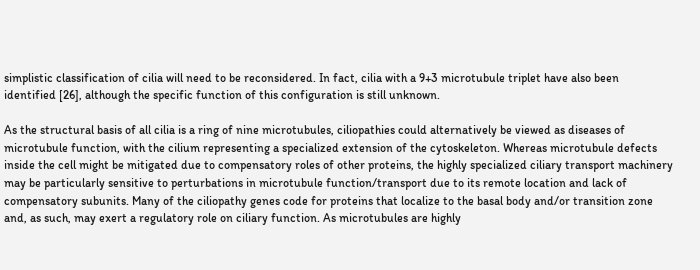simplistic classification of cilia will need to be reconsidered. In fact, cilia with a 9+3 microtubule triplet have also been identified [26], although the specific function of this configuration is still unknown.

As the structural basis of all cilia is a ring of nine microtubules, ciliopathies could alternatively be viewed as diseases of microtubule function, with the cilium representing a specialized extension of the cytoskeleton. Whereas microtubule defects inside the cell might be mitigated due to compensatory roles of other proteins, the highly specialized ciliary transport machinery may be particularly sensitive to perturbations in microtubule function/transport due to its remote location and lack of compensatory subunits. Many of the ciliopathy genes code for proteins that localize to the basal body and/or transition zone and, as such, may exert a regulatory role on ciliary function. As microtubules are highly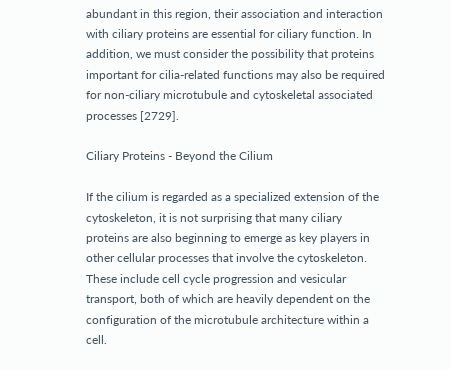abundant in this region, their association and interaction with ciliary proteins are essential for ciliary function. In addition, we must consider the possibility that proteins important for cilia-related functions may also be required for non-ciliary microtubule and cytoskeletal associated processes [2729].

Ciliary Proteins - Beyond the Cilium

If the cilium is regarded as a specialized extension of the cytoskeleton, it is not surprising that many ciliary proteins are also beginning to emerge as key players in other cellular processes that involve the cytoskeleton. These include cell cycle progression and vesicular transport, both of which are heavily dependent on the configuration of the microtubule architecture within a cell.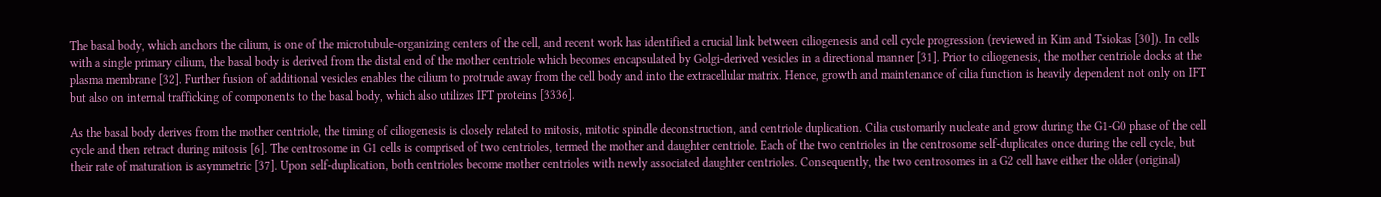The basal body, which anchors the cilium, is one of the microtubule-organizing centers of the cell, and recent work has identified a crucial link between ciliogenesis and cell cycle progression (reviewed in Kim and Tsiokas [30]). In cells with a single primary cilium, the basal body is derived from the distal end of the mother centriole which becomes encapsulated by Golgi-derived vesicles in a directional manner [31]. Prior to ciliogenesis, the mother centriole docks at the plasma membrane [32]. Further fusion of additional vesicles enables the cilium to protrude away from the cell body and into the extracellular matrix. Hence, growth and maintenance of cilia function is heavily dependent not only on IFT but also on internal trafficking of components to the basal body, which also utilizes IFT proteins [3336].

As the basal body derives from the mother centriole, the timing of ciliogenesis is closely related to mitosis, mitotic spindle deconstruction, and centriole duplication. Cilia customarily nucleate and grow during the G1-G0 phase of the cell cycle and then retract during mitosis [6]. The centrosome in G1 cells is comprised of two centrioles, termed the mother and daughter centriole. Each of the two centrioles in the centrosome self-duplicates once during the cell cycle, but their rate of maturation is asymmetric [37]. Upon self-duplication, both centrioles become mother centrioles with newly associated daughter centrioles. Consequently, the two centrosomes in a G2 cell have either the older (original)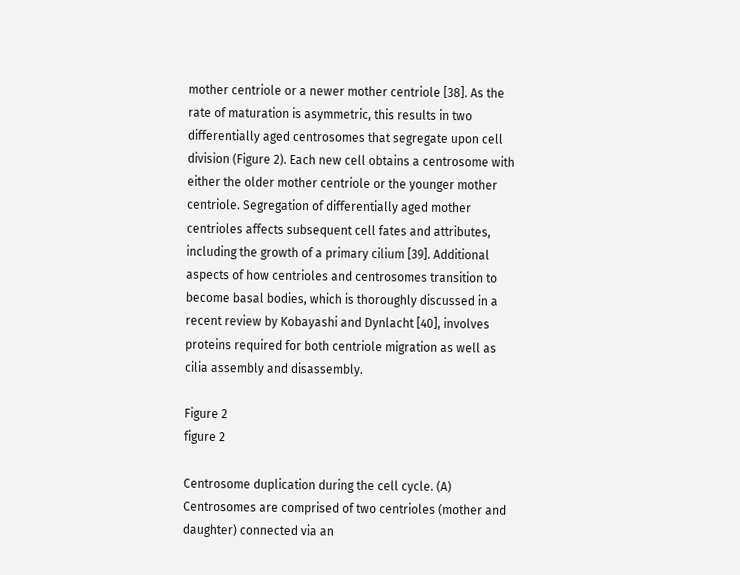mother centriole or a newer mother centriole [38]. As the rate of maturation is asymmetric, this results in two differentially aged centrosomes that segregate upon cell division (Figure 2). Each new cell obtains a centrosome with either the older mother centriole or the younger mother centriole. Segregation of differentially aged mother centrioles affects subsequent cell fates and attributes, including the growth of a primary cilium [39]. Additional aspects of how centrioles and centrosomes transition to become basal bodies, which is thoroughly discussed in a recent review by Kobayashi and Dynlacht [40], involves proteins required for both centriole migration as well as cilia assembly and disassembly.

Figure 2
figure 2

Centrosome duplication during the cell cycle. (A) Centrosomes are comprised of two centrioles (mother and daughter) connected via an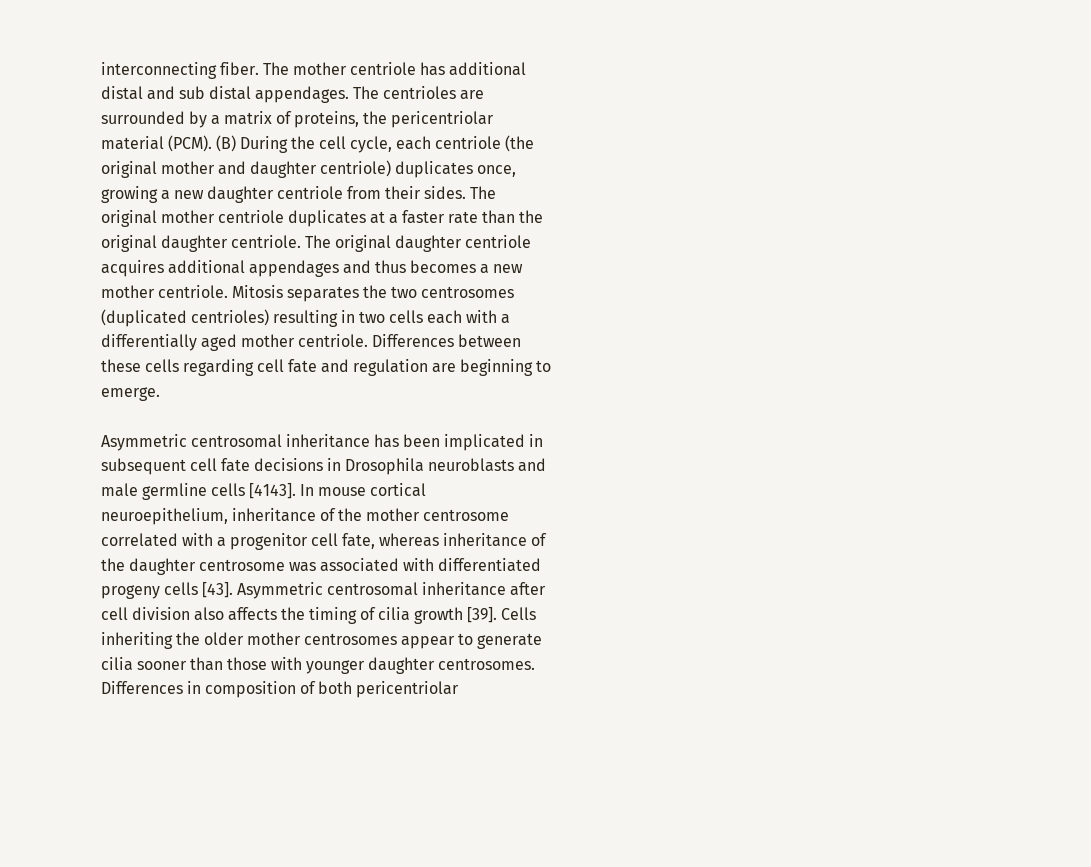interconnecting fiber. The mother centriole has additional distal and sub distal appendages. The centrioles are surrounded by a matrix of proteins, the pericentriolar material (PCM). (B) During the cell cycle, each centriole (the original mother and daughter centriole) duplicates once, growing a new daughter centriole from their sides. The original mother centriole duplicates at a faster rate than the original daughter centriole. The original daughter centriole acquires additional appendages and thus becomes a new mother centriole. Mitosis separates the two centrosomes (duplicated centrioles) resulting in two cells each with a differentially aged mother centriole. Differences between these cells regarding cell fate and regulation are beginning to emerge.

Asymmetric centrosomal inheritance has been implicated in subsequent cell fate decisions in Drosophila neuroblasts and male germline cells [4143]. In mouse cortical neuroepithelium, inheritance of the mother centrosome correlated with a progenitor cell fate, whereas inheritance of the daughter centrosome was associated with differentiated progeny cells [43]. Asymmetric centrosomal inheritance after cell division also affects the timing of cilia growth [39]. Cells inheriting the older mother centrosomes appear to generate cilia sooner than those with younger daughter centrosomes. Differences in composition of both pericentriolar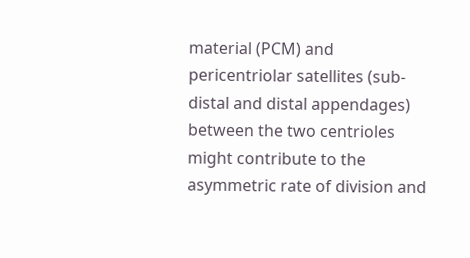material (PCM) and pericentriolar satellites (sub-distal and distal appendages) between the two centrioles might contribute to the asymmetric rate of division and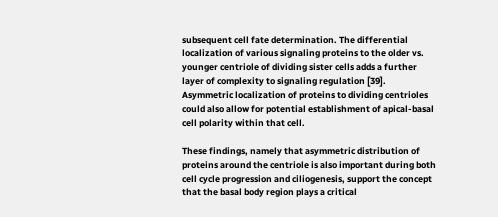subsequent cell fate determination. The differential localization of various signaling proteins to the older vs. younger centriole of dividing sister cells adds a further layer of complexity to signaling regulation [39]. Asymmetric localization of proteins to dividing centrioles could also allow for potential establishment of apical-basal cell polarity within that cell.

These findings, namely that asymmetric distribution of proteins around the centriole is also important during both cell cycle progression and ciliogenesis, support the concept that the basal body region plays a critical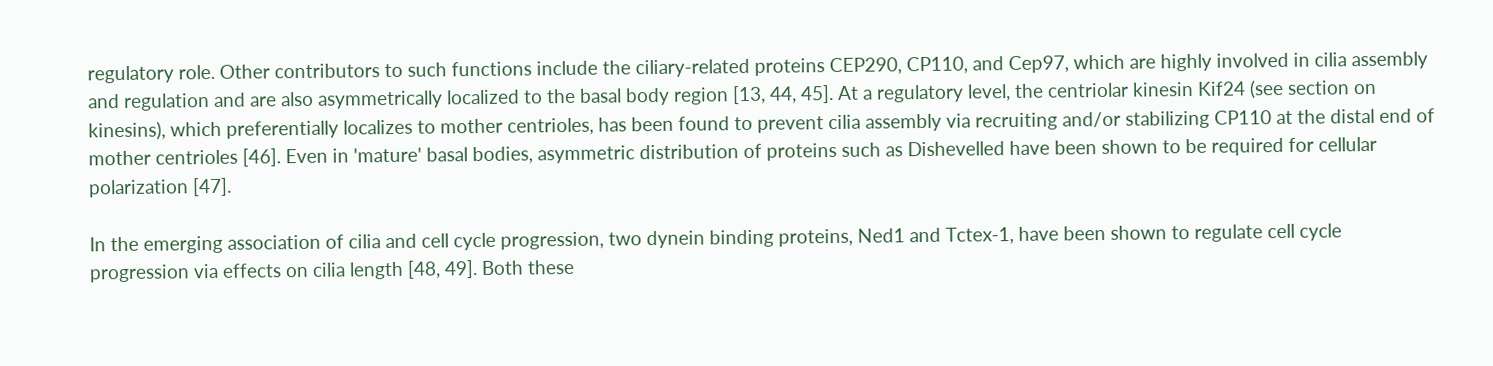regulatory role. Other contributors to such functions include the ciliary-related proteins CEP290, CP110, and Cep97, which are highly involved in cilia assembly and regulation and are also asymmetrically localized to the basal body region [13, 44, 45]. At a regulatory level, the centriolar kinesin Kif24 (see section on kinesins), which preferentially localizes to mother centrioles, has been found to prevent cilia assembly via recruiting and/or stabilizing CP110 at the distal end of mother centrioles [46]. Even in 'mature' basal bodies, asymmetric distribution of proteins such as Dishevelled have been shown to be required for cellular polarization [47].

In the emerging association of cilia and cell cycle progression, two dynein binding proteins, Ned1 and Tctex-1, have been shown to regulate cell cycle progression via effects on cilia length [48, 49]. Both these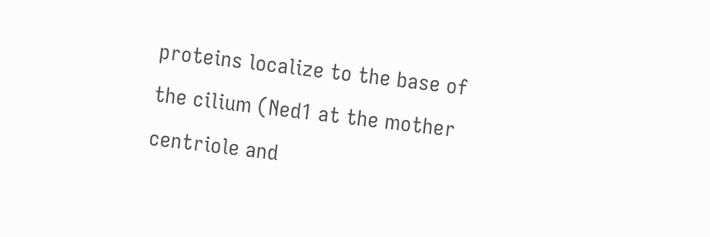proteins localize to the base of the cilium (Ned1 at the mother centriole and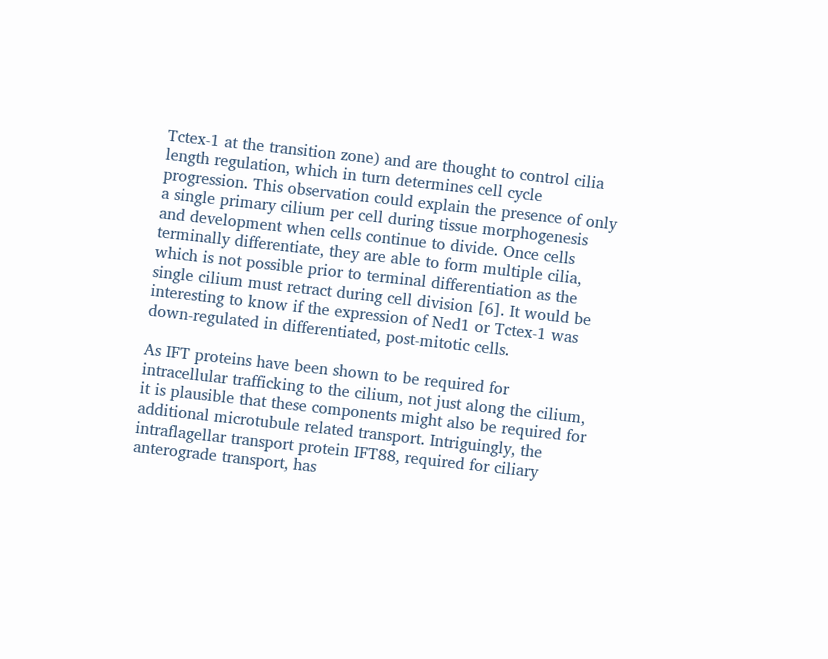Tctex-1 at the transition zone) and are thought to control cilia length regulation, which in turn determines cell cycle progression. This observation could explain the presence of only a single primary cilium per cell during tissue morphogenesis and development when cells continue to divide. Once cells terminally differentiate, they are able to form multiple cilia, which is not possible prior to terminal differentiation as the single cilium must retract during cell division [6]. It would be interesting to know if the expression of Ned1 or Tctex-1 was down-regulated in differentiated, post-mitotic cells.

As IFT proteins have been shown to be required for intracellular trafficking to the cilium, not just along the cilium, it is plausible that these components might also be required for additional microtubule related transport. Intriguingly, the intraflagellar transport protein IFT88, required for ciliary anterograde transport, has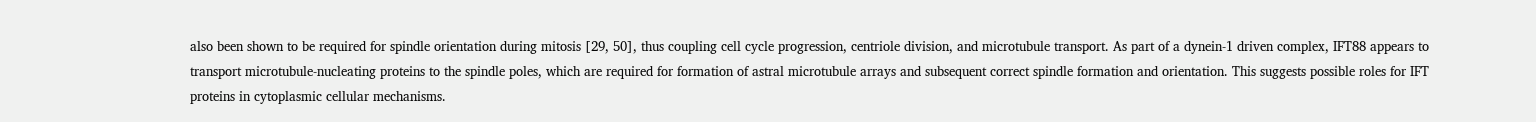also been shown to be required for spindle orientation during mitosis [29, 50], thus coupling cell cycle progression, centriole division, and microtubule transport. As part of a dynein-1 driven complex, IFT88 appears to transport microtubule-nucleating proteins to the spindle poles, which are required for formation of astral microtubule arrays and subsequent correct spindle formation and orientation. This suggests possible roles for IFT proteins in cytoplasmic cellular mechanisms.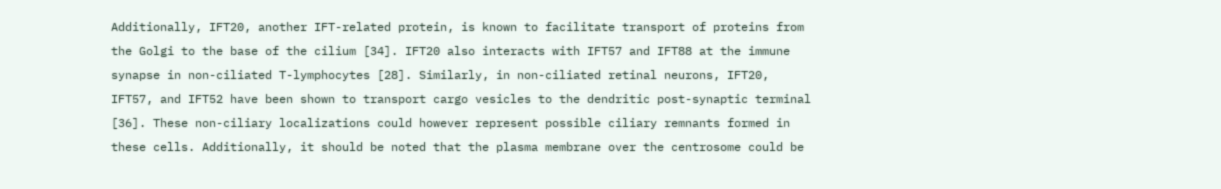Additionally, IFT20, another IFT-related protein, is known to facilitate transport of proteins from the Golgi to the base of the cilium [34]. IFT20 also interacts with IFT57 and IFT88 at the immune synapse in non-ciliated T-lymphocytes [28]. Similarly, in non-ciliated retinal neurons, IFT20, IFT57, and IFT52 have been shown to transport cargo vesicles to the dendritic post-synaptic terminal [36]. These non-ciliary localizations could however represent possible ciliary remnants formed in these cells. Additionally, it should be noted that the plasma membrane over the centrosome could be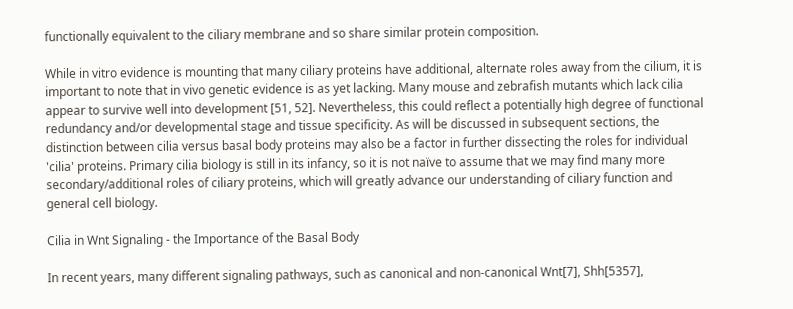functionally equivalent to the ciliary membrane and so share similar protein composition.

While in vitro evidence is mounting that many ciliary proteins have additional, alternate roles away from the cilium, it is important to note that in vivo genetic evidence is as yet lacking. Many mouse and zebrafish mutants which lack cilia appear to survive well into development [51, 52]. Nevertheless, this could reflect a potentially high degree of functional redundancy and/or developmental stage and tissue specificity. As will be discussed in subsequent sections, the distinction between cilia versus basal body proteins may also be a factor in further dissecting the roles for individual 'cilia' proteins. Primary cilia biology is still in its infancy, so it is not naïve to assume that we may find many more secondary/additional roles of ciliary proteins, which will greatly advance our understanding of ciliary function and general cell biology.

Cilia in Wnt Signaling - the Importance of the Basal Body

In recent years, many different signaling pathways, such as canonical and non-canonical Wnt[7], Shh[5357],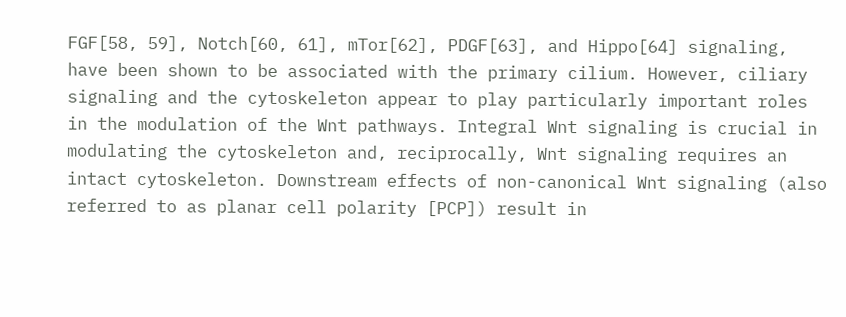FGF[58, 59], Notch[60, 61], mTor[62], PDGF[63], and Hippo[64] signaling, have been shown to be associated with the primary cilium. However, ciliary signaling and the cytoskeleton appear to play particularly important roles in the modulation of the Wnt pathways. Integral Wnt signaling is crucial in modulating the cytoskeleton and, reciprocally, Wnt signaling requires an intact cytoskeleton. Downstream effects of non-canonical Wnt signaling (also referred to as planar cell polarity [PCP]) result in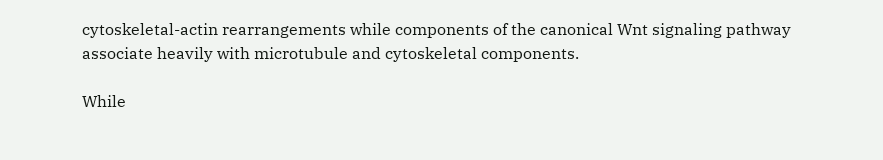cytoskeletal-actin rearrangements while components of the canonical Wnt signaling pathway associate heavily with microtubule and cytoskeletal components.

While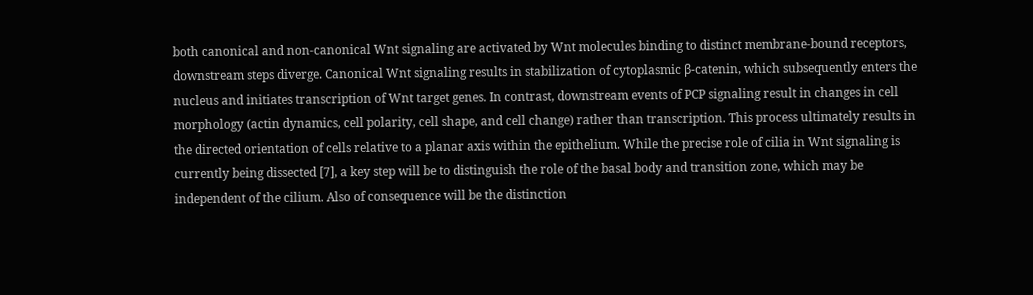both canonical and non-canonical Wnt signaling are activated by Wnt molecules binding to distinct membrane-bound receptors, downstream steps diverge. Canonical Wnt signaling results in stabilization of cytoplasmic β-catenin, which subsequently enters the nucleus and initiates transcription of Wnt target genes. In contrast, downstream events of PCP signaling result in changes in cell morphology (actin dynamics, cell polarity, cell shape, and cell change) rather than transcription. This process ultimately results in the directed orientation of cells relative to a planar axis within the epithelium. While the precise role of cilia in Wnt signaling is currently being dissected [7], a key step will be to distinguish the role of the basal body and transition zone, which may be independent of the cilium. Also of consequence will be the distinction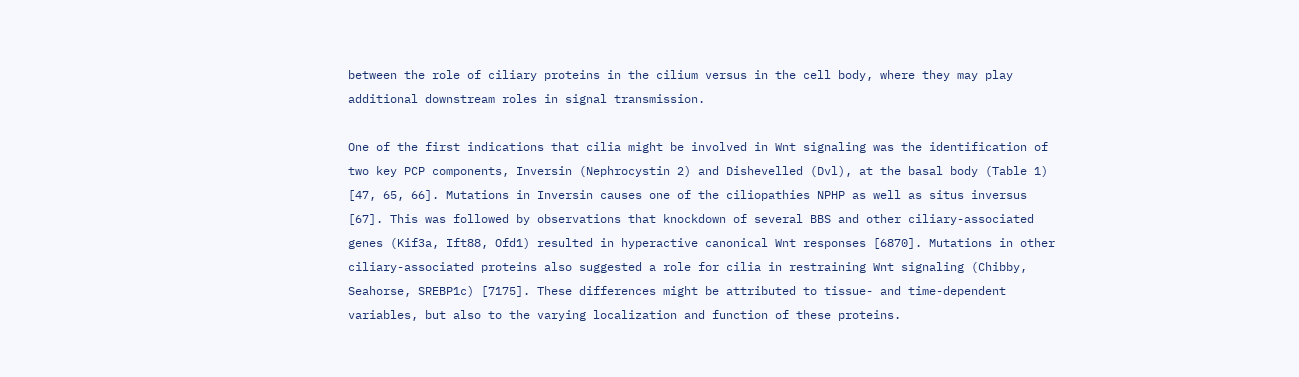between the role of ciliary proteins in the cilium versus in the cell body, where they may play additional downstream roles in signal transmission.

One of the first indications that cilia might be involved in Wnt signaling was the identification of two key PCP components, Inversin (Nephrocystin 2) and Dishevelled (Dvl), at the basal body (Table 1) [47, 65, 66]. Mutations in Inversin causes one of the ciliopathies NPHP as well as situs inversus [67]. This was followed by observations that knockdown of several BBS and other ciliary-associated genes (Kif3a, Ift88, Ofd1) resulted in hyperactive canonical Wnt responses [6870]. Mutations in other ciliary-associated proteins also suggested a role for cilia in restraining Wnt signaling (Chibby, Seahorse, SREBP1c) [7175]. These differences might be attributed to tissue- and time-dependent variables, but also to the varying localization and function of these proteins.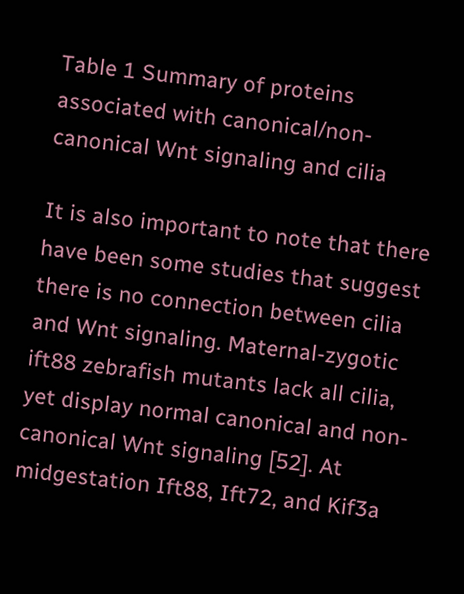Table 1 Summary of proteins associated with canonical/non-canonical Wnt signaling and cilia

It is also important to note that there have been some studies that suggest there is no connection between cilia and Wnt signaling. Maternal-zygotic ift88 zebrafish mutants lack all cilia, yet display normal canonical and non-canonical Wnt signaling [52]. At midgestation Ift88, Ift72, and Kif3a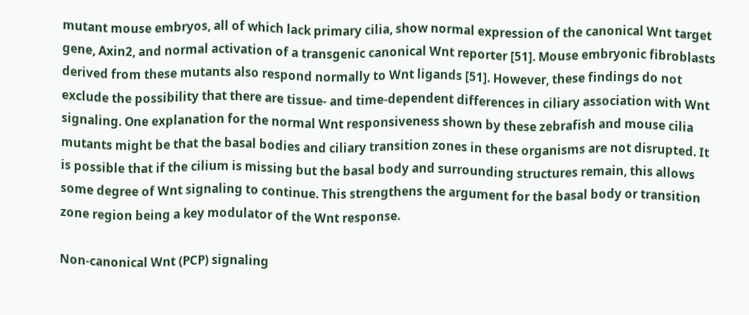mutant mouse embryos, all of which lack primary cilia, show normal expression of the canonical Wnt target gene, Axin2, and normal activation of a transgenic canonical Wnt reporter [51]. Mouse embryonic fibroblasts derived from these mutants also respond normally to Wnt ligands [51]. However, these findings do not exclude the possibility that there are tissue- and time-dependent differences in ciliary association with Wnt signaling. One explanation for the normal Wnt responsiveness shown by these zebrafish and mouse cilia mutants might be that the basal bodies and ciliary transition zones in these organisms are not disrupted. It is possible that if the cilium is missing but the basal body and surrounding structures remain, this allows some degree of Wnt signaling to continue. This strengthens the argument for the basal body or transition zone region being a key modulator of the Wnt response.

Non-canonical Wnt (PCP) signaling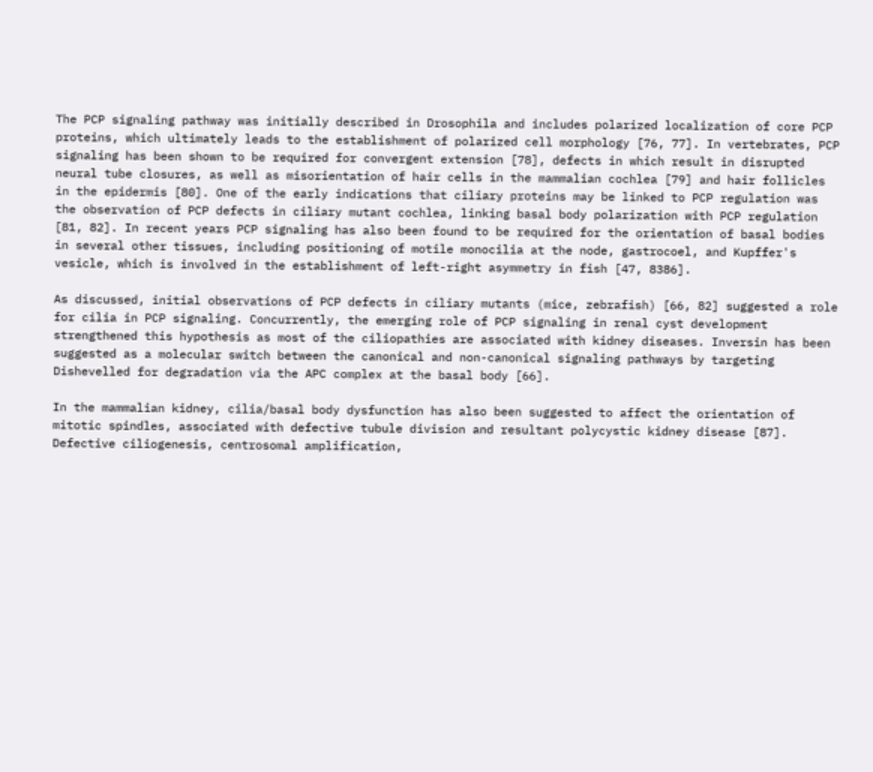The PCP signaling pathway was initially described in Drosophila and includes polarized localization of core PCP proteins, which ultimately leads to the establishment of polarized cell morphology [76, 77]. In vertebrates, PCP signaling has been shown to be required for convergent extension [78], defects in which result in disrupted neural tube closures, as well as misorientation of hair cells in the mammalian cochlea [79] and hair follicles in the epidermis [80]. One of the early indications that ciliary proteins may be linked to PCP regulation was the observation of PCP defects in ciliary mutant cochlea, linking basal body polarization with PCP regulation [81, 82]. In recent years PCP signaling has also been found to be required for the orientation of basal bodies in several other tissues, including positioning of motile monocilia at the node, gastrocoel, and Kupffer's vesicle, which is involved in the establishment of left-right asymmetry in fish [47, 8386].

As discussed, initial observations of PCP defects in ciliary mutants (mice, zebrafish) [66, 82] suggested a role for cilia in PCP signaling. Concurrently, the emerging role of PCP signaling in renal cyst development strengthened this hypothesis as most of the ciliopathies are associated with kidney diseases. Inversin has been suggested as a molecular switch between the canonical and non-canonical signaling pathways by targeting Dishevelled for degradation via the APC complex at the basal body [66].

In the mammalian kidney, cilia/basal body dysfunction has also been suggested to affect the orientation of mitotic spindles, associated with defective tubule division and resultant polycystic kidney disease [87]. Defective ciliogenesis, centrosomal amplification,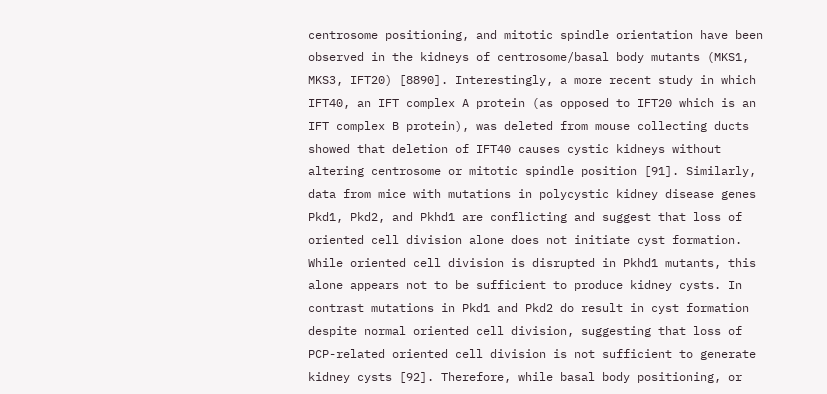centrosome positioning, and mitotic spindle orientation have been observed in the kidneys of centrosome/basal body mutants (MKS1, MKS3, IFT20) [8890]. Interestingly, a more recent study in which IFT40, an IFT complex A protein (as opposed to IFT20 which is an IFT complex B protein), was deleted from mouse collecting ducts showed that deletion of IFT40 causes cystic kidneys without altering centrosome or mitotic spindle position [91]. Similarly, data from mice with mutations in polycystic kidney disease genes Pkd1, Pkd2, and Pkhd1 are conflicting and suggest that loss of oriented cell division alone does not initiate cyst formation. While oriented cell division is disrupted in Pkhd1 mutants, this alone appears not to be sufficient to produce kidney cysts. In contrast mutations in Pkd1 and Pkd2 do result in cyst formation despite normal oriented cell division, suggesting that loss of PCP-related oriented cell division is not sufficient to generate kidney cysts [92]. Therefore, while basal body positioning, or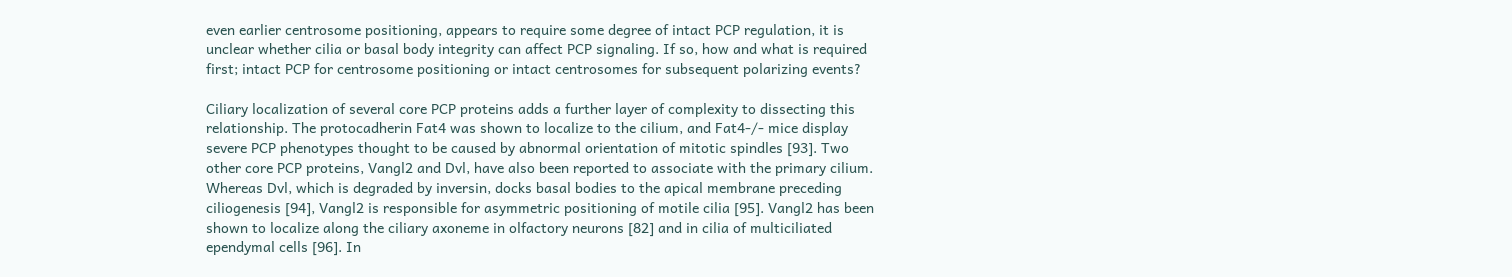even earlier centrosome positioning, appears to require some degree of intact PCP regulation, it is unclear whether cilia or basal body integrity can affect PCP signaling. If so, how and what is required first; intact PCP for centrosome positioning or intact centrosomes for subsequent polarizing events?

Ciliary localization of several core PCP proteins adds a further layer of complexity to dissecting this relationship. The protocadherin Fat4 was shown to localize to the cilium, and Fat4-/- mice display severe PCP phenotypes thought to be caused by abnormal orientation of mitotic spindles [93]. Two other core PCP proteins, Vangl2 and Dvl, have also been reported to associate with the primary cilium. Whereas Dvl, which is degraded by inversin, docks basal bodies to the apical membrane preceding ciliogenesis [94], Vangl2 is responsible for asymmetric positioning of motile cilia [95]. Vangl2 has been shown to localize along the ciliary axoneme in olfactory neurons [82] and in cilia of multiciliated ependymal cells [96]. In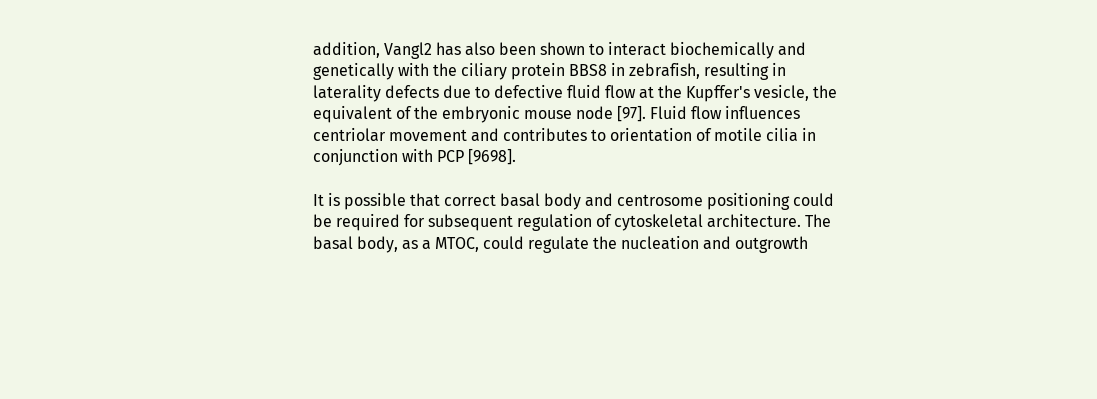addition, Vangl2 has also been shown to interact biochemically and genetically with the ciliary protein BBS8 in zebrafish, resulting in laterality defects due to defective fluid flow at the Kupffer's vesicle, the equivalent of the embryonic mouse node [97]. Fluid flow influences centriolar movement and contributes to orientation of motile cilia in conjunction with PCP [9698].

It is possible that correct basal body and centrosome positioning could be required for subsequent regulation of cytoskeletal architecture. The basal body, as a MTOC, could regulate the nucleation and outgrowth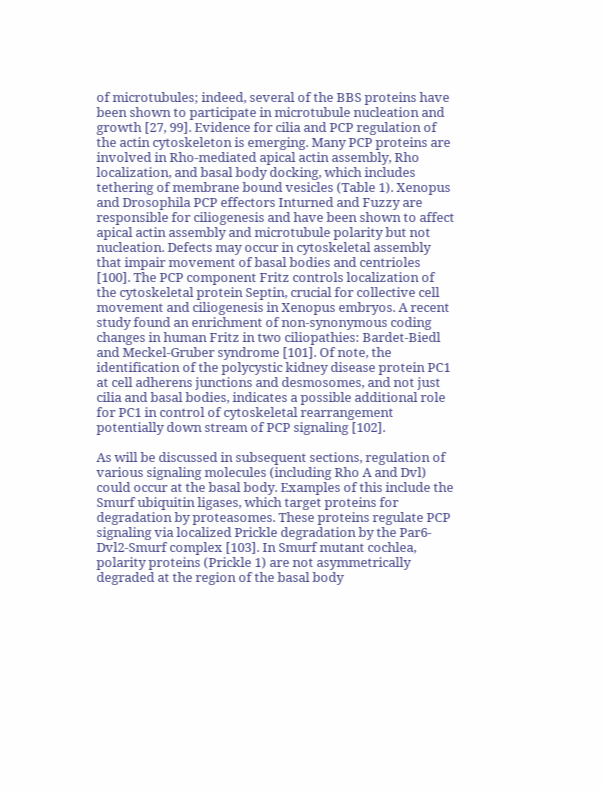of microtubules; indeed, several of the BBS proteins have been shown to participate in microtubule nucleation and growth [27, 99]. Evidence for cilia and PCP regulation of the actin cytoskeleton is emerging. Many PCP proteins are involved in Rho-mediated apical actin assembly, Rho localization, and basal body docking, which includes tethering of membrane bound vesicles (Table 1). Xenopus and Drosophila PCP effectors Inturned and Fuzzy are responsible for ciliogenesis and have been shown to affect apical actin assembly and microtubule polarity but not nucleation. Defects may occur in cytoskeletal assembly that impair movement of basal bodies and centrioles [100]. The PCP component Fritz controls localization of the cytoskeletal protein Septin, crucial for collective cell movement and ciliogenesis in Xenopus embryos. A recent study found an enrichment of non-synonymous coding changes in human Fritz in two ciliopathies: Bardet-Biedl and Meckel-Gruber syndrome [101]. Of note, the identification of the polycystic kidney disease protein PC1 at cell adherens junctions and desmosomes, and not just cilia and basal bodies, indicates a possible additional role for PC1 in control of cytoskeletal rearrangement potentially down stream of PCP signaling [102].

As will be discussed in subsequent sections, regulation of various signaling molecules (including Rho A and Dvl) could occur at the basal body. Examples of this include the Smurf ubiquitin ligases, which target proteins for degradation by proteasomes. These proteins regulate PCP signaling via localized Prickle degradation by the Par6-Dvl2-Smurf complex [103]. In Smurf mutant cochlea, polarity proteins (Prickle 1) are not asymmetrically degraded at the region of the basal body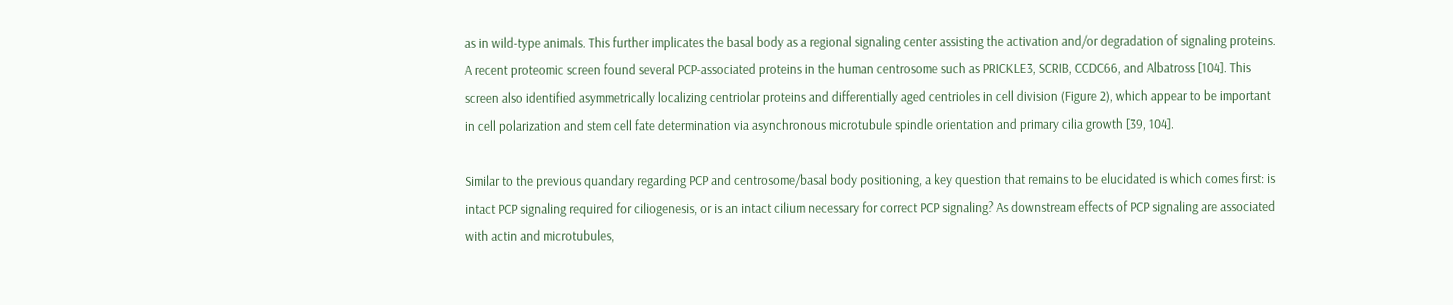as in wild-type animals. This further implicates the basal body as a regional signaling center assisting the activation and/or degradation of signaling proteins. A recent proteomic screen found several PCP-associated proteins in the human centrosome such as PRICKLE3, SCRIB, CCDC66, and Albatross [104]. This screen also identified asymmetrically localizing centriolar proteins and differentially aged centrioles in cell division (Figure 2), which appear to be important in cell polarization and stem cell fate determination via asynchronous microtubule spindle orientation and primary cilia growth [39, 104].

Similar to the previous quandary regarding PCP and centrosome/basal body positioning, a key question that remains to be elucidated is which comes first: is intact PCP signaling required for ciliogenesis, or is an intact cilium necessary for correct PCP signaling? As downstream effects of PCP signaling are associated with actin and microtubules,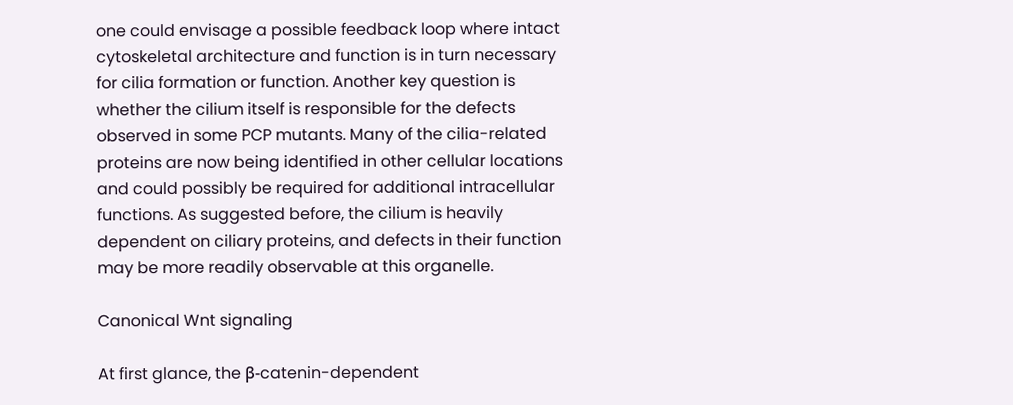one could envisage a possible feedback loop where intact cytoskeletal architecture and function is in turn necessary for cilia formation or function. Another key question is whether the cilium itself is responsible for the defects observed in some PCP mutants. Many of the cilia-related proteins are now being identified in other cellular locations and could possibly be required for additional intracellular functions. As suggested before, the cilium is heavily dependent on ciliary proteins, and defects in their function may be more readily observable at this organelle.

Canonical Wnt signaling

At first glance, the β-catenin-dependent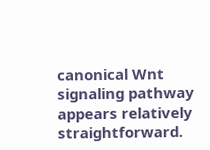canonical Wnt signaling pathway appears relatively straightforward.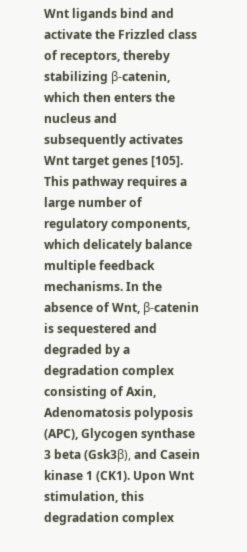Wnt ligands bind and activate the Frizzled class of receptors, thereby stabilizing β-catenin, which then enters the nucleus and subsequently activates Wnt target genes [105]. This pathway requires a large number of regulatory components, which delicately balance multiple feedback mechanisms. In the absence of Wnt, β-catenin is sequestered and degraded by a degradation complex consisting of Axin, Adenomatosis polyposis (APC), Glycogen synthase 3 beta (Gsk3β), and Casein kinase 1 (CK1). Upon Wnt stimulation, this degradation complex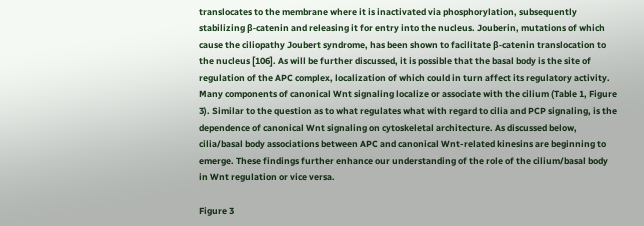translocates to the membrane where it is inactivated via phosphorylation, subsequently stabilizing β-catenin and releasing it for entry into the nucleus. Jouberin, mutations of which cause the ciliopathy Joubert syndrome, has been shown to facilitate β-catenin translocation to the nucleus [106]. As will be further discussed, it is possible that the basal body is the site of regulation of the APC complex, localization of which could in turn affect its regulatory activity. Many components of canonical Wnt signaling localize or associate with the cilium (Table 1, Figure 3). Similar to the question as to what regulates what with regard to cilia and PCP signaling, is the dependence of canonical Wnt signaling on cytoskeletal architecture. As discussed below, cilia/basal body associations between APC and canonical Wnt-related kinesins are beginning to emerge. These findings further enhance our understanding of the role of the cilium/basal body in Wnt regulation or vice versa.

Figure 3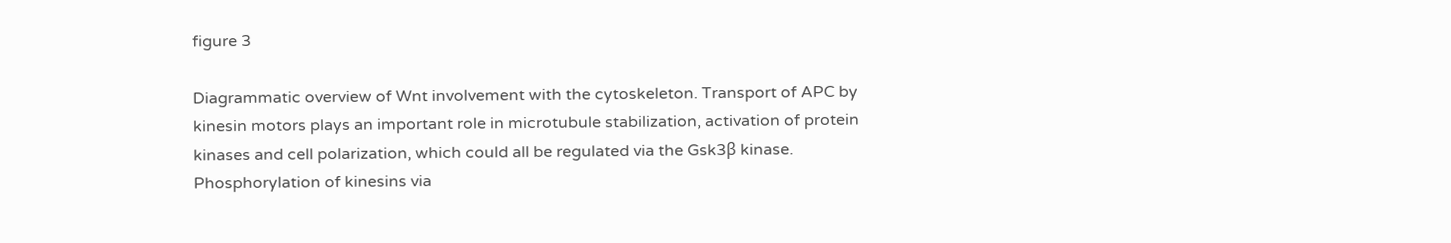figure 3

Diagrammatic overview of Wnt involvement with the cytoskeleton. Transport of APC by kinesin motors plays an important role in microtubule stabilization, activation of protein kinases and cell polarization, which could all be regulated via the Gsk3β kinase. Phosphorylation of kinesins via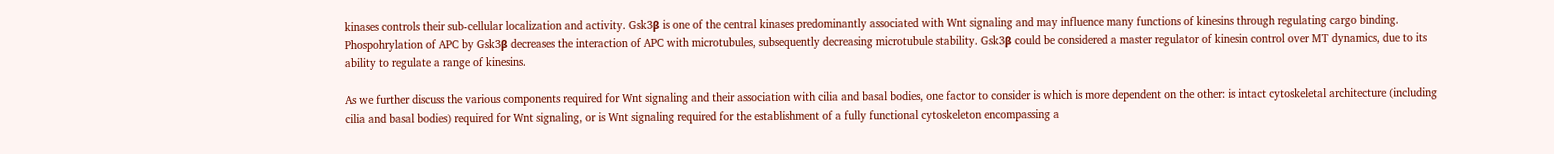kinases controls their sub-cellular localization and activity. Gsk3β is one of the central kinases predominantly associated with Wnt signaling and may influence many functions of kinesins through regulating cargo binding. Phospohrylation of APC by Gsk3β decreases the interaction of APC with microtubules, subsequently decreasing microtubule stability. Gsk3β could be considered a master regulator of kinesin control over MT dynamics, due to its ability to regulate a range of kinesins.

As we further discuss the various components required for Wnt signaling and their association with cilia and basal bodies, one factor to consider is which is more dependent on the other: is intact cytoskeletal architecture (including cilia and basal bodies) required for Wnt signaling, or is Wnt signaling required for the establishment of a fully functional cytoskeleton encompassing a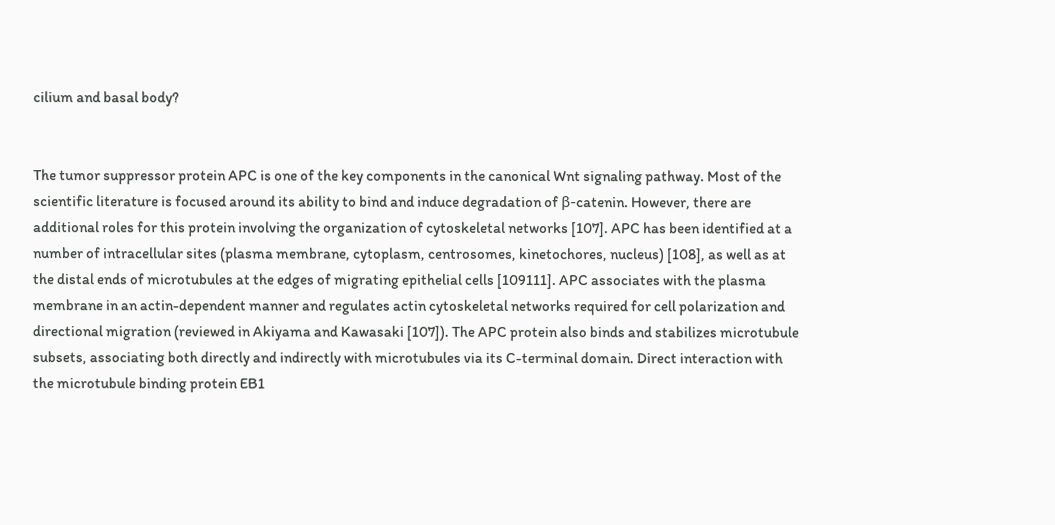cilium and basal body?


The tumor suppressor protein APC is one of the key components in the canonical Wnt signaling pathway. Most of the scientific literature is focused around its ability to bind and induce degradation of β-catenin. However, there are additional roles for this protein involving the organization of cytoskeletal networks [107]. APC has been identified at a number of intracellular sites (plasma membrane, cytoplasm, centrosomes, kinetochores, nucleus) [108], as well as at the distal ends of microtubules at the edges of migrating epithelial cells [109111]. APC associates with the plasma membrane in an actin-dependent manner and regulates actin cytoskeletal networks required for cell polarization and directional migration (reviewed in Akiyama and Kawasaki [107]). The APC protein also binds and stabilizes microtubule subsets, associating both directly and indirectly with microtubules via its C-terminal domain. Direct interaction with the microtubule binding protein EB1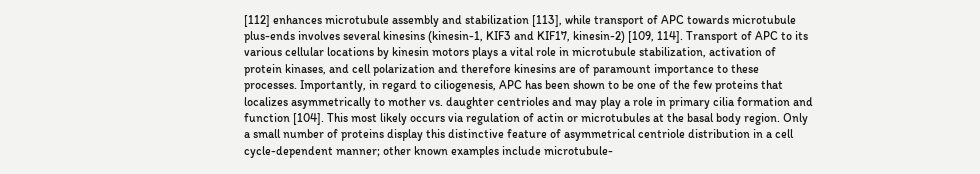[112] enhances microtubule assembly and stabilization [113], while transport of APC towards microtubule plus-ends involves several kinesins (kinesin-1, KIF3 and KIF17, kinesin-2) [109, 114]. Transport of APC to its various cellular locations by kinesin motors plays a vital role in microtubule stabilization, activation of protein kinases, and cell polarization and therefore kinesins are of paramount importance to these processes. Importantly, in regard to ciliogenesis, APC has been shown to be one of the few proteins that localizes asymmetrically to mother vs. daughter centrioles and may play a role in primary cilia formation and function [104]. This most likely occurs via regulation of actin or microtubules at the basal body region. Only a small number of proteins display this distinctive feature of asymmetrical centriole distribution in a cell cycle-dependent manner; other known examples include microtubule-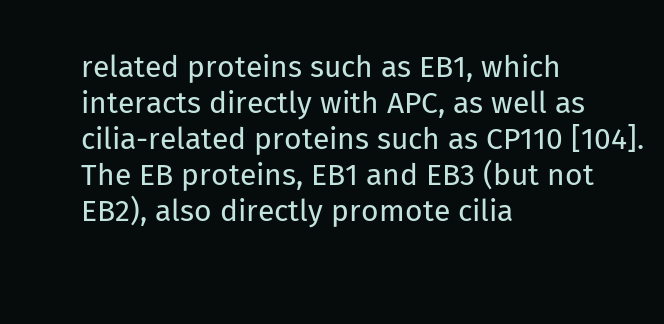related proteins such as EB1, which interacts directly with APC, as well as cilia-related proteins such as CP110 [104]. The EB proteins, EB1 and EB3 (but not EB2), also directly promote cilia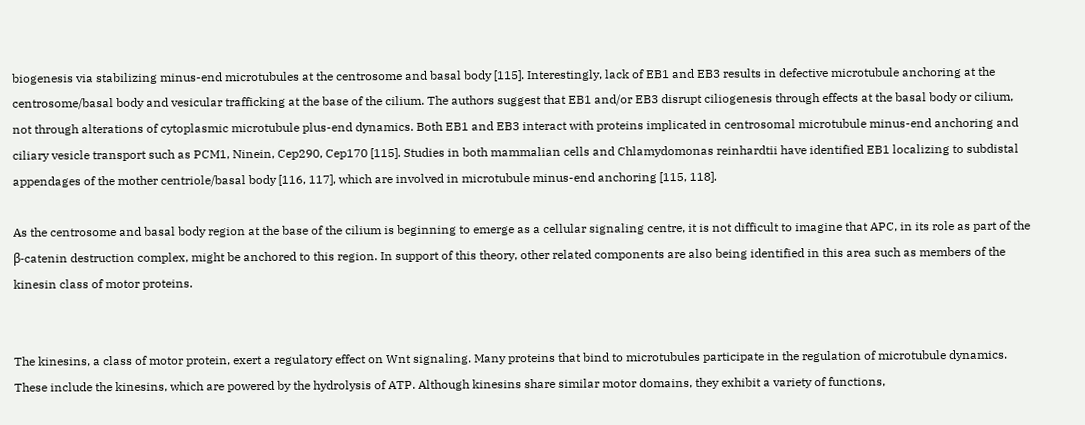biogenesis via stabilizing minus-end microtubules at the centrosome and basal body [115]. Interestingly, lack of EB1 and EB3 results in defective microtubule anchoring at the centrosome/basal body and vesicular trafficking at the base of the cilium. The authors suggest that EB1 and/or EB3 disrupt ciliogenesis through effects at the basal body or cilium, not through alterations of cytoplasmic microtubule plus-end dynamics. Both EB1 and EB3 interact with proteins implicated in centrosomal microtubule minus-end anchoring and ciliary vesicle transport such as PCM1, Ninein, Cep290, Cep170 [115]. Studies in both mammalian cells and Chlamydomonas reinhardtii have identified EB1 localizing to subdistal appendages of the mother centriole/basal body [116, 117], which are involved in microtubule minus-end anchoring [115, 118].

As the centrosome and basal body region at the base of the cilium is beginning to emerge as a cellular signaling centre, it is not difficult to imagine that APC, in its role as part of the β-catenin destruction complex, might be anchored to this region. In support of this theory, other related components are also being identified in this area such as members of the kinesin class of motor proteins.


The kinesins, a class of motor protein, exert a regulatory effect on Wnt signaling. Many proteins that bind to microtubules participate in the regulation of microtubule dynamics. These include the kinesins, which are powered by the hydrolysis of ATP. Although kinesins share similar motor domains, they exhibit a variety of functions,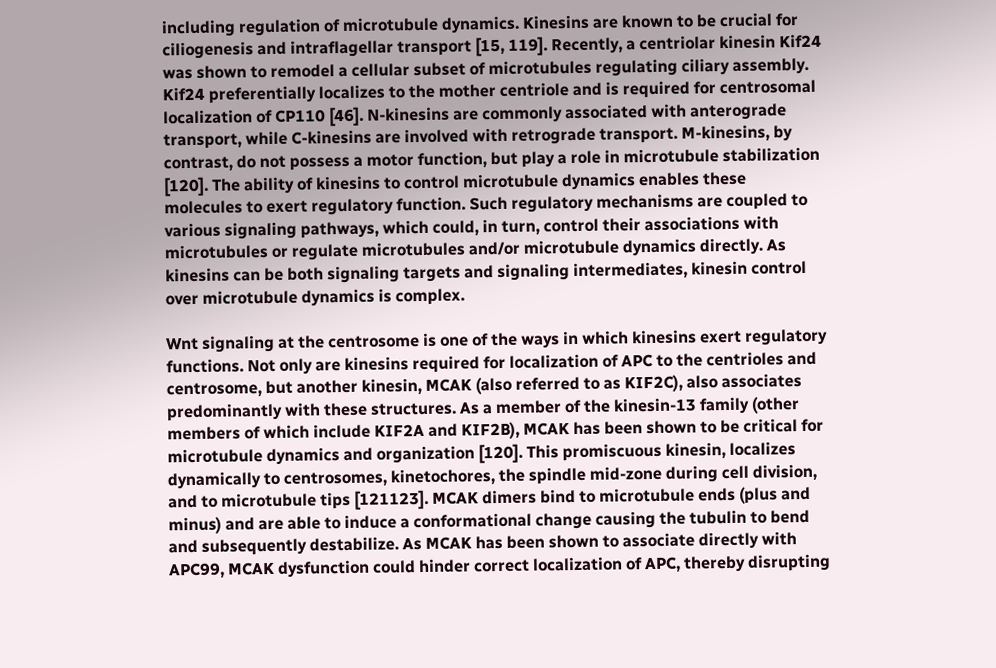including regulation of microtubule dynamics. Kinesins are known to be crucial for ciliogenesis and intraflagellar transport [15, 119]. Recently, a centriolar kinesin Kif24 was shown to remodel a cellular subset of microtubules regulating ciliary assembly. Kif24 preferentially localizes to the mother centriole and is required for centrosomal localization of CP110 [46]. N-kinesins are commonly associated with anterograde transport, while C-kinesins are involved with retrograde transport. M-kinesins, by contrast, do not possess a motor function, but play a role in microtubule stabilization [120]. The ability of kinesins to control microtubule dynamics enables these molecules to exert regulatory function. Such regulatory mechanisms are coupled to various signaling pathways, which could, in turn, control their associations with microtubules or regulate microtubules and/or microtubule dynamics directly. As kinesins can be both signaling targets and signaling intermediates, kinesin control over microtubule dynamics is complex.

Wnt signaling at the centrosome is one of the ways in which kinesins exert regulatory functions. Not only are kinesins required for localization of APC to the centrioles and centrosome, but another kinesin, MCAK (also referred to as KIF2C), also associates predominantly with these structures. As a member of the kinesin-13 family (other members of which include KIF2A and KIF2B), MCAK has been shown to be critical for microtubule dynamics and organization [120]. This promiscuous kinesin, localizes dynamically to centrosomes, kinetochores, the spindle mid-zone during cell division, and to microtubule tips [121123]. MCAK dimers bind to microtubule ends (plus and minus) and are able to induce a conformational change causing the tubulin to bend and subsequently destabilize. As MCAK has been shown to associate directly with APC99, MCAK dysfunction could hinder correct localization of APC, thereby disrupting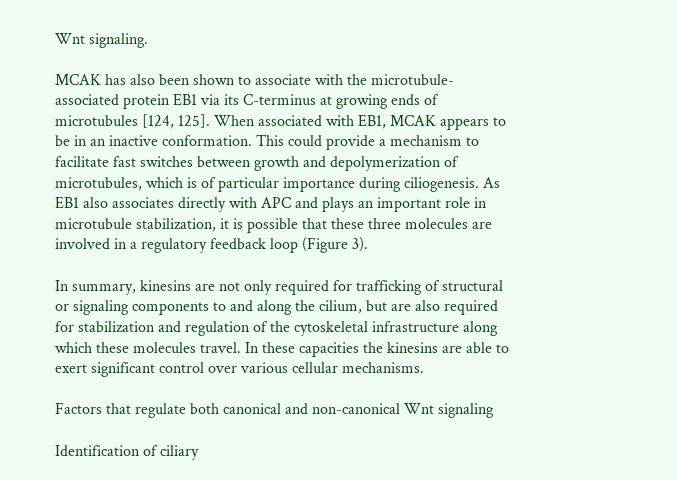Wnt signaling.

MCAK has also been shown to associate with the microtubule-associated protein EB1 via its C-terminus at growing ends of microtubules [124, 125]. When associated with EB1, MCAK appears to be in an inactive conformation. This could provide a mechanism to facilitate fast switches between growth and depolymerization of microtubules, which is of particular importance during ciliogenesis. As EB1 also associates directly with APC and plays an important role in microtubule stabilization, it is possible that these three molecules are involved in a regulatory feedback loop (Figure 3).

In summary, kinesins are not only required for trafficking of structural or signaling components to and along the cilium, but are also required for stabilization and regulation of the cytoskeletal infrastructure along which these molecules travel. In these capacities the kinesins are able to exert significant control over various cellular mechanisms.

Factors that regulate both canonical and non-canonical Wnt signaling

Identification of ciliary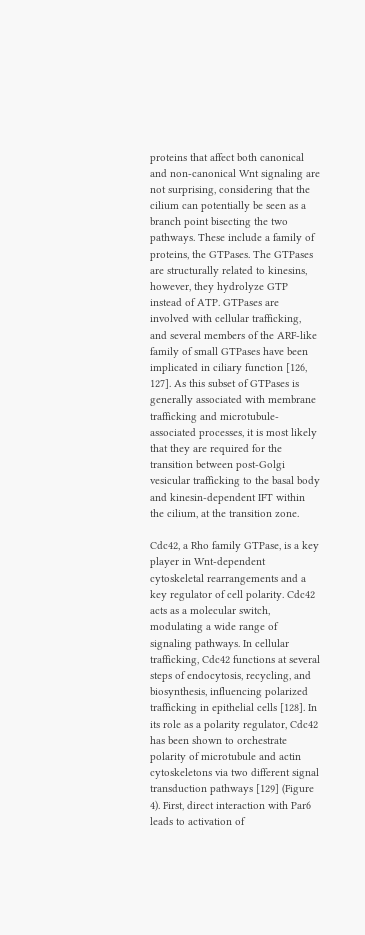proteins that affect both canonical and non-canonical Wnt signaling are not surprising, considering that the cilium can potentially be seen as a branch point bisecting the two pathways. These include a family of proteins, the GTPases. The GTPases are structurally related to kinesins, however, they hydrolyze GTP instead of ATP. GTPases are involved with cellular trafficking, and several members of the ARF-like family of small GTPases have been implicated in ciliary function [126, 127]. As this subset of GTPases is generally associated with membrane trafficking and microtubule-associated processes, it is most likely that they are required for the transition between post-Golgi vesicular trafficking to the basal body and kinesin-dependent IFT within the cilium, at the transition zone.

Cdc42, a Rho family GTPase, is a key player in Wnt-dependent cytoskeletal rearrangements and a key regulator of cell polarity. Cdc42 acts as a molecular switch, modulating a wide range of signaling pathways. In cellular trafficking, Cdc42 functions at several steps of endocytosis, recycling, and biosynthesis, influencing polarized trafficking in epithelial cells [128]. In its role as a polarity regulator, Cdc42 has been shown to orchestrate polarity of microtubule and actin cytoskeletons via two different signal transduction pathways [129] (Figure 4). First, direct interaction with Par6 leads to activation of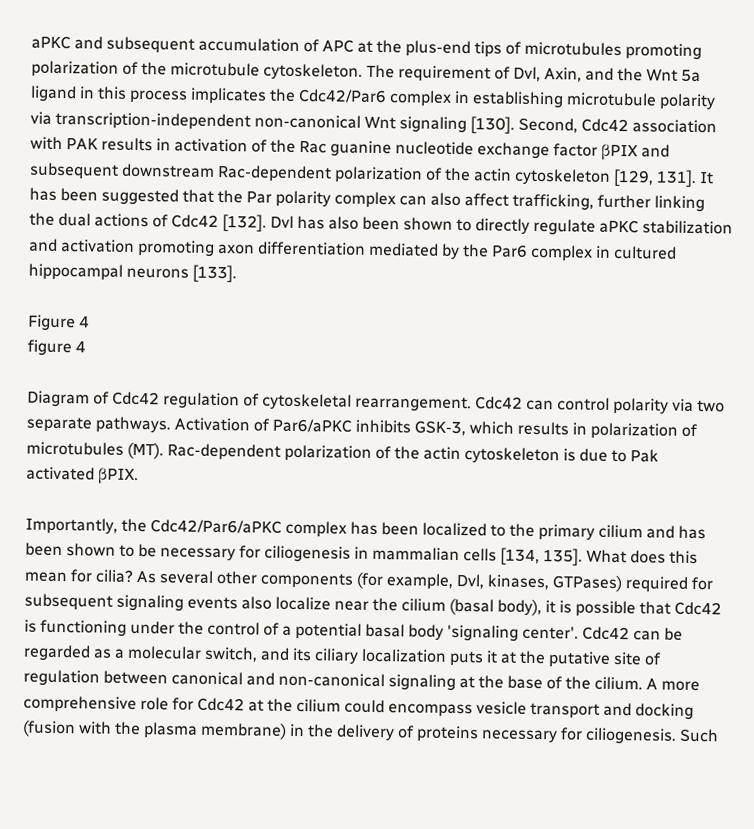aPKC and subsequent accumulation of APC at the plus-end tips of microtubules promoting polarization of the microtubule cytoskeleton. The requirement of Dvl, Axin, and the Wnt 5a ligand in this process implicates the Cdc42/Par6 complex in establishing microtubule polarity via transcription-independent non-canonical Wnt signaling [130]. Second, Cdc42 association with PAK results in activation of the Rac guanine nucleotide exchange factor βPIX and subsequent downstream Rac-dependent polarization of the actin cytoskeleton [129, 131]. It has been suggested that the Par polarity complex can also affect trafficking, further linking the dual actions of Cdc42 [132]. Dvl has also been shown to directly regulate aPKC stabilization and activation promoting axon differentiation mediated by the Par6 complex in cultured hippocampal neurons [133].

Figure 4
figure 4

Diagram of Cdc42 regulation of cytoskeletal rearrangement. Cdc42 can control polarity via two separate pathways. Activation of Par6/aPKC inhibits GSK-3, which results in polarization of microtubules (MT). Rac-dependent polarization of the actin cytoskeleton is due to Pak activated βPIX.

Importantly, the Cdc42/Par6/aPKC complex has been localized to the primary cilium and has been shown to be necessary for ciliogenesis in mammalian cells [134, 135]. What does this mean for cilia? As several other components (for example, Dvl, kinases, GTPases) required for subsequent signaling events also localize near the cilium (basal body), it is possible that Cdc42 is functioning under the control of a potential basal body 'signaling center'. Cdc42 can be regarded as a molecular switch, and its ciliary localization puts it at the putative site of regulation between canonical and non-canonical signaling at the base of the cilium. A more comprehensive role for Cdc42 at the cilium could encompass vesicle transport and docking (fusion with the plasma membrane) in the delivery of proteins necessary for ciliogenesis. Such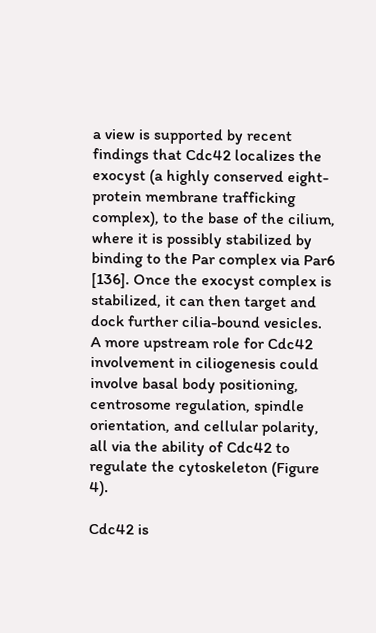a view is supported by recent findings that Cdc42 localizes the exocyst (a highly conserved eight-protein membrane trafficking complex), to the base of the cilium, where it is possibly stabilized by binding to the Par complex via Par6 [136]. Once the exocyst complex is stabilized, it can then target and dock further cilia-bound vesicles. A more upstream role for Cdc42 involvement in ciliogenesis could involve basal body positioning, centrosome regulation, spindle orientation, and cellular polarity, all via the ability of Cdc42 to regulate the cytoskeleton (Figure 4).

Cdc42 is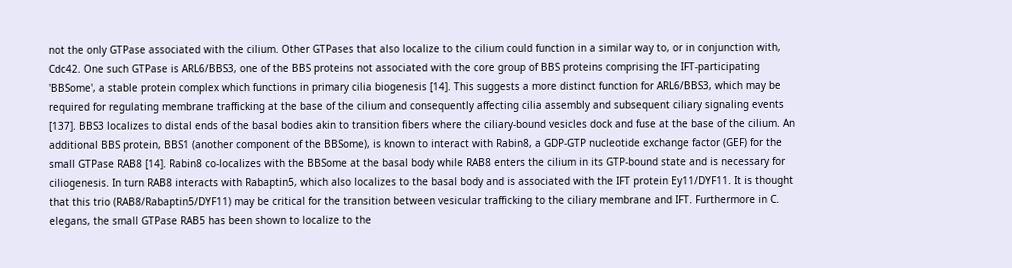not the only GTPase associated with the cilium. Other GTPases that also localize to the cilium could function in a similar way to, or in conjunction with, Cdc42. One such GTPase is ARL6/BBS3, one of the BBS proteins not associated with the core group of BBS proteins comprising the IFT-participating 'BBSome', a stable protein complex which functions in primary cilia biogenesis [14]. This suggests a more distinct function for ARL6/BBS3, which may be required for regulating membrane trafficking at the base of the cilium and consequently affecting cilia assembly and subsequent ciliary signaling events [137]. BBS3 localizes to distal ends of the basal bodies akin to transition fibers where the ciliary-bound vesicles dock and fuse at the base of the cilium. An additional BBS protein, BBS1 (another component of the BBSome), is known to interact with Rabin8, a GDP-GTP nucleotide exchange factor (GEF) for the small GTPase RAB8 [14]. Rabin8 co-localizes with the BBSome at the basal body while RAB8 enters the cilium in its GTP-bound state and is necessary for ciliogenesis. In turn RAB8 interacts with Rabaptin5, which also localizes to the basal body and is associated with the IFT protein Ey11/DYF11. It is thought that this trio (RAB8/Rabaptin5/DYF11) may be critical for the transition between vesicular trafficking to the ciliary membrane and IFT. Furthermore in C. elegans, the small GTPase RAB5 has been shown to localize to the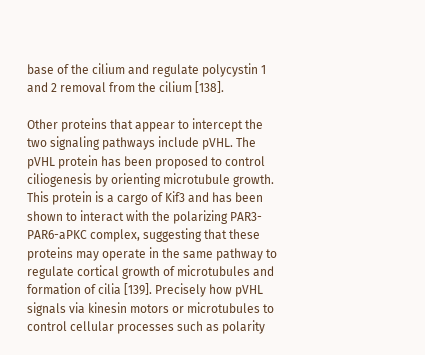base of the cilium and regulate polycystin 1 and 2 removal from the cilium [138].

Other proteins that appear to intercept the two signaling pathways include pVHL. The pVHL protein has been proposed to control ciliogenesis by orienting microtubule growth. This protein is a cargo of Kif3 and has been shown to interact with the polarizing PAR3-PAR6-aPKC complex, suggesting that these proteins may operate in the same pathway to regulate cortical growth of microtubules and formation of cilia [139]. Precisely how pVHL signals via kinesin motors or microtubules to control cellular processes such as polarity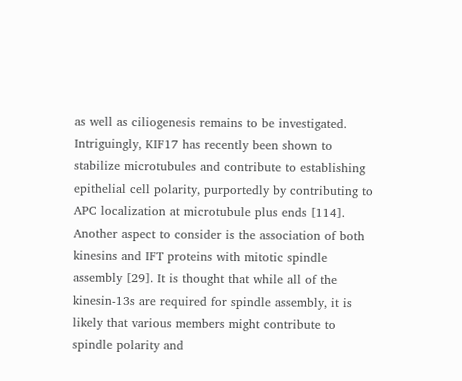as well as ciliogenesis remains to be investigated. Intriguingly, KIF17 has recently been shown to stabilize microtubules and contribute to establishing epithelial cell polarity, purportedly by contributing to APC localization at microtubule plus ends [114]. Another aspect to consider is the association of both kinesins and IFT proteins with mitotic spindle assembly [29]. It is thought that while all of the kinesin-13s are required for spindle assembly, it is likely that various members might contribute to spindle polarity and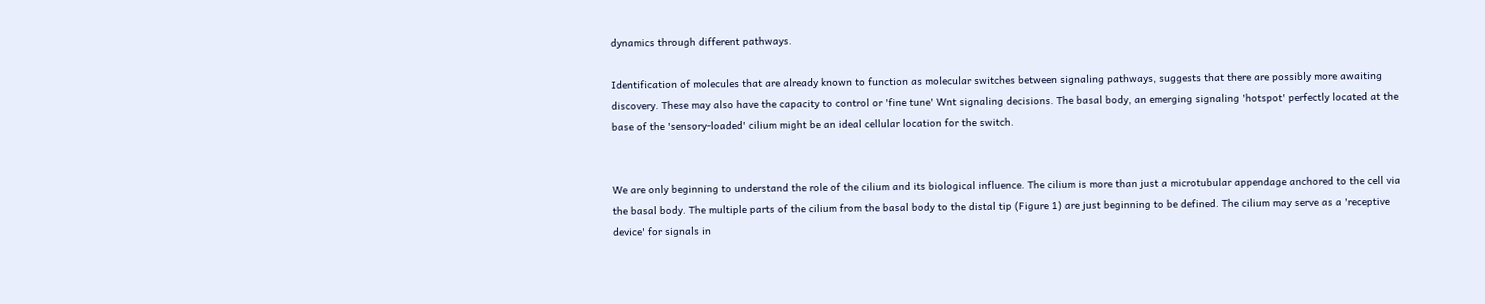dynamics through different pathways.

Identification of molecules that are already known to function as molecular switches between signaling pathways, suggests that there are possibly more awaiting discovery. These may also have the capacity to control or 'fine tune' Wnt signaling decisions. The basal body, an emerging signaling 'hotspot' perfectly located at the base of the 'sensory-loaded' cilium might be an ideal cellular location for the switch.


We are only beginning to understand the role of the cilium and its biological influence. The cilium is more than just a microtubular appendage anchored to the cell via the basal body. The multiple parts of the cilium from the basal body to the distal tip (Figure 1) are just beginning to be defined. The cilium may serve as a 'receptive device' for signals in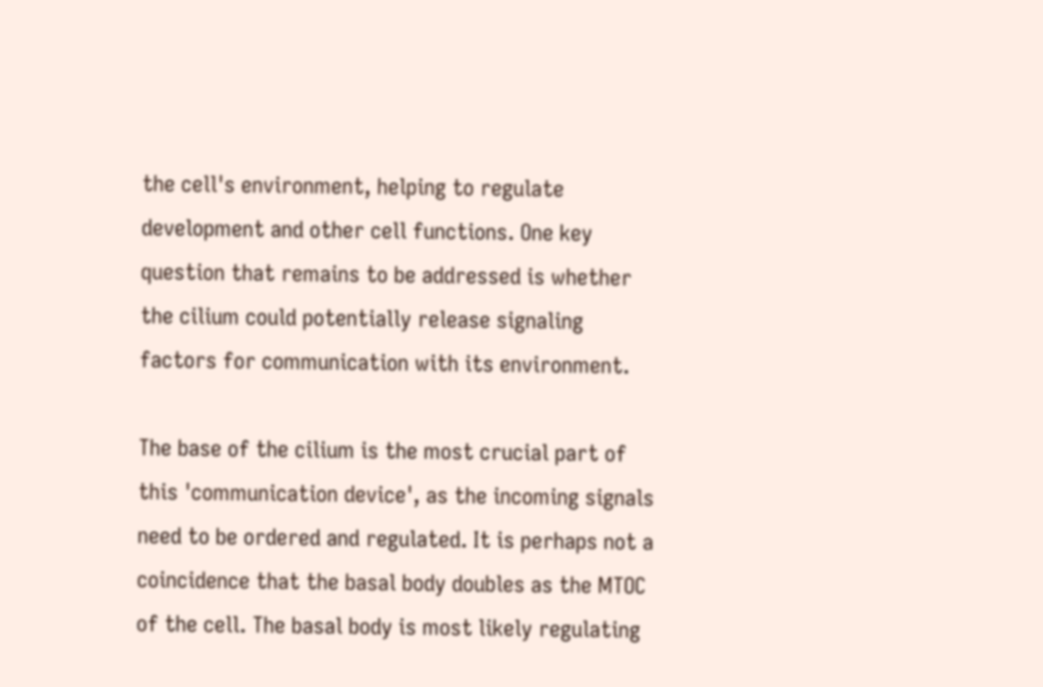the cell's environment, helping to regulate development and other cell functions. One key question that remains to be addressed is whether the cilium could potentially release signaling factors for communication with its environment.

The base of the cilium is the most crucial part of this 'communication device', as the incoming signals need to be ordered and regulated. It is perhaps not a coincidence that the basal body doubles as the MTOC of the cell. The basal body is most likely regulating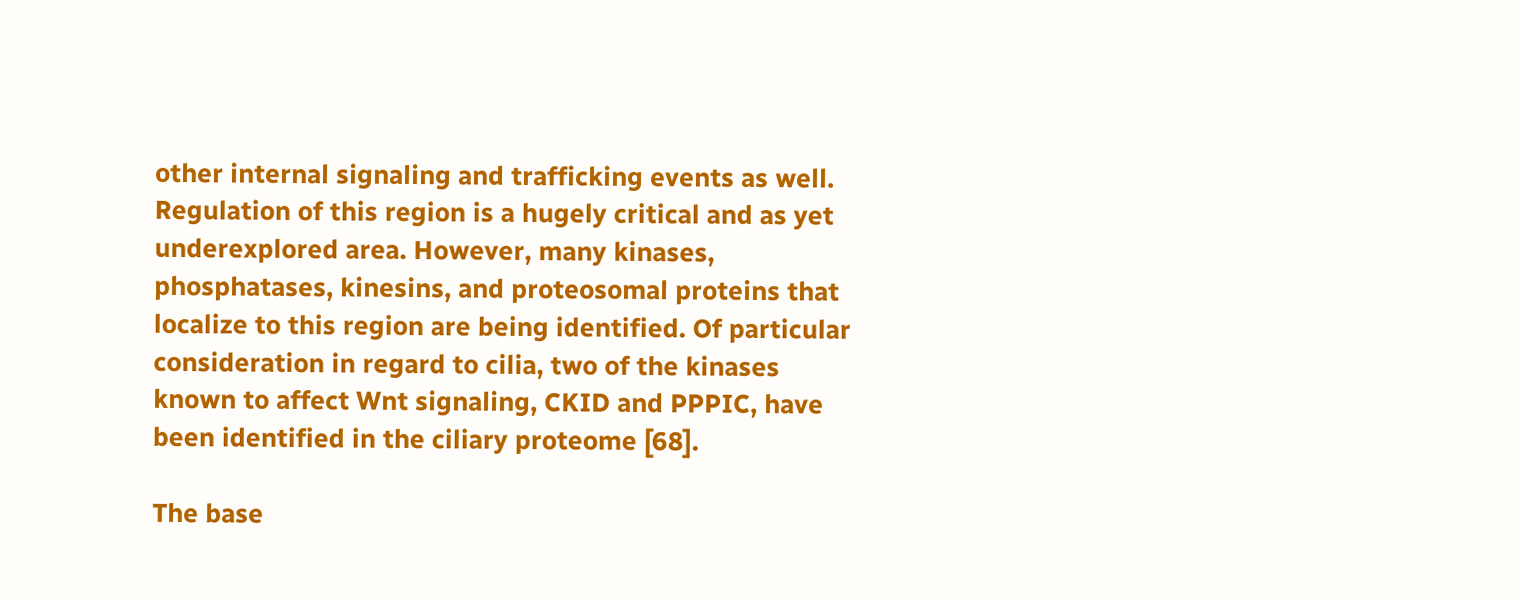other internal signaling and trafficking events as well. Regulation of this region is a hugely critical and as yet underexplored area. However, many kinases, phosphatases, kinesins, and proteosomal proteins that localize to this region are being identified. Of particular consideration in regard to cilia, two of the kinases known to affect Wnt signaling, CKID and PPPIC, have been identified in the ciliary proteome [68].

The base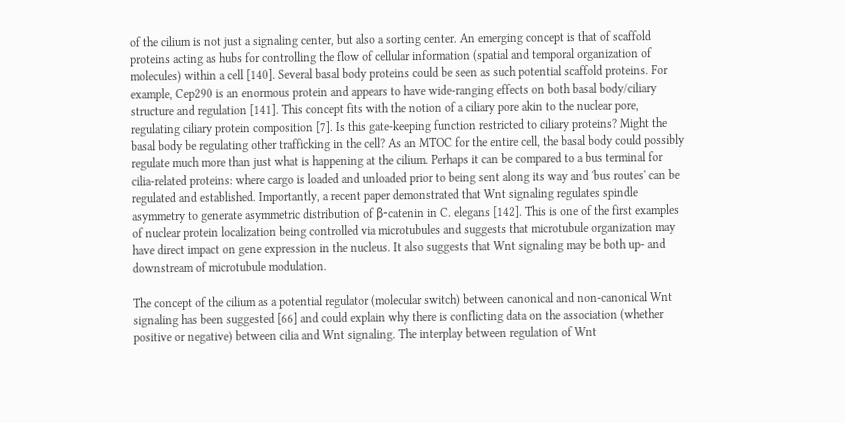of the cilium is not just a signaling center, but also a sorting center. An emerging concept is that of scaffold proteins acting as hubs for controlling the flow of cellular information (spatial and temporal organization of molecules) within a cell [140]. Several basal body proteins could be seen as such potential scaffold proteins. For example, Cep290 is an enormous protein and appears to have wide-ranging effects on both basal body/ciliary structure and regulation [141]. This concept fits with the notion of a ciliary pore akin to the nuclear pore, regulating ciliary protein composition [7]. Is this gate-keeping function restricted to ciliary proteins? Might the basal body be regulating other trafficking in the cell? As an MTOC for the entire cell, the basal body could possibly regulate much more than just what is happening at the cilium. Perhaps it can be compared to a bus terminal for cilia-related proteins: where cargo is loaded and unloaded prior to being sent along its way and 'bus routes' can be regulated and established. Importantly, a recent paper demonstrated that Wnt signaling regulates spindle asymmetry to generate asymmetric distribution of β-catenin in C. elegans [142]. This is one of the first examples of nuclear protein localization being controlled via microtubules and suggests that microtubule organization may have direct impact on gene expression in the nucleus. It also suggests that Wnt signaling may be both up- and downstream of microtubule modulation.

The concept of the cilium as a potential regulator (molecular switch) between canonical and non-canonical Wnt signaling has been suggested [66] and could explain why there is conflicting data on the association (whether positive or negative) between cilia and Wnt signaling. The interplay between regulation of Wnt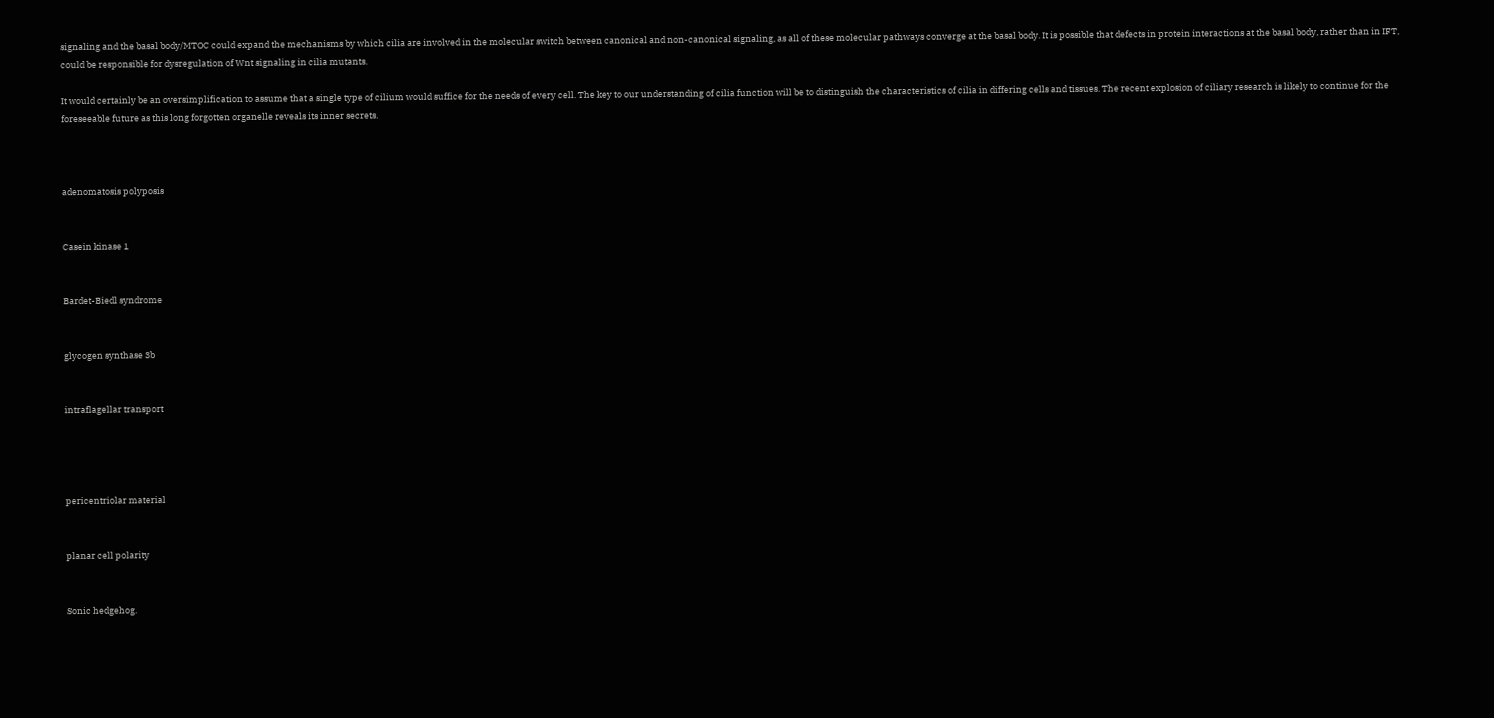signaling and the basal body/MTOC could expand the mechanisms by which cilia are involved in the molecular switch between canonical and non-canonical signaling, as all of these molecular pathways converge at the basal body. It is possible that defects in protein interactions at the basal body, rather than in IFT, could be responsible for dysregulation of Wnt signaling in cilia mutants.

It would certainly be an oversimplification to assume that a single type of cilium would suffice for the needs of every cell. The key to our understanding of cilia function will be to distinguish the characteristics of cilia in differing cells and tissues. The recent explosion of ciliary research is likely to continue for the foreseeable future as this long forgotten organelle reveals its inner secrets.



adenomatosis polyposis


Casein kinase 1


Bardet-Biedl syndrome


glycogen synthase 3b


intraflagellar transport




pericentriolar material


planar cell polarity


Sonic hedgehog.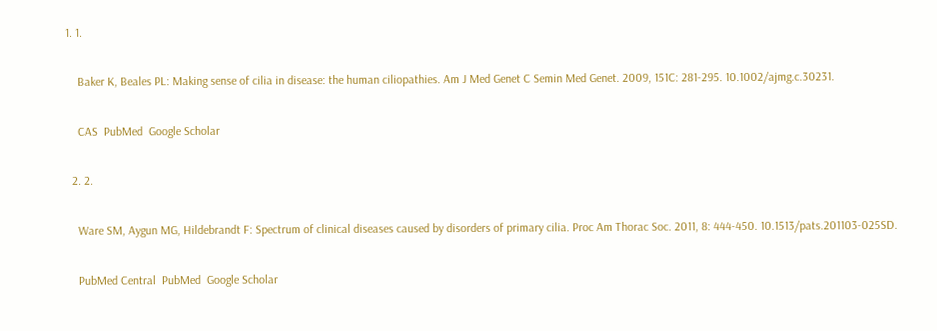1. 1.

    Baker K, Beales PL: Making sense of cilia in disease: the human ciliopathies. Am J Med Genet C Semin Med Genet. 2009, 151C: 281-295. 10.1002/ajmg.c.30231.

    CAS  PubMed  Google Scholar

  2. 2.

    Ware SM, Aygun MG, Hildebrandt F: Spectrum of clinical diseases caused by disorders of primary cilia. Proc Am Thorac Soc. 2011, 8: 444-450. 10.1513/pats.201103-025SD.

    PubMed Central  PubMed  Google Scholar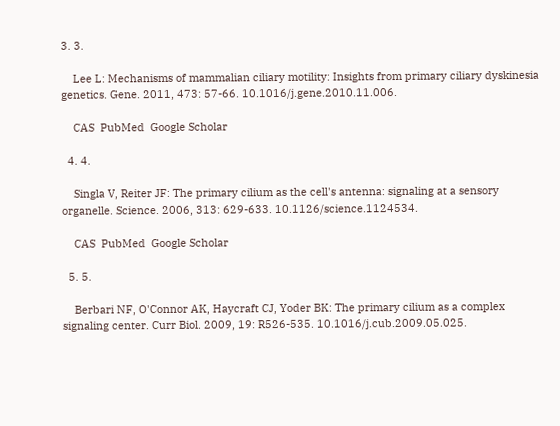3. 3.

    Lee L: Mechanisms of mammalian ciliary motility: Insights from primary ciliary dyskinesia genetics. Gene. 2011, 473: 57-66. 10.1016/j.gene.2010.11.006.

    CAS  PubMed  Google Scholar

  4. 4.

    Singla V, Reiter JF: The primary cilium as the cell's antenna: signaling at a sensory organelle. Science. 2006, 313: 629-633. 10.1126/science.1124534.

    CAS  PubMed  Google Scholar

  5. 5.

    Berbari NF, O'Connor AK, Haycraft CJ, Yoder BK: The primary cilium as a complex signaling center. Curr Biol. 2009, 19: R526-535. 10.1016/j.cub.2009.05.025.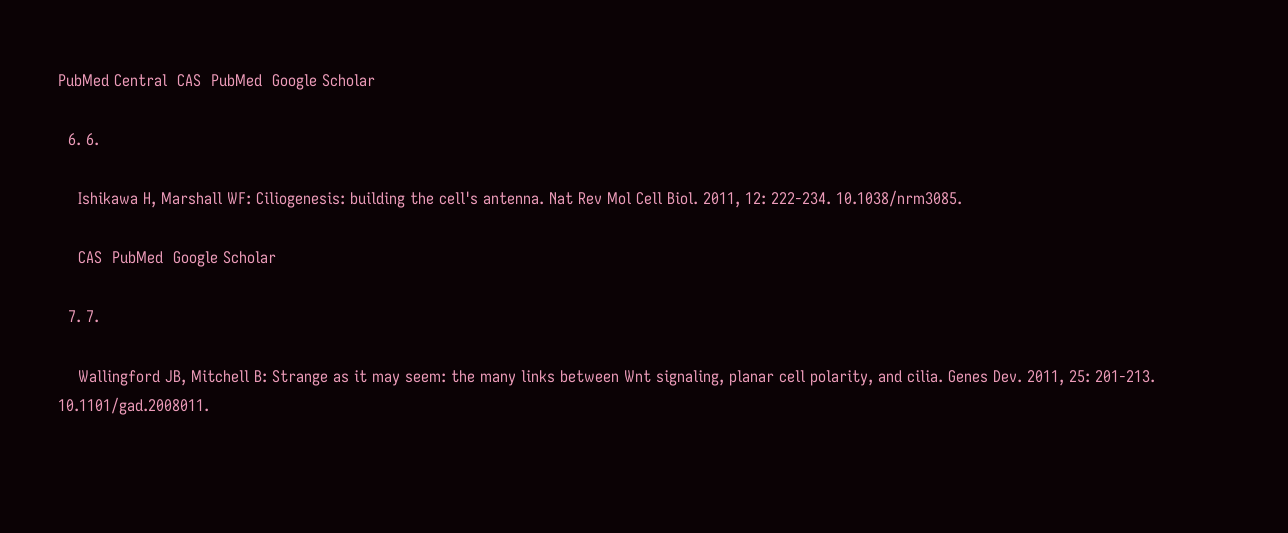PubMed Central  CAS  PubMed  Google Scholar

  6. 6.

    Ishikawa H, Marshall WF: Ciliogenesis: building the cell's antenna. Nat Rev Mol Cell Biol. 2011, 12: 222-234. 10.1038/nrm3085.

    CAS  PubMed  Google Scholar

  7. 7.

    Wallingford JB, Mitchell B: Strange as it may seem: the many links between Wnt signaling, planar cell polarity, and cilia. Genes Dev. 2011, 25: 201-213. 10.1101/gad.2008011.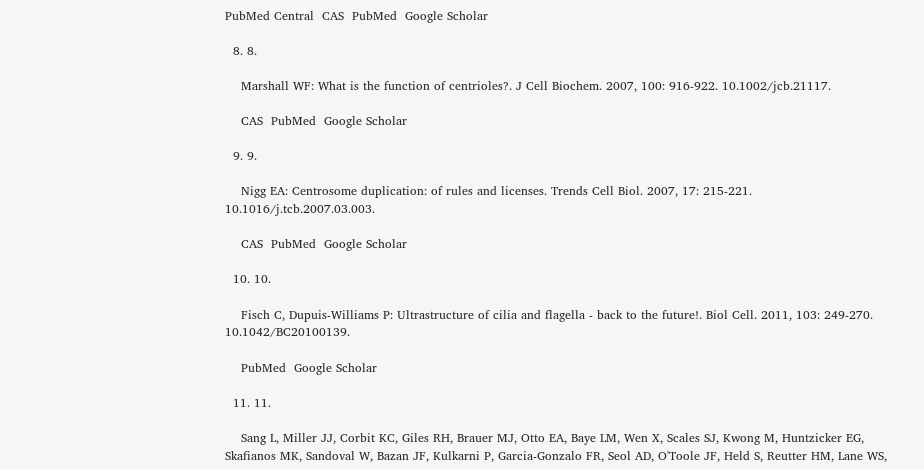PubMed Central  CAS  PubMed  Google Scholar

  8. 8.

    Marshall WF: What is the function of centrioles?. J Cell Biochem. 2007, 100: 916-922. 10.1002/jcb.21117.

    CAS  PubMed  Google Scholar

  9. 9.

    Nigg EA: Centrosome duplication: of rules and licenses. Trends Cell Biol. 2007, 17: 215-221. 10.1016/j.tcb.2007.03.003.

    CAS  PubMed  Google Scholar

  10. 10.

    Fisch C, Dupuis-Williams P: Ultrastructure of cilia and flagella - back to the future!. Biol Cell. 2011, 103: 249-270. 10.1042/BC20100139.

    PubMed  Google Scholar

  11. 11.

    Sang L, Miller JJ, Corbit KC, Giles RH, Brauer MJ, Otto EA, Baye LM, Wen X, Scales SJ, Kwong M, Huntzicker EG, Skafianos MK, Sandoval W, Bazan JF, Kulkarni P, Garcia-Gonzalo FR, Seol AD, O'Toole JF, Held S, Reutter HM, Lane WS,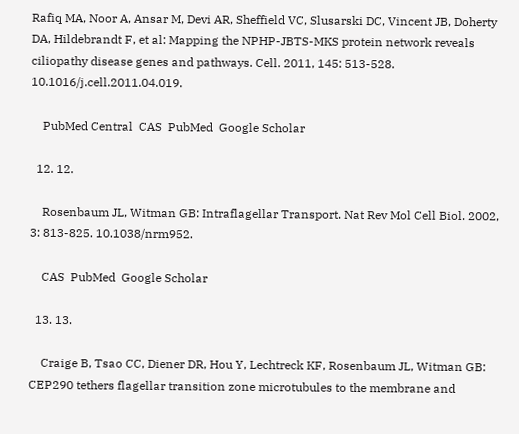Rafiq MA, Noor A, Ansar M, Devi AR, Sheffield VC, Slusarski DC, Vincent JB, Doherty DA, Hildebrandt F, et al: Mapping the NPHP-JBTS-MKS protein network reveals ciliopathy disease genes and pathways. Cell. 2011, 145: 513-528. 10.1016/j.cell.2011.04.019.

    PubMed Central  CAS  PubMed  Google Scholar

  12. 12.

    Rosenbaum JL, Witman GB: Intraflagellar Transport. Nat Rev Mol Cell Biol. 2002, 3: 813-825. 10.1038/nrm952.

    CAS  PubMed  Google Scholar

  13. 13.

    Craige B, Tsao CC, Diener DR, Hou Y, Lechtreck KF, Rosenbaum JL, Witman GB: CEP290 tethers flagellar transition zone microtubules to the membrane and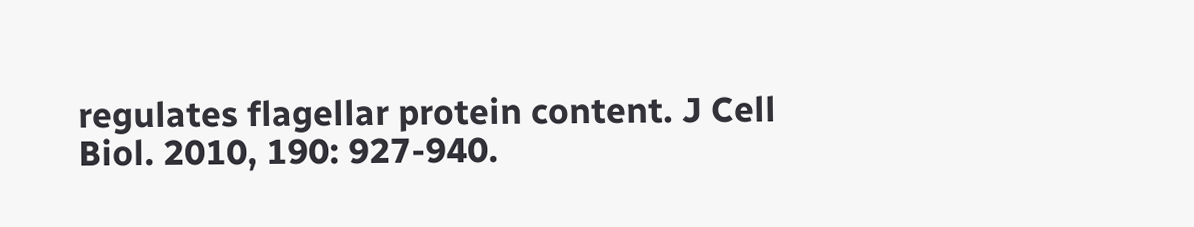regulates flagellar protein content. J Cell Biol. 2010, 190: 927-940.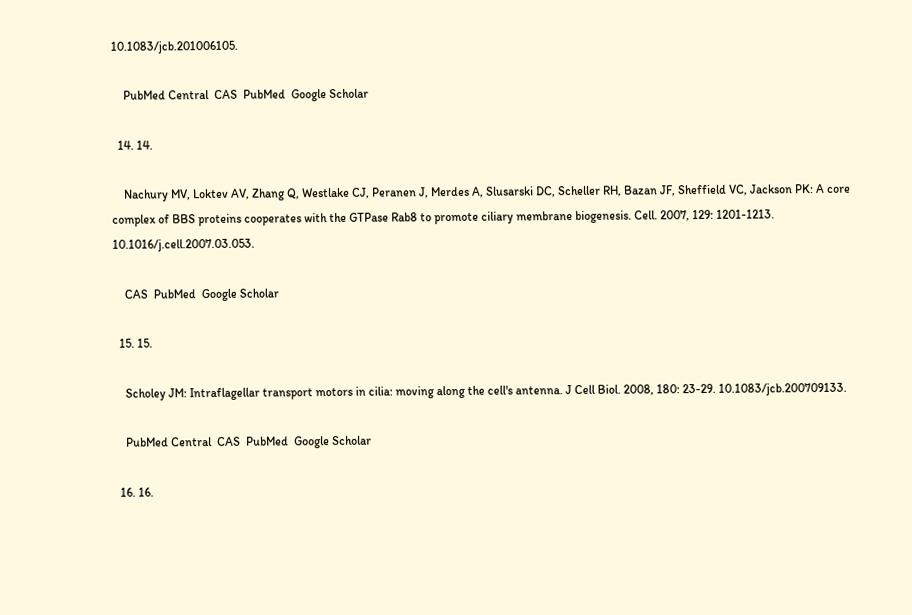10.1083/jcb.201006105.

    PubMed Central  CAS  PubMed  Google Scholar

  14. 14.

    Nachury MV, Loktev AV, Zhang Q, Westlake CJ, Peranen J, Merdes A, Slusarski DC, Scheller RH, Bazan JF, Sheffield VC, Jackson PK: A core complex of BBS proteins cooperates with the GTPase Rab8 to promote ciliary membrane biogenesis. Cell. 2007, 129: 1201-1213. 10.1016/j.cell.2007.03.053.

    CAS  PubMed  Google Scholar

  15. 15.

    Scholey JM: Intraflagellar transport motors in cilia: moving along the cell's antenna. J Cell Biol. 2008, 180: 23-29. 10.1083/jcb.200709133.

    PubMed Central  CAS  PubMed  Google Scholar

  16. 16.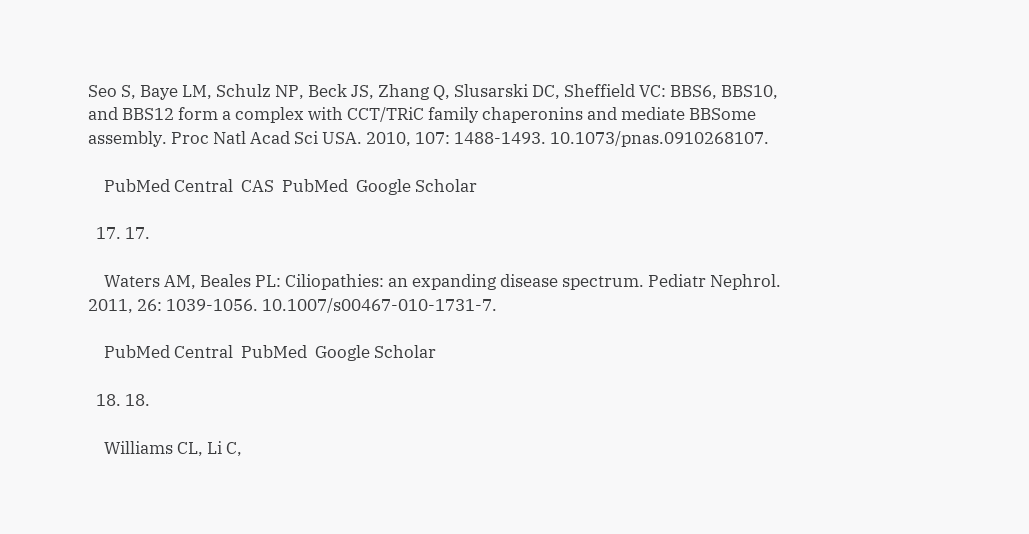Seo S, Baye LM, Schulz NP, Beck JS, Zhang Q, Slusarski DC, Sheffield VC: BBS6, BBS10, and BBS12 form a complex with CCT/TRiC family chaperonins and mediate BBSome assembly. Proc Natl Acad Sci USA. 2010, 107: 1488-1493. 10.1073/pnas.0910268107.

    PubMed Central  CAS  PubMed  Google Scholar

  17. 17.

    Waters AM, Beales PL: Ciliopathies: an expanding disease spectrum. Pediatr Nephrol. 2011, 26: 1039-1056. 10.1007/s00467-010-1731-7.

    PubMed Central  PubMed  Google Scholar

  18. 18.

    Williams CL, Li C,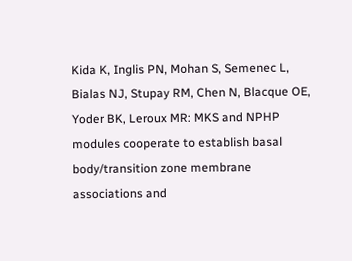Kida K, Inglis PN, Mohan S, Semenec L, Bialas NJ, Stupay RM, Chen N, Blacque OE, Yoder BK, Leroux MR: MKS and NPHP modules cooperate to establish basal body/transition zone membrane associations and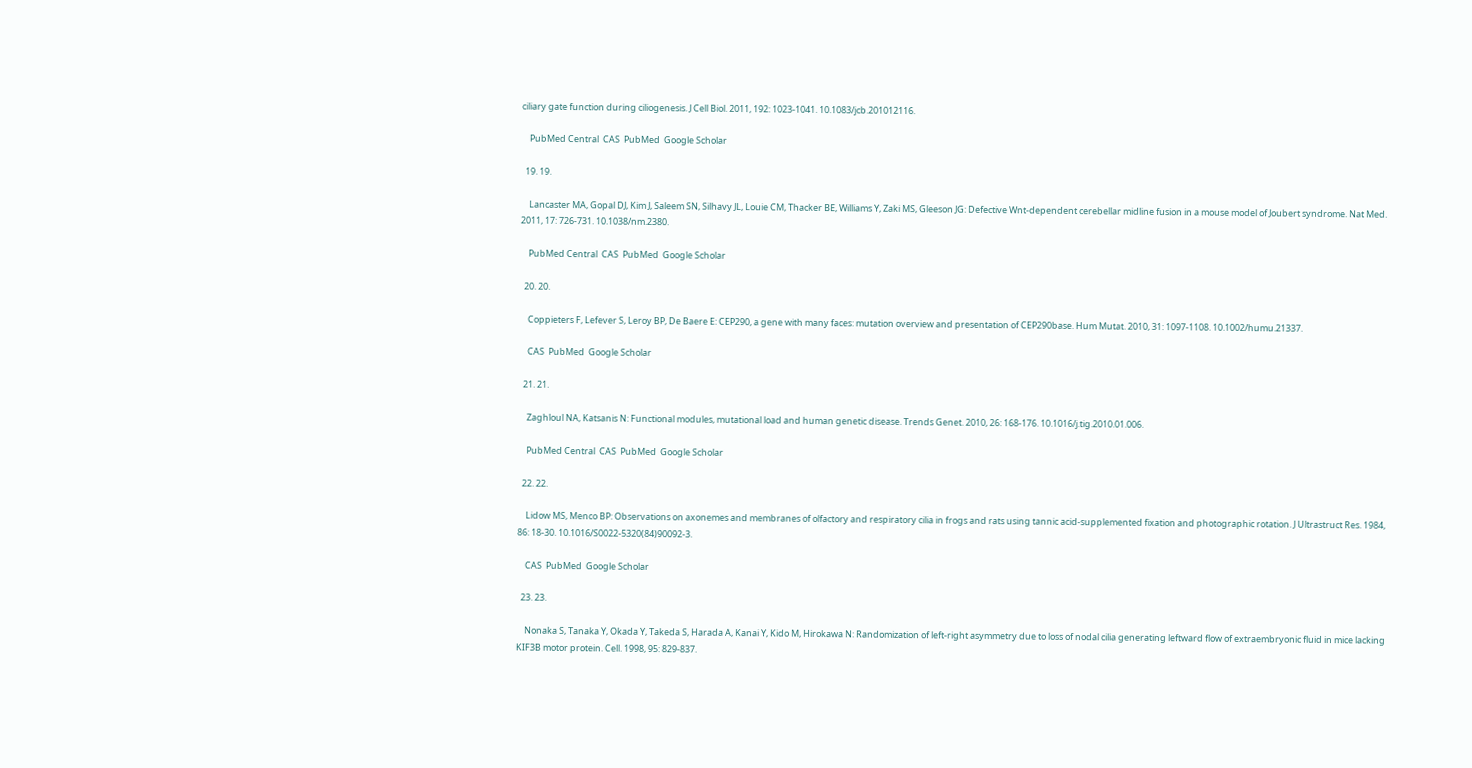ciliary gate function during ciliogenesis. J Cell Biol. 2011, 192: 1023-1041. 10.1083/jcb.201012116.

    PubMed Central  CAS  PubMed  Google Scholar

  19. 19.

    Lancaster MA, Gopal DJ, Kim J, Saleem SN, Silhavy JL, Louie CM, Thacker BE, Williams Y, Zaki MS, Gleeson JG: Defective Wnt-dependent cerebellar midline fusion in a mouse model of Joubert syndrome. Nat Med. 2011, 17: 726-731. 10.1038/nm.2380.

    PubMed Central  CAS  PubMed  Google Scholar

  20. 20.

    Coppieters F, Lefever S, Leroy BP, De Baere E: CEP290, a gene with many faces: mutation overview and presentation of CEP290base. Hum Mutat. 2010, 31: 1097-1108. 10.1002/humu.21337.

    CAS  PubMed  Google Scholar

  21. 21.

    Zaghloul NA, Katsanis N: Functional modules, mutational load and human genetic disease. Trends Genet. 2010, 26: 168-176. 10.1016/j.tig.2010.01.006.

    PubMed Central  CAS  PubMed  Google Scholar

  22. 22.

    Lidow MS, Menco BP: Observations on axonemes and membranes of olfactory and respiratory cilia in frogs and rats using tannic acid-supplemented fixation and photographic rotation. J Ultrastruct Res. 1984, 86: 18-30. 10.1016/S0022-5320(84)90092-3.

    CAS  PubMed  Google Scholar

  23. 23.

    Nonaka S, Tanaka Y, Okada Y, Takeda S, Harada A, Kanai Y, Kido M, Hirokawa N: Randomization of left-right asymmetry due to loss of nodal cilia generating leftward flow of extraembryonic fluid in mice lacking KIF3B motor protein. Cell. 1998, 95: 829-837.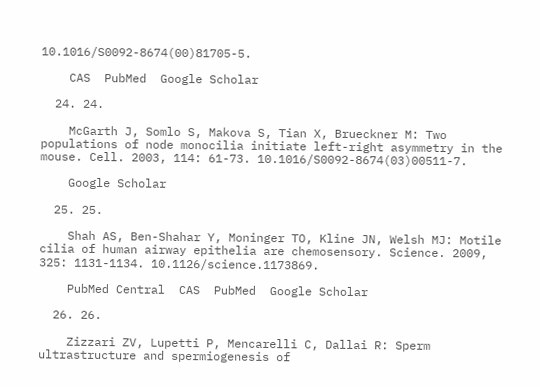10.1016/S0092-8674(00)81705-5.

    CAS  PubMed  Google Scholar

  24. 24.

    McGarth J, Somlo S, Makova S, Tian X, Brueckner M: Two populations of node monocilia initiate left-right asymmetry in the mouse. Cell. 2003, 114: 61-73. 10.1016/S0092-8674(03)00511-7.

    Google Scholar

  25. 25.

    Shah AS, Ben-Shahar Y, Moninger TO, Kline JN, Welsh MJ: Motile cilia of human airway epithelia are chemosensory. Science. 2009, 325: 1131-1134. 10.1126/science.1173869.

    PubMed Central  CAS  PubMed  Google Scholar

  26. 26.

    Zizzari ZV, Lupetti P, Mencarelli C, Dallai R: Sperm ultrastructure and spermiogenesis of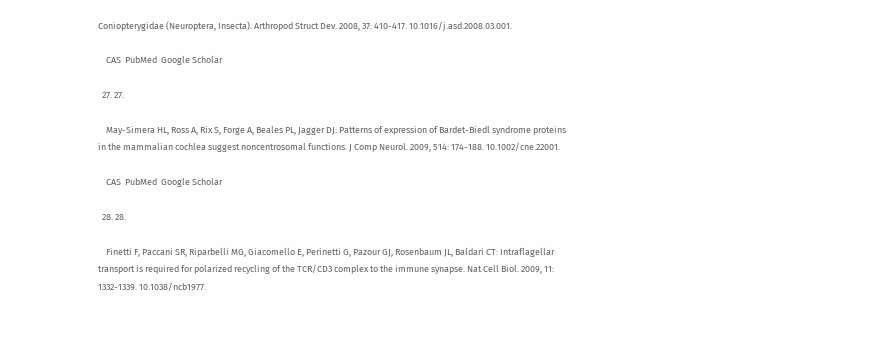Coniopterygidae (Neuroptera, Insecta). Arthropod Struct Dev. 2008, 37: 410-417. 10.1016/j.asd.2008.03.001.

    CAS  PubMed  Google Scholar

  27. 27.

    May-Simera HL, Ross A, Rix S, Forge A, Beales PL, Jagger DJ: Patterns of expression of Bardet-Biedl syndrome proteins in the mammalian cochlea suggest noncentrosomal functions. J Comp Neurol. 2009, 514: 174-188. 10.1002/cne.22001.

    CAS  PubMed  Google Scholar

  28. 28.

    Finetti F, Paccani SR, Riparbelli MG, Giacomello E, Perinetti G, Pazour GJ, Rosenbaum JL, Baldari CT: Intraflagellar transport is required for polarized recycling of the TCR/CD3 complex to the immune synapse. Nat Cell Biol. 2009, 11: 1332-1339. 10.1038/ncb1977.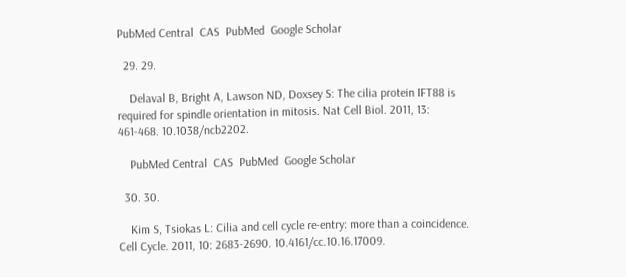PubMed Central  CAS  PubMed  Google Scholar

  29. 29.

    Delaval B, Bright A, Lawson ND, Doxsey S: The cilia protein IFT88 is required for spindle orientation in mitosis. Nat Cell Biol. 2011, 13: 461-468. 10.1038/ncb2202.

    PubMed Central  CAS  PubMed  Google Scholar

  30. 30.

    Kim S, Tsiokas L: Cilia and cell cycle re-entry: more than a coincidence. Cell Cycle. 2011, 10: 2683-2690. 10.4161/cc.10.16.17009.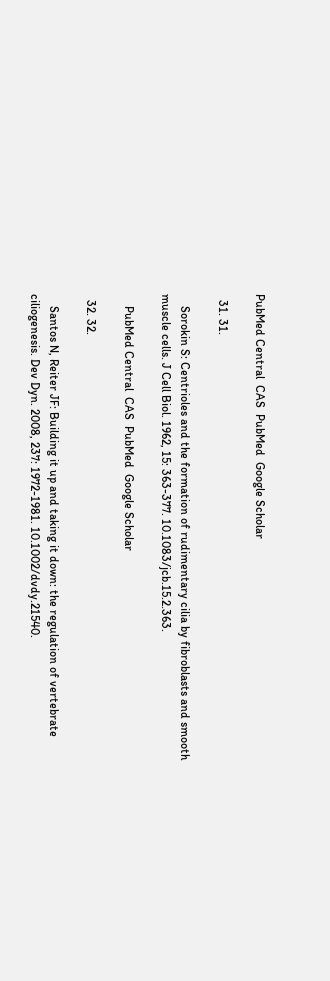PubMed Central  CAS  PubMed  Google Scholar

  31. 31.

    Sorokin S: Centrioles and the formation of rudimentary cilia by fibroblasts and smooth muscle cells. J Cell Biol. 1962, 15: 363-377. 10.1083/jcb.15.2.363.

    PubMed Central  CAS  PubMed  Google Scholar

  32. 32.

    Santos N, Reiter JF: Building it up and taking it down: the regulation of vertebrate ciliogenesis. Dev Dyn. 2008, 237: 1972-1981. 10.1002/dvdy.21540.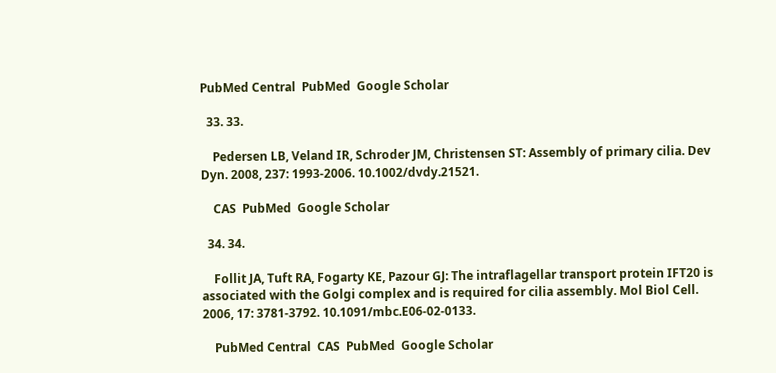PubMed Central  PubMed  Google Scholar

  33. 33.

    Pedersen LB, Veland IR, Schroder JM, Christensen ST: Assembly of primary cilia. Dev Dyn. 2008, 237: 1993-2006. 10.1002/dvdy.21521.

    CAS  PubMed  Google Scholar

  34. 34.

    Follit JA, Tuft RA, Fogarty KE, Pazour GJ: The intraflagellar transport protein IFT20 is associated with the Golgi complex and is required for cilia assembly. Mol Biol Cell. 2006, 17: 3781-3792. 10.1091/mbc.E06-02-0133.

    PubMed Central  CAS  PubMed  Google Scholar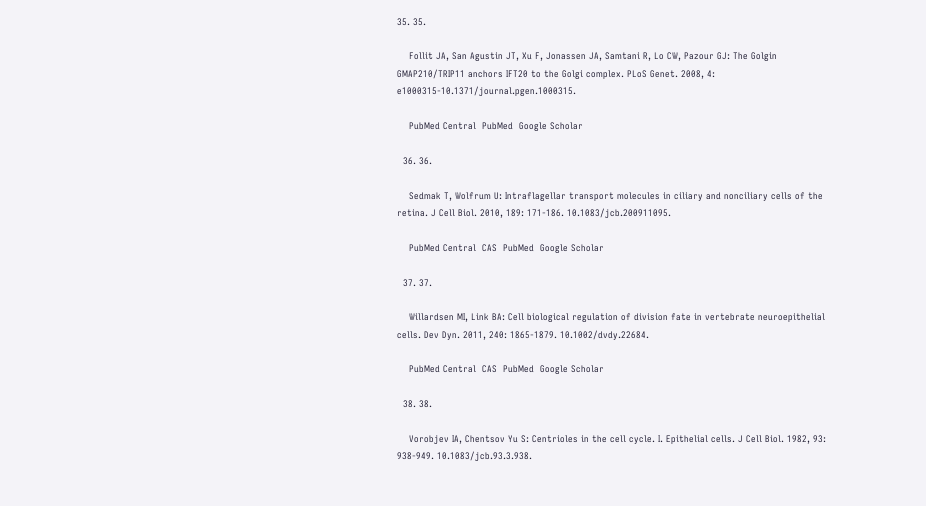35. 35.

    Follit JA, San Agustin JT, Xu F, Jonassen JA, Samtani R, Lo CW, Pazour GJ: The Golgin GMAP210/TRIP11 anchors IFT20 to the Golgi complex. PLoS Genet. 2008, 4: e1000315-10.1371/journal.pgen.1000315.

    PubMed Central  PubMed  Google Scholar

  36. 36.

    Sedmak T, Wolfrum U: Intraflagellar transport molecules in ciliary and nonciliary cells of the retina. J Cell Biol. 2010, 189: 171-186. 10.1083/jcb.200911095.

    PubMed Central  CAS  PubMed  Google Scholar

  37. 37.

    Willardsen MI, Link BA: Cell biological regulation of division fate in vertebrate neuroepithelial cells. Dev Dyn. 2011, 240: 1865-1879. 10.1002/dvdy.22684.

    PubMed Central  CAS  PubMed  Google Scholar

  38. 38.

    Vorobjev IA, Chentsov Yu S: Centrioles in the cell cycle. I. Epithelial cells. J Cell Biol. 1982, 93: 938-949. 10.1083/jcb.93.3.938.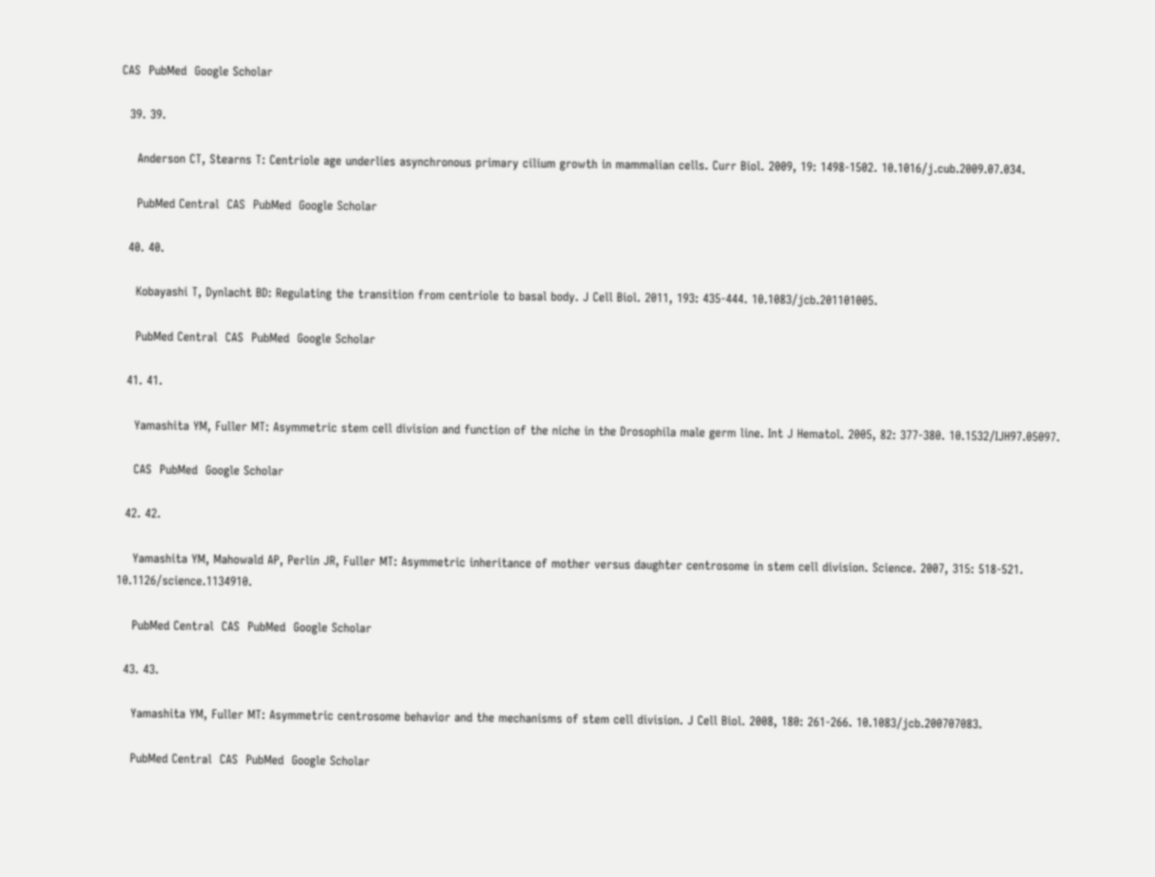CAS  PubMed  Google Scholar

  39. 39.

    Anderson CT, Stearns T: Centriole age underlies asynchronous primary cilium growth in mammalian cells. Curr Biol. 2009, 19: 1498-1502. 10.1016/j.cub.2009.07.034.

    PubMed Central  CAS  PubMed  Google Scholar

  40. 40.

    Kobayashi T, Dynlacht BD: Regulating the transition from centriole to basal body. J Cell Biol. 2011, 193: 435-444. 10.1083/jcb.201101005.

    PubMed Central  CAS  PubMed  Google Scholar

  41. 41.

    Yamashita YM, Fuller MT: Asymmetric stem cell division and function of the niche in the Drosophila male germ line. Int J Hematol. 2005, 82: 377-380. 10.1532/IJH97.05097.

    CAS  PubMed  Google Scholar

  42. 42.

    Yamashita YM, Mahowald AP, Perlin JR, Fuller MT: Asymmetric inheritance of mother versus daughter centrosome in stem cell division. Science. 2007, 315: 518-521. 10.1126/science.1134910.

    PubMed Central  CAS  PubMed  Google Scholar

  43. 43.

    Yamashita YM, Fuller MT: Asymmetric centrosome behavior and the mechanisms of stem cell division. J Cell Biol. 2008, 180: 261-266. 10.1083/jcb.200707083.

    PubMed Central  CAS  PubMed  Google Scholar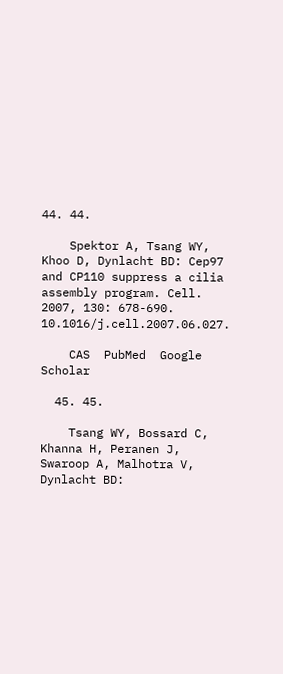44. 44.

    Spektor A, Tsang WY, Khoo D, Dynlacht BD: Cep97 and CP110 suppress a cilia assembly program. Cell. 2007, 130: 678-690. 10.1016/j.cell.2007.06.027.

    CAS  PubMed  Google Scholar

  45. 45.

    Tsang WY, Bossard C, Khanna H, Peranen J, Swaroop A, Malhotra V, Dynlacht BD: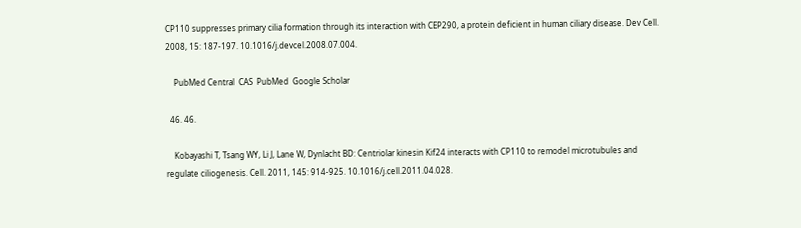CP110 suppresses primary cilia formation through its interaction with CEP290, a protein deficient in human ciliary disease. Dev Cell. 2008, 15: 187-197. 10.1016/j.devcel.2008.07.004.

    PubMed Central  CAS  PubMed  Google Scholar

  46. 46.

    Kobayashi T, Tsang WY, Li J, Lane W, Dynlacht BD: Centriolar kinesin Kif24 interacts with CP110 to remodel microtubules and regulate ciliogenesis. Cell. 2011, 145: 914-925. 10.1016/j.cell.2011.04.028.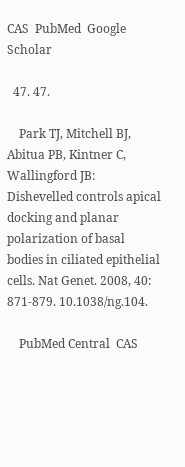CAS  PubMed  Google Scholar

  47. 47.

    Park TJ, Mitchell BJ, Abitua PB, Kintner C, Wallingford JB: Dishevelled controls apical docking and planar polarization of basal bodies in ciliated epithelial cells. Nat Genet. 2008, 40: 871-879. 10.1038/ng.104.

    PubMed Central  CAS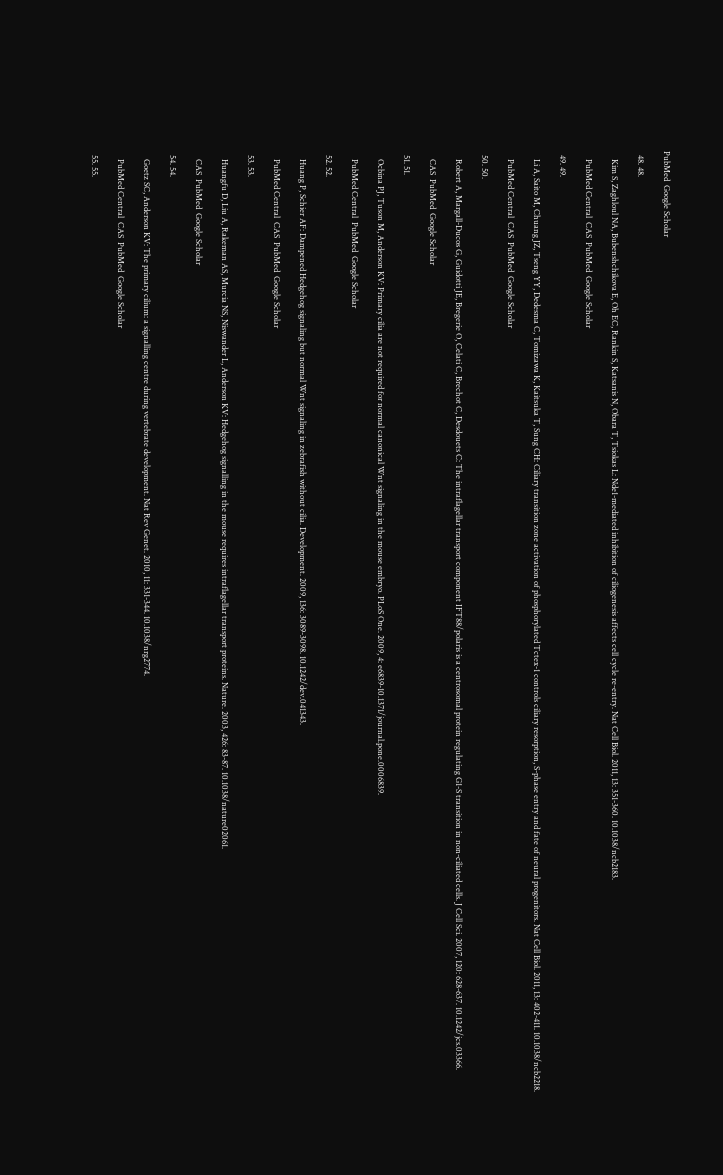PubMed  Google Scholar

  48. 48.

    Kim S, Zaghloul NA, Bubenshchikova E, Oh EC, Rankin S, Katsanis N, Obara T, Tsiokas L: Nde1-mediated inhibition of ciliogenesis affects cell cycle re-entry. Nat Cell Biol. 2011, 13: 351-360. 10.1038/ncb2183.

    PubMed Central  CAS  PubMed  Google Scholar

  49. 49.

    Li A, Saito M, Chuang JZ, Tseng YY, Dedesma C, Tomizawa K, Kaitsuka T, Sung CH: Ciliary transition zone activation of phosphorylated Tctex-1 controls ciliary resorption, S-phase entry and fate of neural progenitors. Nat Cell Biol. 2011, 13: 402-411. 10.1038/ncb2218.

    PubMed Central  CAS  PubMed  Google Scholar

  50. 50.

    Robert A, Margall-Ducos G, Guidotti JE, Bregerie O, Celati C, Brechot C, Desdouets C: The intraflagellar transport component IFT88/polaris is a centrosomal protein regulating G1-S transition in non-ciliated cells. J Cell Sci. 2007, 120: 628-637. 10.1242/jcs.03366.

    CAS  PubMed  Google Scholar

  51. 51.

    Ocbina PJ, Tuson M, Anderson KV: Primary cilia are not required for normal canonical Wnt signaling in the mouse embryo. PLoS One. 2009, 4: e6839-10.1371/journal.pone.0006839.

    PubMed Central  PubMed  Google Scholar

  52. 52.

    Huang P, Schier AF: Dampened Hedgehog signaling but normal Wnt signaling in zebrafish without cilia. Development. 2009, 136: 3089-3098. 10.1242/dev.041343.

    PubMed Central  CAS  PubMed  Google Scholar

  53. 53.

    Huangfu D, Liu A, Rakeman AS, Murcia NS, Niswander L, Anderson KV: Hedgehog signalling in the mouse requires intraflagellar transport proteins. Nature. 2003, 426: 83-87. 10.1038/nature02061.

    CAS  PubMed  Google Scholar

  54. 54.

    Goetz SC, Anderson KV: The primary cilium: a signalling centre during vertebrate development. Nat Rev Genet. 2010, 11: 331-344. 10.1038/nrg2774.

    PubMed Central  CAS  PubMed  Google Scholar

  55. 55.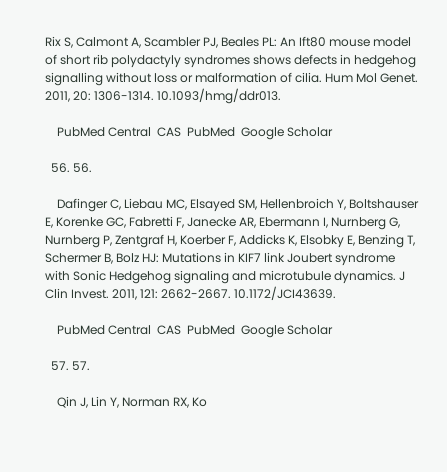Rix S, Calmont A, Scambler PJ, Beales PL: An Ift80 mouse model of short rib polydactyly syndromes shows defects in hedgehog signalling without loss or malformation of cilia. Hum Mol Genet. 2011, 20: 1306-1314. 10.1093/hmg/ddr013.

    PubMed Central  CAS  PubMed  Google Scholar

  56. 56.

    Dafinger C, Liebau MC, Elsayed SM, Hellenbroich Y, Boltshauser E, Korenke GC, Fabretti F, Janecke AR, Ebermann I, Nurnberg G, Nurnberg P, Zentgraf H, Koerber F, Addicks K, Elsobky E, Benzing T, Schermer B, Bolz HJ: Mutations in KIF7 link Joubert syndrome with Sonic Hedgehog signaling and microtubule dynamics. J Clin Invest. 2011, 121: 2662-2667. 10.1172/JCI43639.

    PubMed Central  CAS  PubMed  Google Scholar

  57. 57.

    Qin J, Lin Y, Norman RX, Ko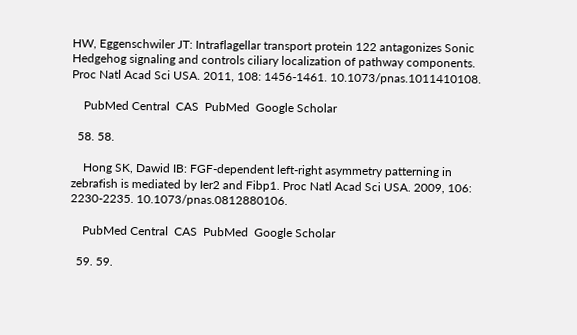HW, Eggenschwiler JT: Intraflagellar transport protein 122 antagonizes Sonic Hedgehog signaling and controls ciliary localization of pathway components. Proc Natl Acad Sci USA. 2011, 108: 1456-1461. 10.1073/pnas.1011410108.

    PubMed Central  CAS  PubMed  Google Scholar

  58. 58.

    Hong SK, Dawid IB: FGF-dependent left-right asymmetry patterning in zebrafish is mediated by Ier2 and Fibp1. Proc Natl Acad Sci USA. 2009, 106: 2230-2235. 10.1073/pnas.0812880106.

    PubMed Central  CAS  PubMed  Google Scholar

  59. 59.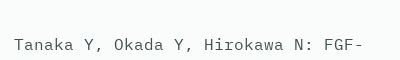Tanaka Y, Okada Y, Hirokawa N: FGF-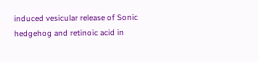induced vesicular release of Sonic hedgehog and retinoic acid in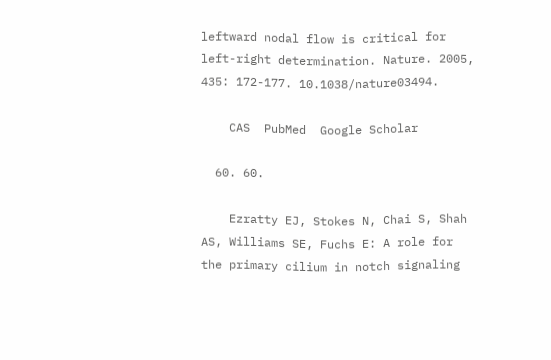leftward nodal flow is critical for left-right determination. Nature. 2005, 435: 172-177. 10.1038/nature03494.

    CAS  PubMed  Google Scholar

  60. 60.

    Ezratty EJ, Stokes N, Chai S, Shah AS, Williams SE, Fuchs E: A role for the primary cilium in notch signaling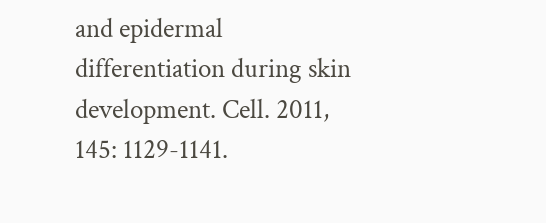and epidermal differentiation during skin development. Cell. 2011, 145: 1129-1141.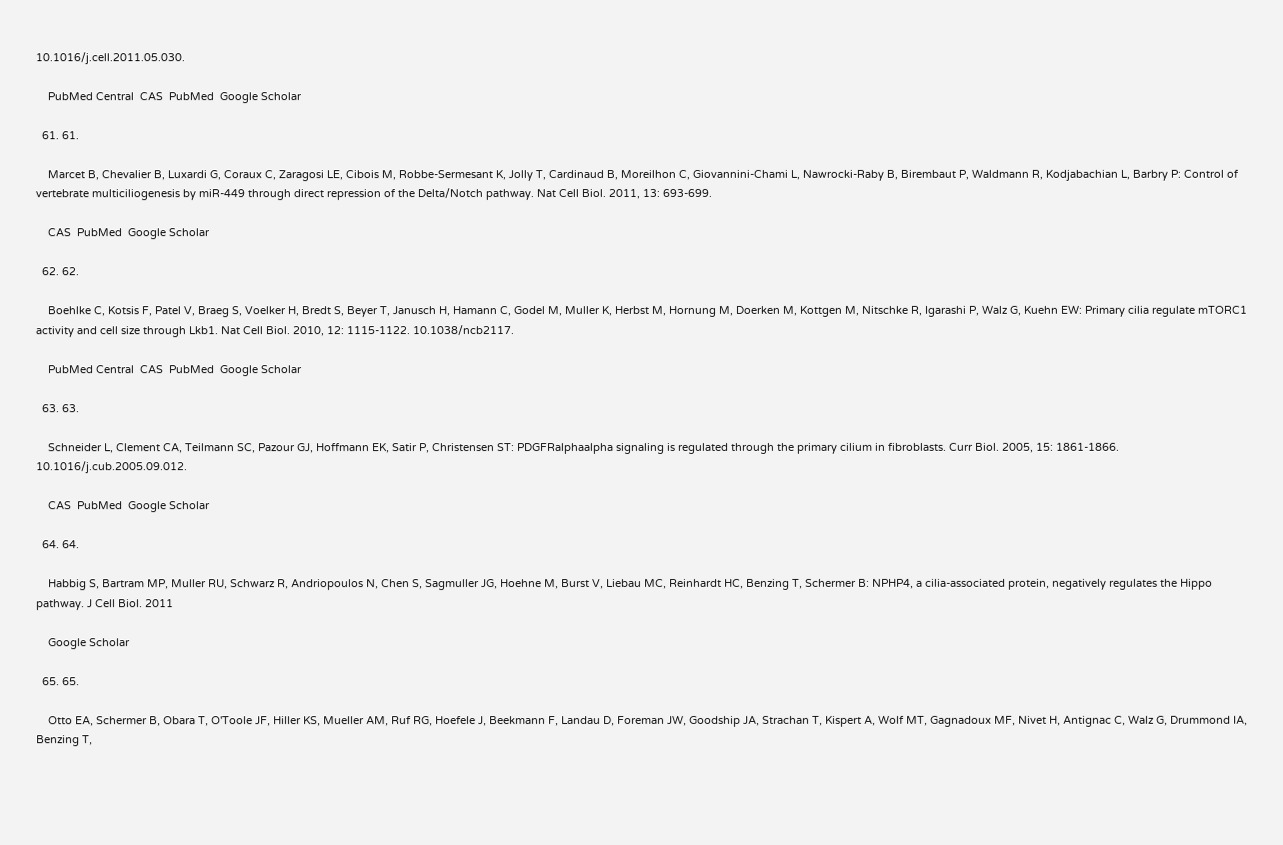10.1016/j.cell.2011.05.030.

    PubMed Central  CAS  PubMed  Google Scholar

  61. 61.

    Marcet B, Chevalier B, Luxardi G, Coraux C, Zaragosi LE, Cibois M, Robbe-Sermesant K, Jolly T, Cardinaud B, Moreilhon C, Giovannini-Chami L, Nawrocki-Raby B, Birembaut P, Waldmann R, Kodjabachian L, Barbry P: Control of vertebrate multiciliogenesis by miR-449 through direct repression of the Delta/Notch pathway. Nat Cell Biol. 2011, 13: 693-699.

    CAS  PubMed  Google Scholar

  62. 62.

    Boehlke C, Kotsis F, Patel V, Braeg S, Voelker H, Bredt S, Beyer T, Janusch H, Hamann C, Godel M, Muller K, Herbst M, Hornung M, Doerken M, Kottgen M, Nitschke R, Igarashi P, Walz G, Kuehn EW: Primary cilia regulate mTORC1 activity and cell size through Lkb1. Nat Cell Biol. 2010, 12: 1115-1122. 10.1038/ncb2117.

    PubMed Central  CAS  PubMed  Google Scholar

  63. 63.

    Schneider L, Clement CA, Teilmann SC, Pazour GJ, Hoffmann EK, Satir P, Christensen ST: PDGFRalphaalpha signaling is regulated through the primary cilium in fibroblasts. Curr Biol. 2005, 15: 1861-1866. 10.1016/j.cub.2005.09.012.

    CAS  PubMed  Google Scholar

  64. 64.

    Habbig S, Bartram MP, Muller RU, Schwarz R, Andriopoulos N, Chen S, Sagmuller JG, Hoehne M, Burst V, Liebau MC, Reinhardt HC, Benzing T, Schermer B: NPHP4, a cilia-associated protein, negatively regulates the Hippo pathway. J Cell Biol. 2011

    Google Scholar

  65. 65.

    Otto EA, Schermer B, Obara T, O'Toole JF, Hiller KS, Mueller AM, Ruf RG, Hoefele J, Beekmann F, Landau D, Foreman JW, Goodship JA, Strachan T, Kispert A, Wolf MT, Gagnadoux MF, Nivet H, Antignac C, Walz G, Drummond IA, Benzing T,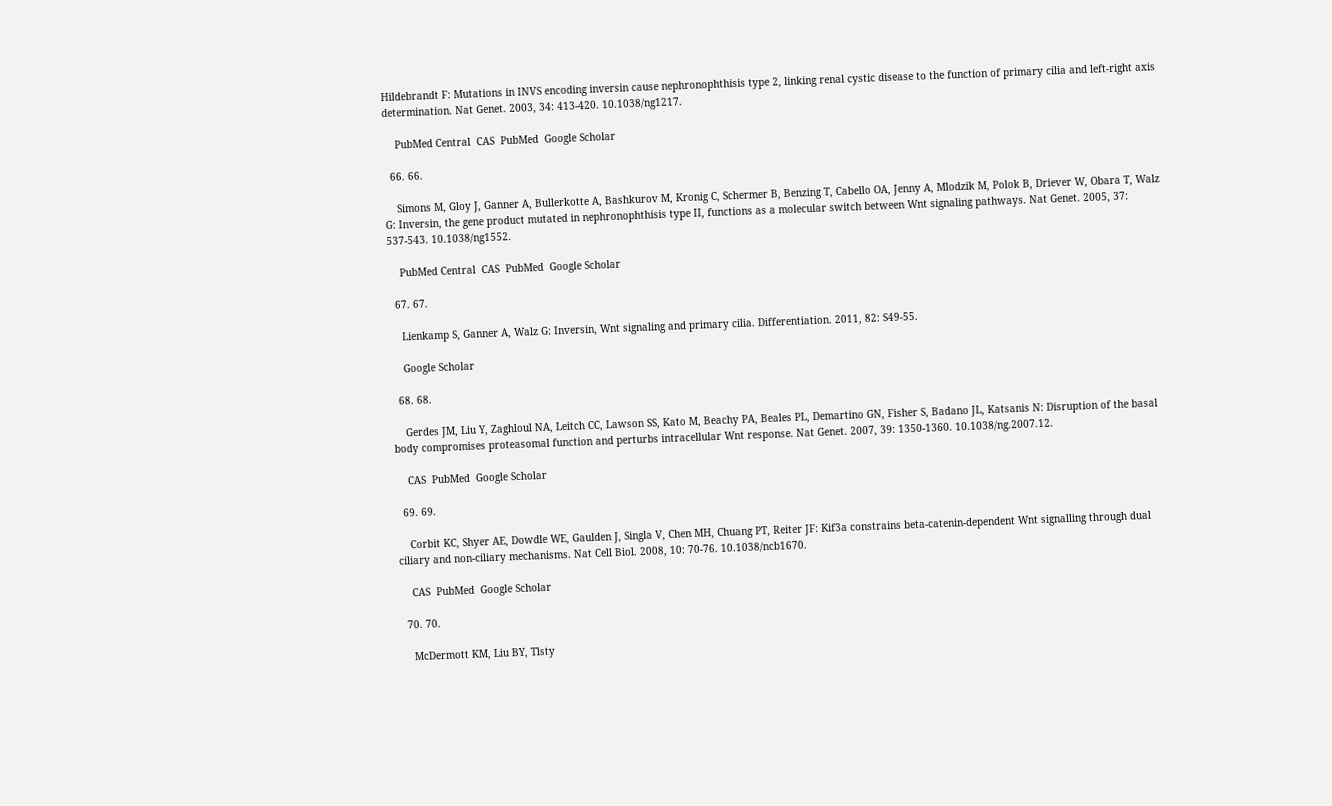Hildebrandt F: Mutations in INVS encoding inversin cause nephronophthisis type 2, linking renal cystic disease to the function of primary cilia and left-right axis determination. Nat Genet. 2003, 34: 413-420. 10.1038/ng1217.

    PubMed Central  CAS  PubMed  Google Scholar

  66. 66.

    Simons M, Gloy J, Ganner A, Bullerkotte A, Bashkurov M, Kronig C, Schermer B, Benzing T, Cabello OA, Jenny A, Mlodzik M, Polok B, Driever W, Obara T, Walz G: Inversin, the gene product mutated in nephronophthisis type II, functions as a molecular switch between Wnt signaling pathways. Nat Genet. 2005, 37: 537-543. 10.1038/ng1552.

    PubMed Central  CAS  PubMed  Google Scholar

  67. 67.

    Lienkamp S, Ganner A, Walz G: Inversin, Wnt signaling and primary cilia. Differentiation. 2011, 82: S49-55.

    Google Scholar

  68. 68.

    Gerdes JM, Liu Y, Zaghloul NA, Leitch CC, Lawson SS, Kato M, Beachy PA, Beales PL, Demartino GN, Fisher S, Badano JL, Katsanis N: Disruption of the basal body compromises proteasomal function and perturbs intracellular Wnt response. Nat Genet. 2007, 39: 1350-1360. 10.1038/ng.2007.12.

    CAS  PubMed  Google Scholar

  69. 69.

    Corbit KC, Shyer AE, Dowdle WE, Gaulden J, Singla V, Chen MH, Chuang PT, Reiter JF: Kif3a constrains beta-catenin-dependent Wnt signalling through dual ciliary and non-ciliary mechanisms. Nat Cell Biol. 2008, 10: 70-76. 10.1038/ncb1670.

    CAS  PubMed  Google Scholar

  70. 70.

    McDermott KM, Liu BY, Tlsty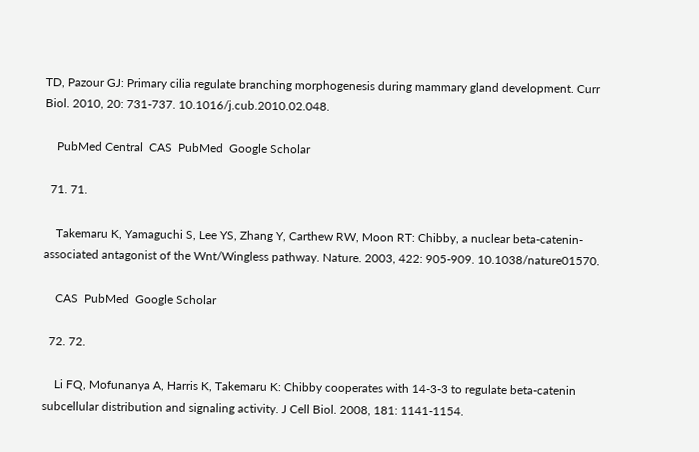TD, Pazour GJ: Primary cilia regulate branching morphogenesis during mammary gland development. Curr Biol. 2010, 20: 731-737. 10.1016/j.cub.2010.02.048.

    PubMed Central  CAS  PubMed  Google Scholar

  71. 71.

    Takemaru K, Yamaguchi S, Lee YS, Zhang Y, Carthew RW, Moon RT: Chibby, a nuclear beta-catenin-associated antagonist of the Wnt/Wingless pathway. Nature. 2003, 422: 905-909. 10.1038/nature01570.

    CAS  PubMed  Google Scholar

  72. 72.

    Li FQ, Mofunanya A, Harris K, Takemaru K: Chibby cooperates with 14-3-3 to regulate beta-catenin subcellular distribution and signaling activity. J Cell Biol. 2008, 181: 1141-1154.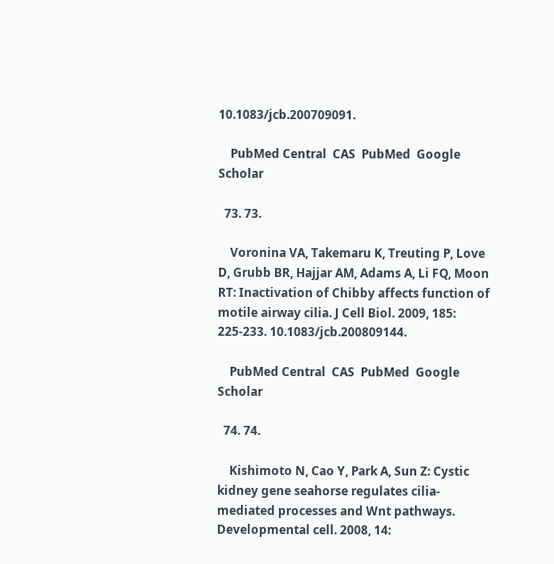10.1083/jcb.200709091.

    PubMed Central  CAS  PubMed  Google Scholar

  73. 73.

    Voronina VA, Takemaru K, Treuting P, Love D, Grubb BR, Hajjar AM, Adams A, Li FQ, Moon RT: Inactivation of Chibby affects function of motile airway cilia. J Cell Biol. 2009, 185: 225-233. 10.1083/jcb.200809144.

    PubMed Central  CAS  PubMed  Google Scholar

  74. 74.

    Kishimoto N, Cao Y, Park A, Sun Z: Cystic kidney gene seahorse regulates cilia-mediated processes and Wnt pathways. Developmental cell. 2008, 14: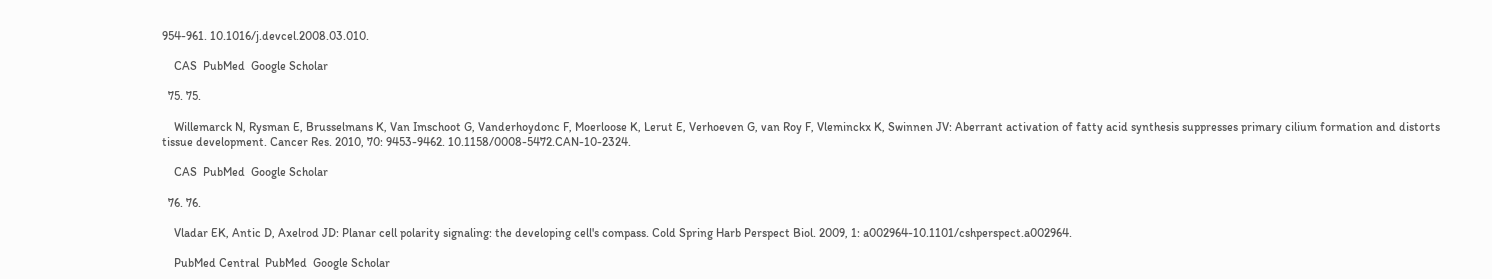954-961. 10.1016/j.devcel.2008.03.010.

    CAS  PubMed  Google Scholar

  75. 75.

    Willemarck N, Rysman E, Brusselmans K, Van Imschoot G, Vanderhoydonc F, Moerloose K, Lerut E, Verhoeven G, van Roy F, Vleminckx K, Swinnen JV: Aberrant activation of fatty acid synthesis suppresses primary cilium formation and distorts tissue development. Cancer Res. 2010, 70: 9453-9462. 10.1158/0008-5472.CAN-10-2324.

    CAS  PubMed  Google Scholar

  76. 76.

    Vladar EK, Antic D, Axelrod JD: Planar cell polarity signaling: the developing cell's compass. Cold Spring Harb Perspect Biol. 2009, 1: a002964-10.1101/cshperspect.a002964.

    PubMed Central  PubMed  Google Scholar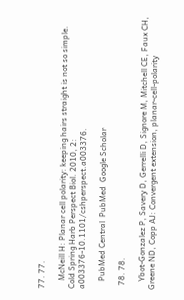77. 77.

    McNeill H: Planar cell polarity: keeping hairs straight is not so simple. Cold Spring Harb Perspect Biol. 2010, 2: a003376-10.1101/cshperspect.a003376.

    PubMed Central  PubMed  Google Scholar

  78. 78.

    Ybot-Gonzalez P, Savery D, Gerrelli D, Signore M, Mitchell CE, Faux CH, Greene ND, Copp AJ: Convergent extension, planar-cell-polarity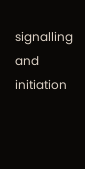signalling and initiation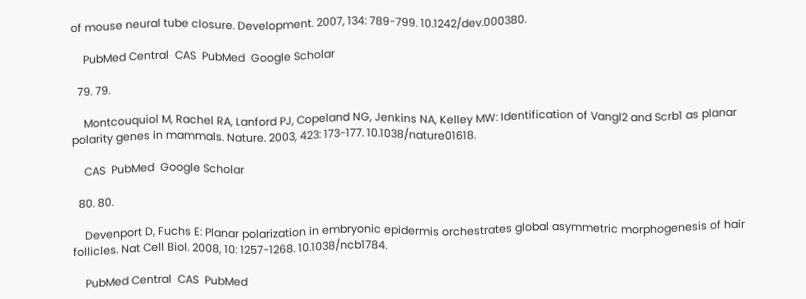of mouse neural tube closure. Development. 2007, 134: 789-799. 10.1242/dev.000380.

    PubMed Central  CAS  PubMed  Google Scholar

  79. 79.

    Montcouquiol M, Rachel RA, Lanford PJ, Copeland NG, Jenkins NA, Kelley MW: Identification of Vangl2 and Scrb1 as planar polarity genes in mammals. Nature. 2003, 423: 173-177. 10.1038/nature01618.

    CAS  PubMed  Google Scholar

  80. 80.

    Devenport D, Fuchs E: Planar polarization in embryonic epidermis orchestrates global asymmetric morphogenesis of hair follicles. Nat Cell Biol. 2008, 10: 1257-1268. 10.1038/ncb1784.

    PubMed Central  CAS  PubMed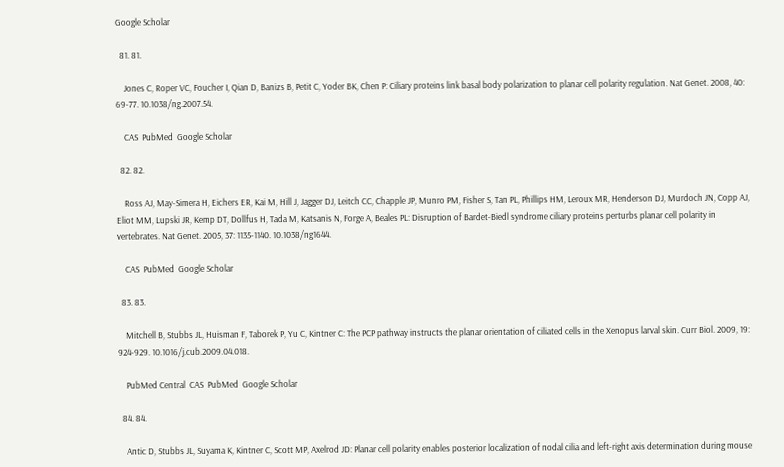Google Scholar

  81. 81.

    Jones C, Roper VC, Foucher I, Qian D, Banizs B, Petit C, Yoder BK, Chen P: Ciliary proteins link basal body polarization to planar cell polarity regulation. Nat Genet. 2008, 40: 69-77. 10.1038/ng.2007.54.

    CAS  PubMed  Google Scholar

  82. 82.

    Ross AJ, May-Simera H, Eichers ER, Kai M, Hill J, Jagger DJ, Leitch CC, Chapple JP, Munro PM, Fisher S, Tan PL, Phillips HM, Leroux MR, Henderson DJ, Murdoch JN, Copp AJ, Eliot MM, Lupski JR, Kemp DT, Dollfus H, Tada M, Katsanis N, Forge A, Beales PL: Disruption of Bardet-Biedl syndrome ciliary proteins perturbs planar cell polarity in vertebrates. Nat Genet. 2005, 37: 1135-1140. 10.1038/ng1644.

    CAS  PubMed  Google Scholar

  83. 83.

    Mitchell B, Stubbs JL, Huisman F, Taborek P, Yu C, Kintner C: The PCP pathway instructs the planar orientation of ciliated cells in the Xenopus larval skin. Curr Biol. 2009, 19: 924-929. 10.1016/j.cub.2009.04.018.

    PubMed Central  CAS  PubMed  Google Scholar

  84. 84.

    Antic D, Stubbs JL, Suyama K, Kintner C, Scott MP, Axelrod JD: Planar cell polarity enables posterior localization of nodal cilia and left-right axis determination during mouse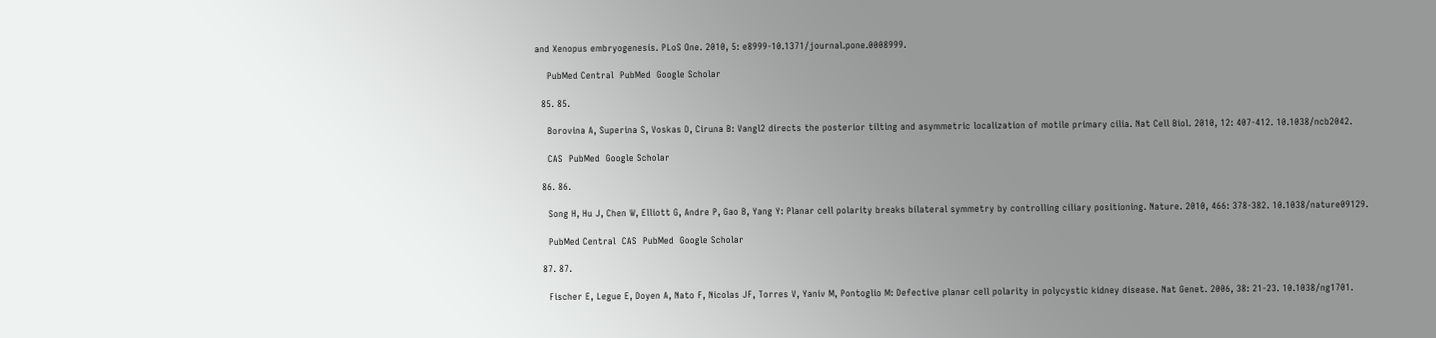and Xenopus embryogenesis. PLoS One. 2010, 5: e8999-10.1371/journal.pone.0008999.

    PubMed Central  PubMed  Google Scholar

  85. 85.

    Borovina A, Superina S, Voskas D, Ciruna B: Vangl2 directs the posterior tilting and asymmetric localization of motile primary cilia. Nat Cell Biol. 2010, 12: 407-412. 10.1038/ncb2042.

    CAS  PubMed  Google Scholar

  86. 86.

    Song H, Hu J, Chen W, Elliott G, Andre P, Gao B, Yang Y: Planar cell polarity breaks bilateral symmetry by controlling ciliary positioning. Nature. 2010, 466: 378-382. 10.1038/nature09129.

    PubMed Central  CAS  PubMed  Google Scholar

  87. 87.

    Fischer E, Legue E, Doyen A, Nato F, Nicolas JF, Torres V, Yaniv M, Pontoglio M: Defective planar cell polarity in polycystic kidney disease. Nat Genet. 2006, 38: 21-23. 10.1038/ng1701.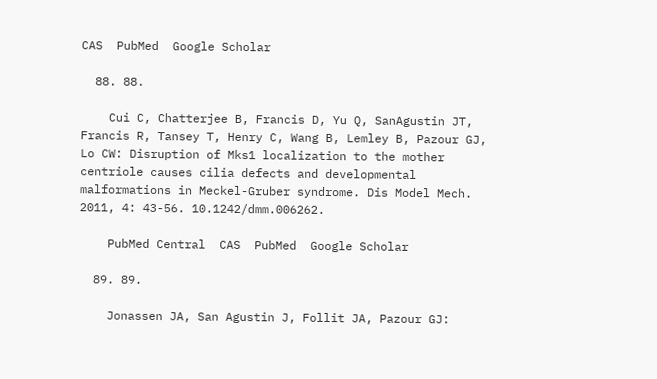CAS  PubMed  Google Scholar

  88. 88.

    Cui C, Chatterjee B, Francis D, Yu Q, SanAgustin JT, Francis R, Tansey T, Henry C, Wang B, Lemley B, Pazour GJ, Lo CW: Disruption of Mks1 localization to the mother centriole causes cilia defects and developmental malformations in Meckel-Gruber syndrome. Dis Model Mech. 2011, 4: 43-56. 10.1242/dmm.006262.

    PubMed Central  CAS  PubMed  Google Scholar

  89. 89.

    Jonassen JA, San Agustin J, Follit JA, Pazour GJ: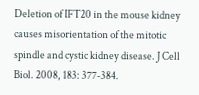Deletion of IFT20 in the mouse kidney causes misorientation of the mitotic spindle and cystic kidney disease. J Cell Biol. 2008, 183: 377-384.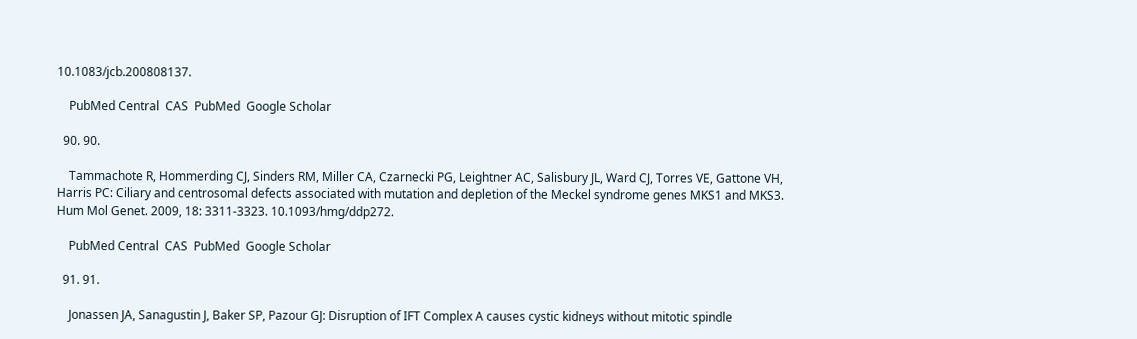10.1083/jcb.200808137.

    PubMed Central  CAS  PubMed  Google Scholar

  90. 90.

    Tammachote R, Hommerding CJ, Sinders RM, Miller CA, Czarnecki PG, Leightner AC, Salisbury JL, Ward CJ, Torres VE, Gattone VH, Harris PC: Ciliary and centrosomal defects associated with mutation and depletion of the Meckel syndrome genes MKS1 and MKS3. Hum Mol Genet. 2009, 18: 3311-3323. 10.1093/hmg/ddp272.

    PubMed Central  CAS  PubMed  Google Scholar

  91. 91.

    Jonassen JA, Sanagustin J, Baker SP, Pazour GJ: Disruption of IFT Complex A causes cystic kidneys without mitotic spindle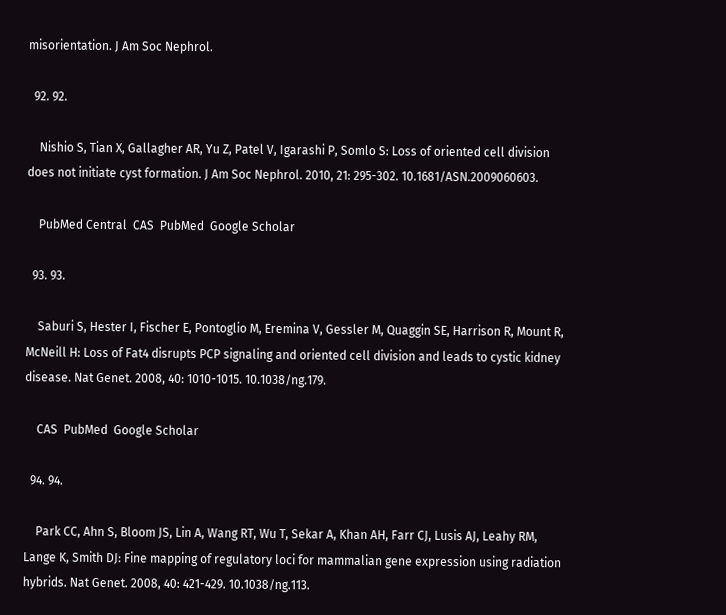misorientation. J Am Soc Nephrol.

  92. 92.

    Nishio S, Tian X, Gallagher AR, Yu Z, Patel V, Igarashi P, Somlo S: Loss of oriented cell division does not initiate cyst formation. J Am Soc Nephrol. 2010, 21: 295-302. 10.1681/ASN.2009060603.

    PubMed Central  CAS  PubMed  Google Scholar

  93. 93.

    Saburi S, Hester I, Fischer E, Pontoglio M, Eremina V, Gessler M, Quaggin SE, Harrison R, Mount R, McNeill H: Loss of Fat4 disrupts PCP signaling and oriented cell division and leads to cystic kidney disease. Nat Genet. 2008, 40: 1010-1015. 10.1038/ng.179.

    CAS  PubMed  Google Scholar

  94. 94.

    Park CC, Ahn S, Bloom JS, Lin A, Wang RT, Wu T, Sekar A, Khan AH, Farr CJ, Lusis AJ, Leahy RM, Lange K, Smith DJ: Fine mapping of regulatory loci for mammalian gene expression using radiation hybrids. Nat Genet. 2008, 40: 421-429. 10.1038/ng.113.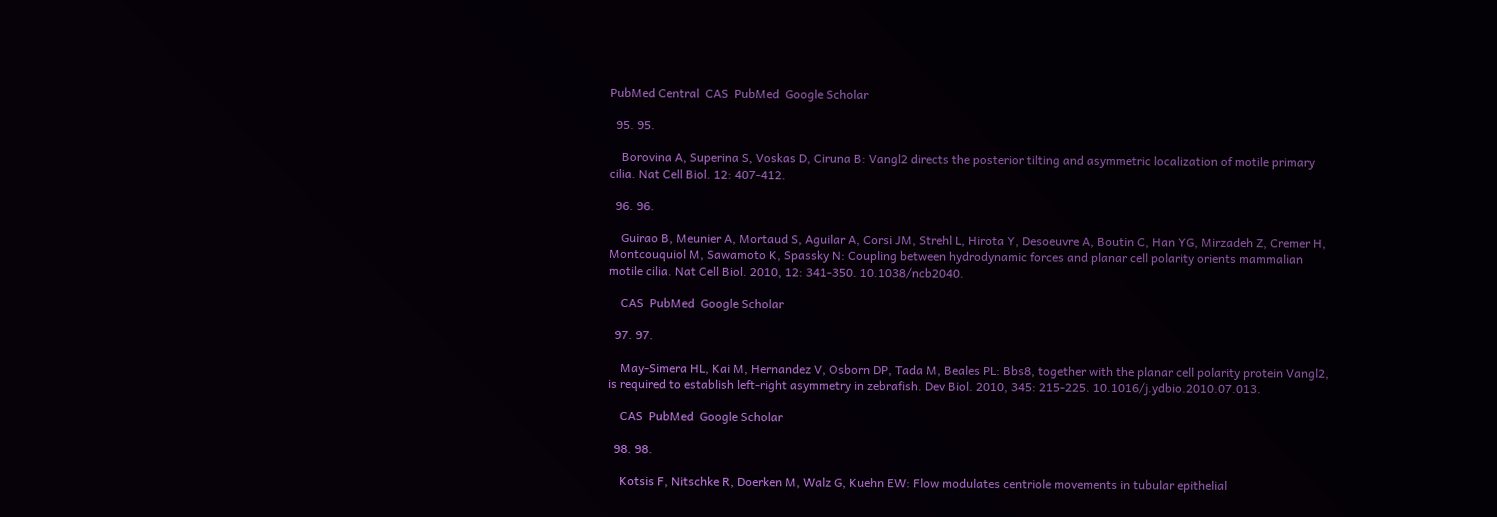PubMed Central  CAS  PubMed  Google Scholar

  95. 95.

    Borovina A, Superina S, Voskas D, Ciruna B: Vangl2 directs the posterior tilting and asymmetric localization of motile primary cilia. Nat Cell Biol. 12: 407-412.

  96. 96.

    Guirao B, Meunier A, Mortaud S, Aguilar A, Corsi JM, Strehl L, Hirota Y, Desoeuvre A, Boutin C, Han YG, Mirzadeh Z, Cremer H, Montcouquiol M, Sawamoto K, Spassky N: Coupling between hydrodynamic forces and planar cell polarity orients mammalian motile cilia. Nat Cell Biol. 2010, 12: 341-350. 10.1038/ncb2040.

    CAS  PubMed  Google Scholar

  97. 97.

    May-Simera HL, Kai M, Hernandez V, Osborn DP, Tada M, Beales PL: Bbs8, together with the planar cell polarity protein Vangl2, is required to establish left-right asymmetry in zebrafish. Dev Biol. 2010, 345: 215-225. 10.1016/j.ydbio.2010.07.013.

    CAS  PubMed  Google Scholar

  98. 98.

    Kotsis F, Nitschke R, Doerken M, Walz G, Kuehn EW: Flow modulates centriole movements in tubular epithelial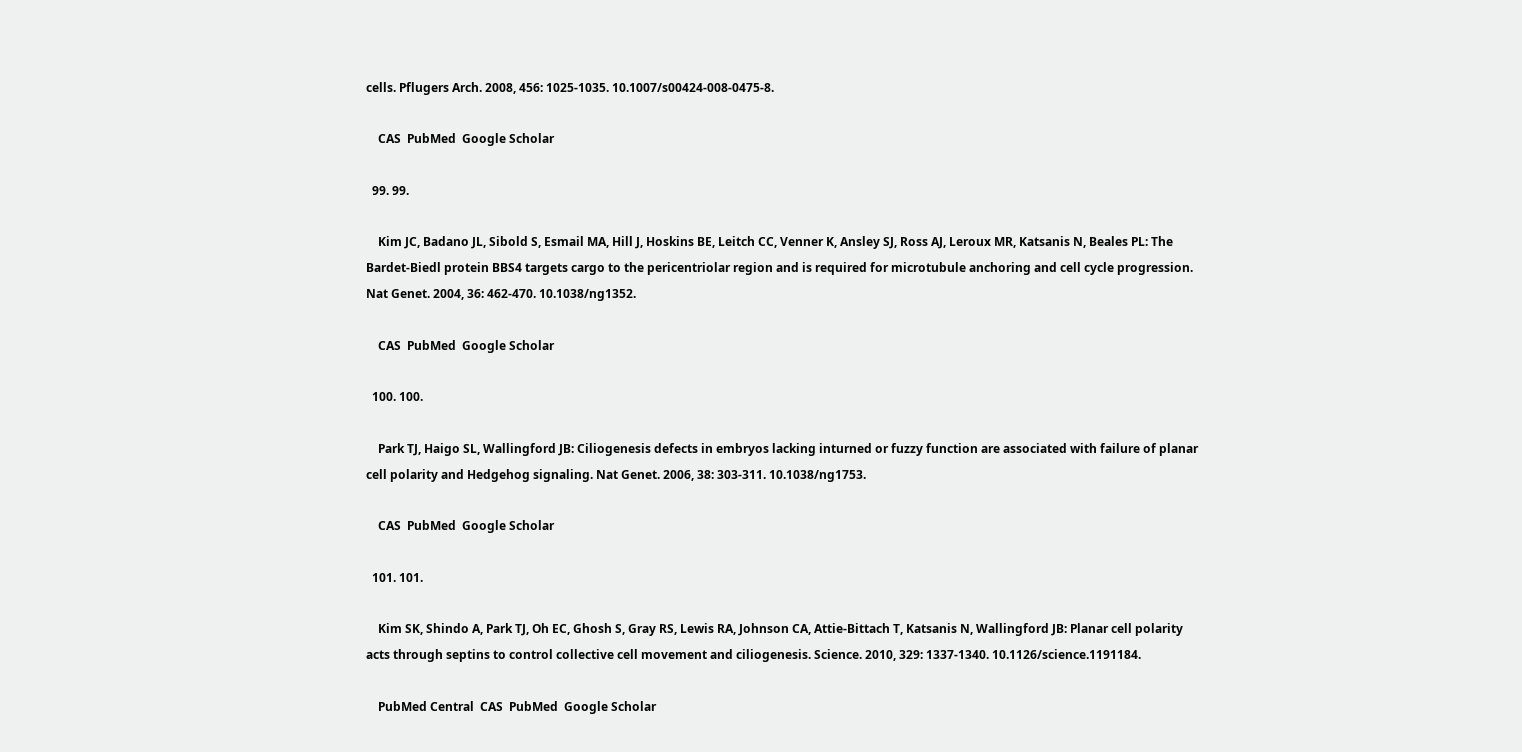cells. Pflugers Arch. 2008, 456: 1025-1035. 10.1007/s00424-008-0475-8.

    CAS  PubMed  Google Scholar

  99. 99.

    Kim JC, Badano JL, Sibold S, Esmail MA, Hill J, Hoskins BE, Leitch CC, Venner K, Ansley SJ, Ross AJ, Leroux MR, Katsanis N, Beales PL: The Bardet-Biedl protein BBS4 targets cargo to the pericentriolar region and is required for microtubule anchoring and cell cycle progression. Nat Genet. 2004, 36: 462-470. 10.1038/ng1352.

    CAS  PubMed  Google Scholar

  100. 100.

    Park TJ, Haigo SL, Wallingford JB: Ciliogenesis defects in embryos lacking inturned or fuzzy function are associated with failure of planar cell polarity and Hedgehog signaling. Nat Genet. 2006, 38: 303-311. 10.1038/ng1753.

    CAS  PubMed  Google Scholar

  101. 101.

    Kim SK, Shindo A, Park TJ, Oh EC, Ghosh S, Gray RS, Lewis RA, Johnson CA, Attie-Bittach T, Katsanis N, Wallingford JB: Planar cell polarity acts through septins to control collective cell movement and ciliogenesis. Science. 2010, 329: 1337-1340. 10.1126/science.1191184.

    PubMed Central  CAS  PubMed  Google Scholar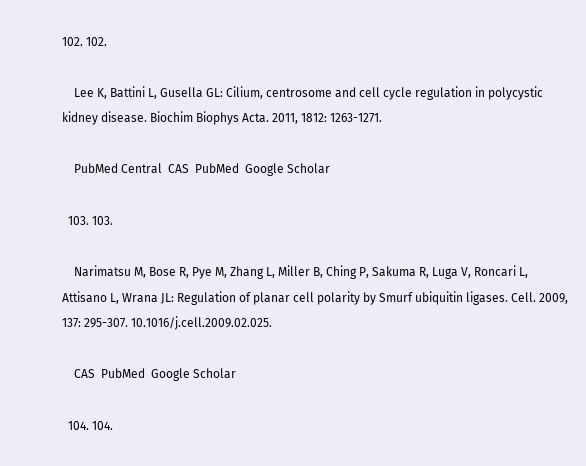102. 102.

    Lee K, Battini L, Gusella GL: Cilium, centrosome and cell cycle regulation in polycystic kidney disease. Biochim Biophys Acta. 2011, 1812: 1263-1271.

    PubMed Central  CAS  PubMed  Google Scholar

  103. 103.

    Narimatsu M, Bose R, Pye M, Zhang L, Miller B, Ching P, Sakuma R, Luga V, Roncari L, Attisano L, Wrana JL: Regulation of planar cell polarity by Smurf ubiquitin ligases. Cell. 2009, 137: 295-307. 10.1016/j.cell.2009.02.025.

    CAS  PubMed  Google Scholar

  104. 104.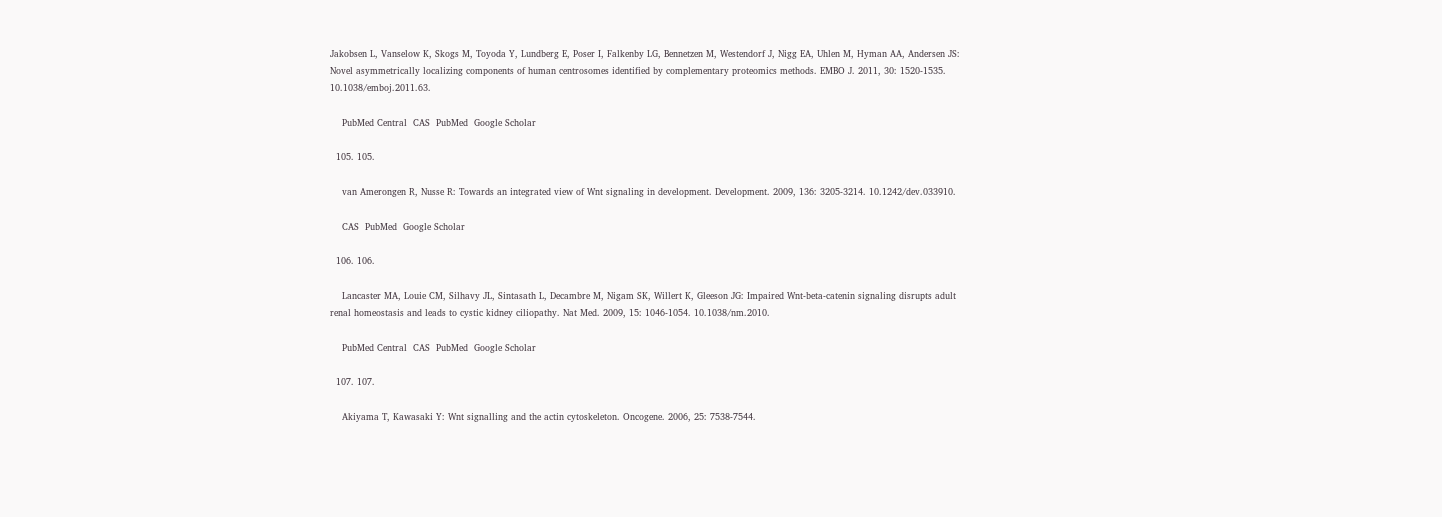Jakobsen L, Vanselow K, Skogs M, Toyoda Y, Lundberg E, Poser I, Falkenby LG, Bennetzen M, Westendorf J, Nigg EA, Uhlen M, Hyman AA, Andersen JS: Novel asymmetrically localizing components of human centrosomes identified by complementary proteomics methods. EMBO J. 2011, 30: 1520-1535. 10.1038/emboj.2011.63.

    PubMed Central  CAS  PubMed  Google Scholar

  105. 105.

    van Amerongen R, Nusse R: Towards an integrated view of Wnt signaling in development. Development. 2009, 136: 3205-3214. 10.1242/dev.033910.

    CAS  PubMed  Google Scholar

  106. 106.

    Lancaster MA, Louie CM, Silhavy JL, Sintasath L, Decambre M, Nigam SK, Willert K, Gleeson JG: Impaired Wnt-beta-catenin signaling disrupts adult renal homeostasis and leads to cystic kidney ciliopathy. Nat Med. 2009, 15: 1046-1054. 10.1038/nm.2010.

    PubMed Central  CAS  PubMed  Google Scholar

  107. 107.

    Akiyama T, Kawasaki Y: Wnt signalling and the actin cytoskeleton. Oncogene. 2006, 25: 7538-7544.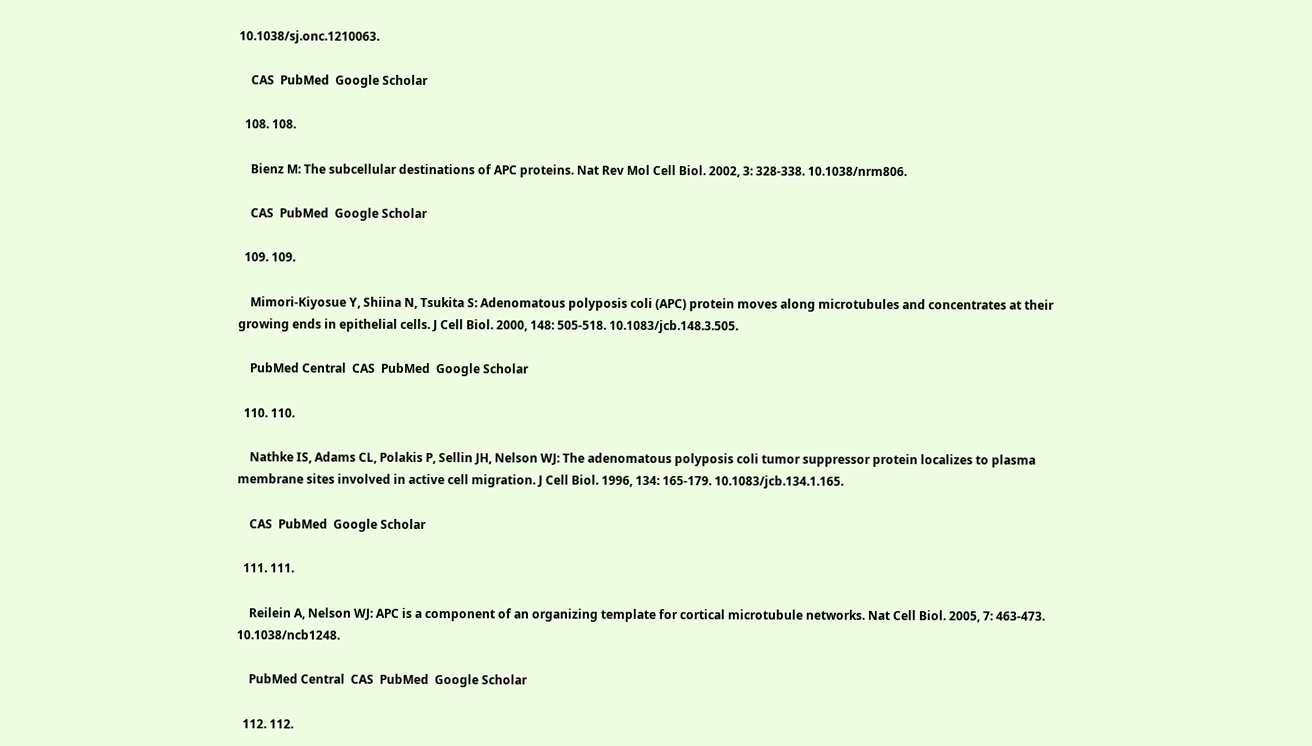10.1038/sj.onc.1210063.

    CAS  PubMed  Google Scholar

  108. 108.

    Bienz M: The subcellular destinations of APC proteins. Nat Rev Mol Cell Biol. 2002, 3: 328-338. 10.1038/nrm806.

    CAS  PubMed  Google Scholar

  109. 109.

    Mimori-Kiyosue Y, Shiina N, Tsukita S: Adenomatous polyposis coli (APC) protein moves along microtubules and concentrates at their growing ends in epithelial cells. J Cell Biol. 2000, 148: 505-518. 10.1083/jcb.148.3.505.

    PubMed Central  CAS  PubMed  Google Scholar

  110. 110.

    Nathke IS, Adams CL, Polakis P, Sellin JH, Nelson WJ: The adenomatous polyposis coli tumor suppressor protein localizes to plasma membrane sites involved in active cell migration. J Cell Biol. 1996, 134: 165-179. 10.1083/jcb.134.1.165.

    CAS  PubMed  Google Scholar

  111. 111.

    Reilein A, Nelson WJ: APC is a component of an organizing template for cortical microtubule networks. Nat Cell Biol. 2005, 7: 463-473. 10.1038/ncb1248.

    PubMed Central  CAS  PubMed  Google Scholar

  112. 112.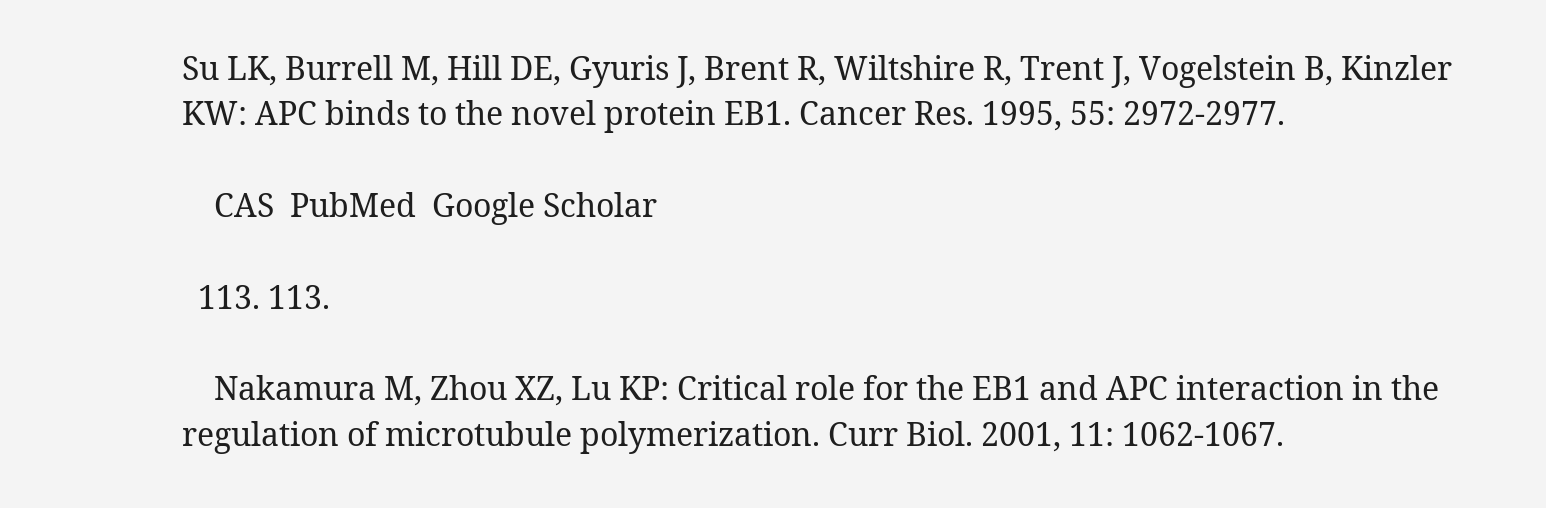Su LK, Burrell M, Hill DE, Gyuris J, Brent R, Wiltshire R, Trent J, Vogelstein B, Kinzler KW: APC binds to the novel protein EB1. Cancer Res. 1995, 55: 2972-2977.

    CAS  PubMed  Google Scholar

  113. 113.

    Nakamura M, Zhou XZ, Lu KP: Critical role for the EB1 and APC interaction in the regulation of microtubule polymerization. Curr Biol. 2001, 11: 1062-1067.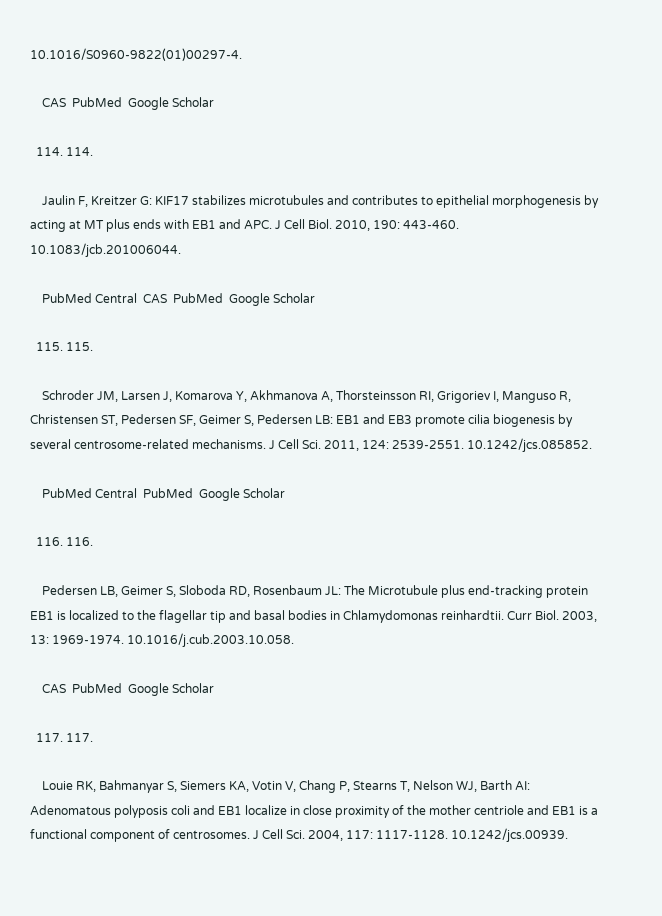10.1016/S0960-9822(01)00297-4.

    CAS  PubMed  Google Scholar

  114. 114.

    Jaulin F, Kreitzer G: KIF17 stabilizes microtubules and contributes to epithelial morphogenesis by acting at MT plus ends with EB1 and APC. J Cell Biol. 2010, 190: 443-460. 10.1083/jcb.201006044.

    PubMed Central  CAS  PubMed  Google Scholar

  115. 115.

    Schroder JM, Larsen J, Komarova Y, Akhmanova A, Thorsteinsson RI, Grigoriev I, Manguso R, Christensen ST, Pedersen SF, Geimer S, Pedersen LB: EB1 and EB3 promote cilia biogenesis by several centrosome-related mechanisms. J Cell Sci. 2011, 124: 2539-2551. 10.1242/jcs.085852.

    PubMed Central  PubMed  Google Scholar

  116. 116.

    Pedersen LB, Geimer S, Sloboda RD, Rosenbaum JL: The Microtubule plus end-tracking protein EB1 is localized to the flagellar tip and basal bodies in Chlamydomonas reinhardtii. Curr Biol. 2003, 13: 1969-1974. 10.1016/j.cub.2003.10.058.

    CAS  PubMed  Google Scholar

  117. 117.

    Louie RK, Bahmanyar S, Siemers KA, Votin V, Chang P, Stearns T, Nelson WJ, Barth AI: Adenomatous polyposis coli and EB1 localize in close proximity of the mother centriole and EB1 is a functional component of centrosomes. J Cell Sci. 2004, 117: 1117-1128. 10.1242/jcs.00939.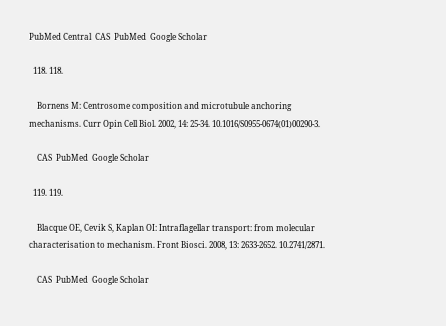PubMed Central  CAS  PubMed  Google Scholar

  118. 118.

    Bornens M: Centrosome composition and microtubule anchoring mechanisms. Curr Opin Cell Biol. 2002, 14: 25-34. 10.1016/S0955-0674(01)00290-3.

    CAS  PubMed  Google Scholar

  119. 119.

    Blacque OE, Cevik S, Kaplan OI: Intraflagellar transport: from molecular characterisation to mechanism. Front Biosci. 2008, 13: 2633-2652. 10.2741/2871.

    CAS  PubMed  Google Scholar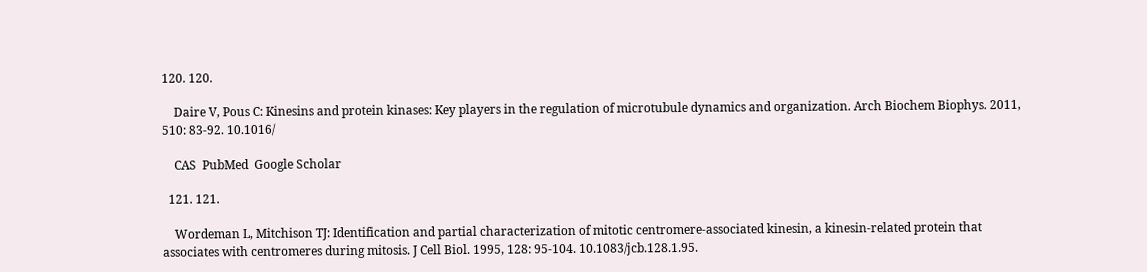120. 120.

    Daire V, Pous C: Kinesins and protein kinases: Key players in the regulation of microtubule dynamics and organization. Arch Biochem Biophys. 2011, 510: 83-92. 10.1016/

    CAS  PubMed  Google Scholar

  121. 121.

    Wordeman L, Mitchison TJ: Identification and partial characterization of mitotic centromere-associated kinesin, a kinesin-related protein that associates with centromeres during mitosis. J Cell Biol. 1995, 128: 95-104. 10.1083/jcb.128.1.95.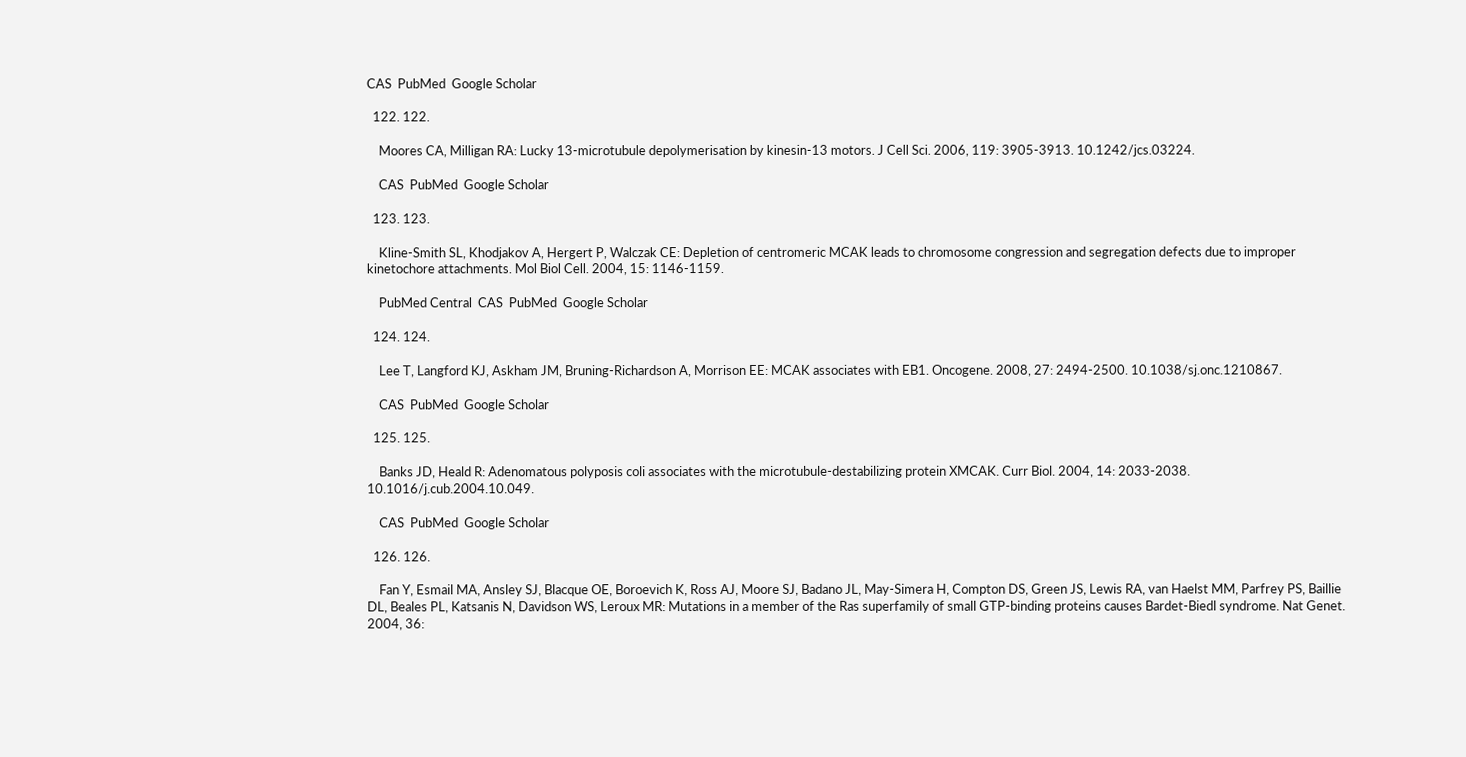CAS  PubMed  Google Scholar

  122. 122.

    Moores CA, Milligan RA: Lucky 13-microtubule depolymerisation by kinesin-13 motors. J Cell Sci. 2006, 119: 3905-3913. 10.1242/jcs.03224.

    CAS  PubMed  Google Scholar

  123. 123.

    Kline-Smith SL, Khodjakov A, Hergert P, Walczak CE: Depletion of centromeric MCAK leads to chromosome congression and segregation defects due to improper kinetochore attachments. Mol Biol Cell. 2004, 15: 1146-1159.

    PubMed Central  CAS  PubMed  Google Scholar

  124. 124.

    Lee T, Langford KJ, Askham JM, Bruning-Richardson A, Morrison EE: MCAK associates with EB1. Oncogene. 2008, 27: 2494-2500. 10.1038/sj.onc.1210867.

    CAS  PubMed  Google Scholar

  125. 125.

    Banks JD, Heald R: Adenomatous polyposis coli associates with the microtubule-destabilizing protein XMCAK. Curr Biol. 2004, 14: 2033-2038. 10.1016/j.cub.2004.10.049.

    CAS  PubMed  Google Scholar

  126. 126.

    Fan Y, Esmail MA, Ansley SJ, Blacque OE, Boroevich K, Ross AJ, Moore SJ, Badano JL, May-Simera H, Compton DS, Green JS, Lewis RA, van Haelst MM, Parfrey PS, Baillie DL, Beales PL, Katsanis N, Davidson WS, Leroux MR: Mutations in a member of the Ras superfamily of small GTP-binding proteins causes Bardet-Biedl syndrome. Nat Genet. 2004, 36: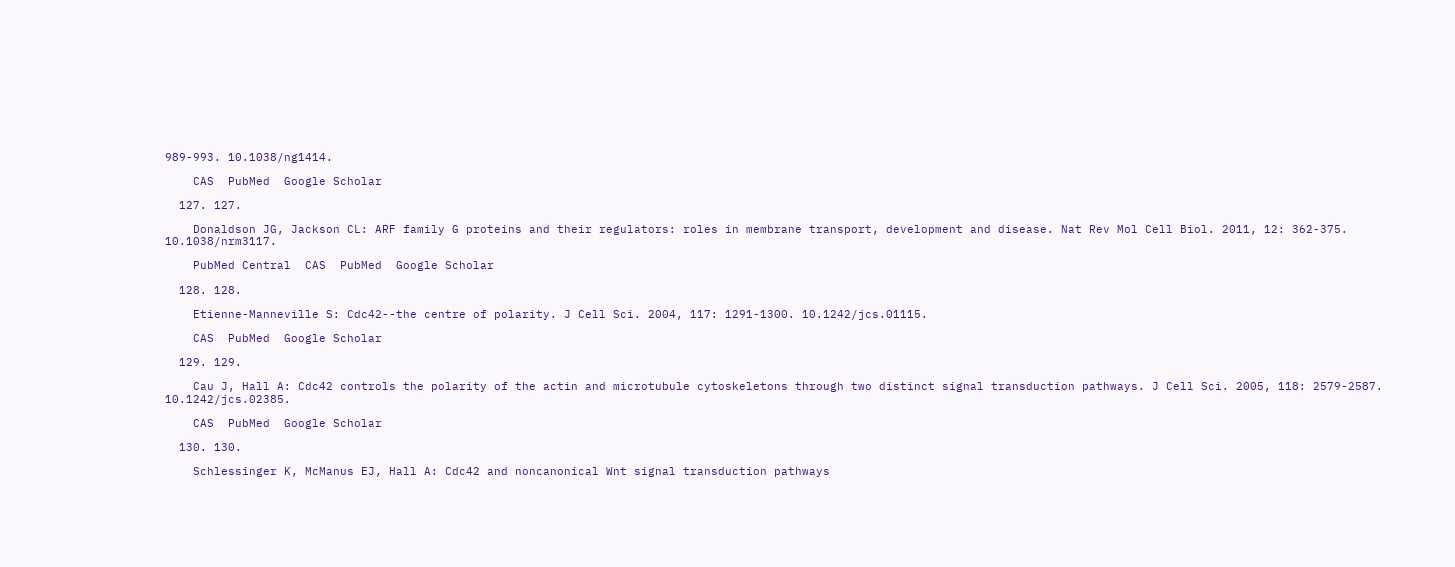989-993. 10.1038/ng1414.

    CAS  PubMed  Google Scholar

  127. 127.

    Donaldson JG, Jackson CL: ARF family G proteins and their regulators: roles in membrane transport, development and disease. Nat Rev Mol Cell Biol. 2011, 12: 362-375. 10.1038/nrm3117.

    PubMed Central  CAS  PubMed  Google Scholar

  128. 128.

    Etienne-Manneville S: Cdc42--the centre of polarity. J Cell Sci. 2004, 117: 1291-1300. 10.1242/jcs.01115.

    CAS  PubMed  Google Scholar

  129. 129.

    Cau J, Hall A: Cdc42 controls the polarity of the actin and microtubule cytoskeletons through two distinct signal transduction pathways. J Cell Sci. 2005, 118: 2579-2587. 10.1242/jcs.02385.

    CAS  PubMed  Google Scholar

  130. 130.

    Schlessinger K, McManus EJ, Hall A: Cdc42 and noncanonical Wnt signal transduction pathways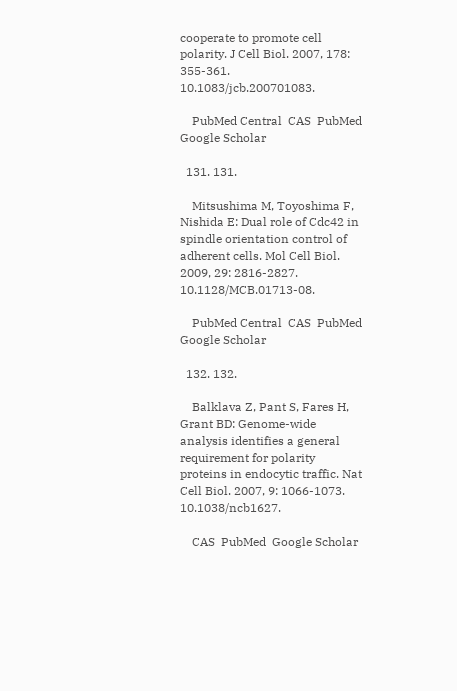cooperate to promote cell polarity. J Cell Biol. 2007, 178: 355-361. 10.1083/jcb.200701083.

    PubMed Central  CAS  PubMed  Google Scholar

  131. 131.

    Mitsushima M, Toyoshima F, Nishida E: Dual role of Cdc42 in spindle orientation control of adherent cells. Mol Cell Biol. 2009, 29: 2816-2827. 10.1128/MCB.01713-08.

    PubMed Central  CAS  PubMed  Google Scholar

  132. 132.

    Balklava Z, Pant S, Fares H, Grant BD: Genome-wide analysis identifies a general requirement for polarity proteins in endocytic traffic. Nat Cell Biol. 2007, 9: 1066-1073. 10.1038/ncb1627.

    CAS  PubMed  Google Scholar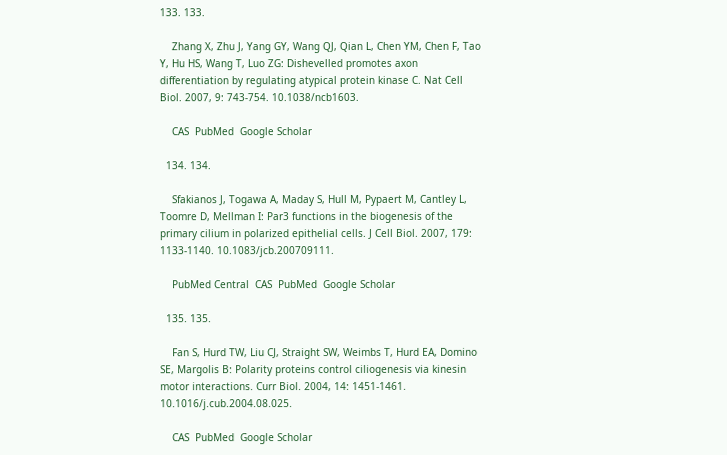133. 133.

    Zhang X, Zhu J, Yang GY, Wang QJ, Qian L, Chen YM, Chen F, Tao Y, Hu HS, Wang T, Luo ZG: Dishevelled promotes axon differentiation by regulating atypical protein kinase C. Nat Cell Biol. 2007, 9: 743-754. 10.1038/ncb1603.

    CAS  PubMed  Google Scholar

  134. 134.

    Sfakianos J, Togawa A, Maday S, Hull M, Pypaert M, Cantley L, Toomre D, Mellman I: Par3 functions in the biogenesis of the primary cilium in polarized epithelial cells. J Cell Biol. 2007, 179: 1133-1140. 10.1083/jcb.200709111.

    PubMed Central  CAS  PubMed  Google Scholar

  135. 135.

    Fan S, Hurd TW, Liu CJ, Straight SW, Weimbs T, Hurd EA, Domino SE, Margolis B: Polarity proteins control ciliogenesis via kinesin motor interactions. Curr Biol. 2004, 14: 1451-1461. 10.1016/j.cub.2004.08.025.

    CAS  PubMed  Google Scholar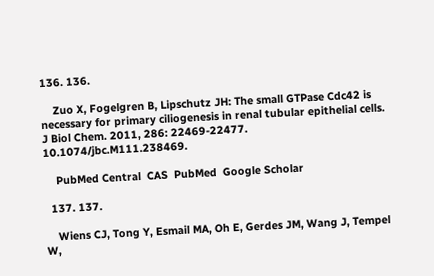136. 136.

    Zuo X, Fogelgren B, Lipschutz JH: The small GTPase Cdc42 is necessary for primary ciliogenesis in renal tubular epithelial cells. J Biol Chem. 2011, 286: 22469-22477. 10.1074/jbc.M111.238469.

    PubMed Central  CAS  PubMed  Google Scholar

  137. 137.

    Wiens CJ, Tong Y, Esmail MA, Oh E, Gerdes JM, Wang J, Tempel W,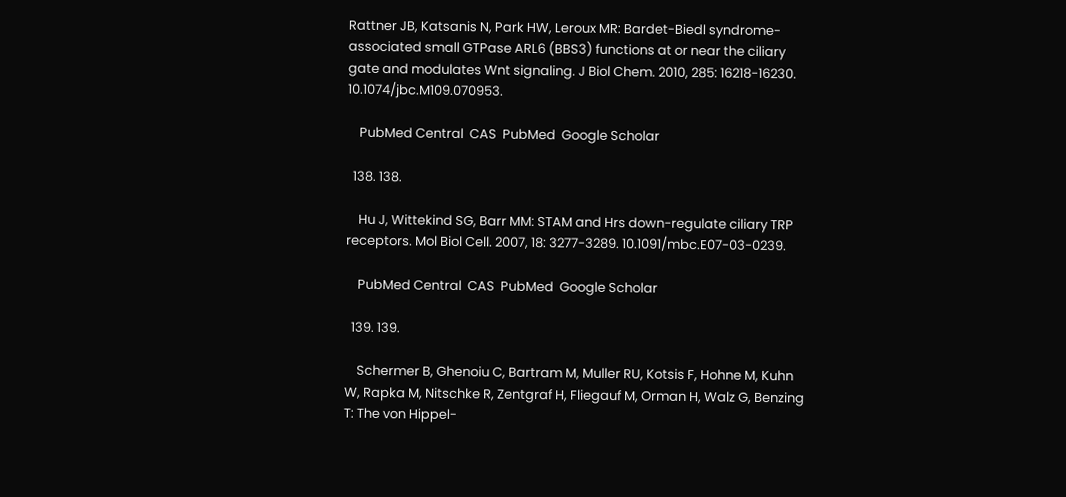Rattner JB, Katsanis N, Park HW, Leroux MR: Bardet-Biedl syndrome-associated small GTPase ARL6 (BBS3) functions at or near the ciliary gate and modulates Wnt signaling. J Biol Chem. 2010, 285: 16218-16230. 10.1074/jbc.M109.070953.

    PubMed Central  CAS  PubMed  Google Scholar

  138. 138.

    Hu J, Wittekind SG, Barr MM: STAM and Hrs down-regulate ciliary TRP receptors. Mol Biol Cell. 2007, 18: 3277-3289. 10.1091/mbc.E07-03-0239.

    PubMed Central  CAS  PubMed  Google Scholar

  139. 139.

    Schermer B, Ghenoiu C, Bartram M, Muller RU, Kotsis F, Hohne M, Kuhn W, Rapka M, Nitschke R, Zentgraf H, Fliegauf M, Orman H, Walz G, Benzing T: The von Hippel-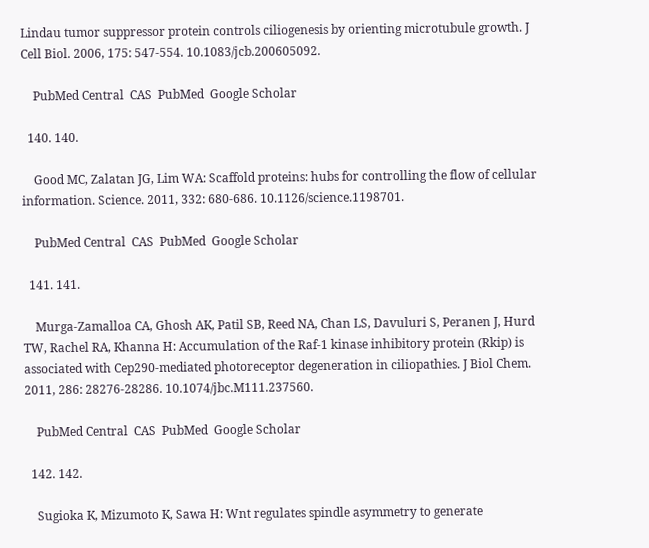Lindau tumor suppressor protein controls ciliogenesis by orienting microtubule growth. J Cell Biol. 2006, 175: 547-554. 10.1083/jcb.200605092.

    PubMed Central  CAS  PubMed  Google Scholar

  140. 140.

    Good MC, Zalatan JG, Lim WA: Scaffold proteins: hubs for controlling the flow of cellular information. Science. 2011, 332: 680-686. 10.1126/science.1198701.

    PubMed Central  CAS  PubMed  Google Scholar

  141. 141.

    Murga-Zamalloa CA, Ghosh AK, Patil SB, Reed NA, Chan LS, Davuluri S, Peranen J, Hurd TW, Rachel RA, Khanna H: Accumulation of the Raf-1 kinase inhibitory protein (Rkip) is associated with Cep290-mediated photoreceptor degeneration in ciliopathies. J Biol Chem. 2011, 286: 28276-28286. 10.1074/jbc.M111.237560.

    PubMed Central  CAS  PubMed  Google Scholar

  142. 142.

    Sugioka K, Mizumoto K, Sawa H: Wnt regulates spindle asymmetry to generate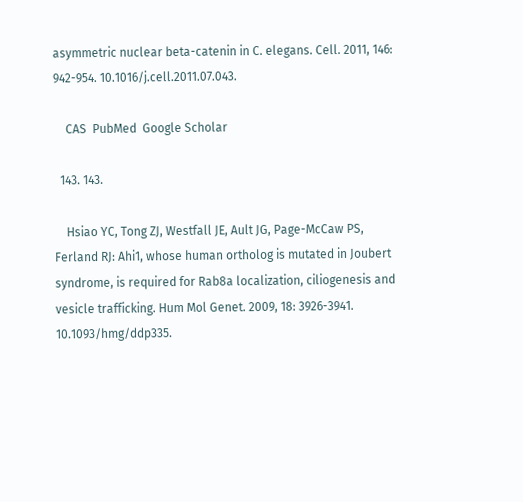asymmetric nuclear beta-catenin in C. elegans. Cell. 2011, 146: 942-954. 10.1016/j.cell.2011.07.043.

    CAS  PubMed  Google Scholar

  143. 143.

    Hsiao YC, Tong ZJ, Westfall JE, Ault JG, Page-McCaw PS, Ferland RJ: Ahi1, whose human ortholog is mutated in Joubert syndrome, is required for Rab8a localization, ciliogenesis and vesicle trafficking. Hum Mol Genet. 2009, 18: 3926-3941. 10.1093/hmg/ddp335.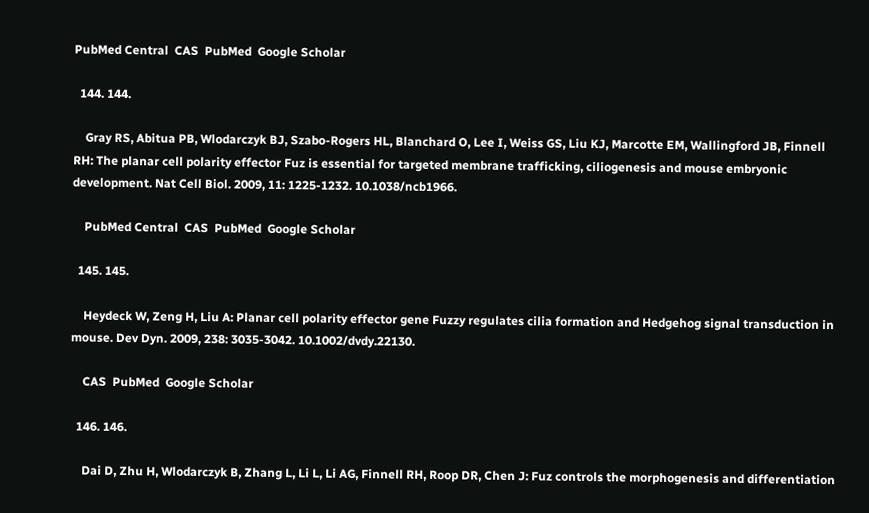PubMed Central  CAS  PubMed  Google Scholar

  144. 144.

    Gray RS, Abitua PB, Wlodarczyk BJ, Szabo-Rogers HL, Blanchard O, Lee I, Weiss GS, Liu KJ, Marcotte EM, Wallingford JB, Finnell RH: The planar cell polarity effector Fuz is essential for targeted membrane trafficking, ciliogenesis and mouse embryonic development. Nat Cell Biol. 2009, 11: 1225-1232. 10.1038/ncb1966.

    PubMed Central  CAS  PubMed  Google Scholar

  145. 145.

    Heydeck W, Zeng H, Liu A: Planar cell polarity effector gene Fuzzy regulates cilia formation and Hedgehog signal transduction in mouse. Dev Dyn. 2009, 238: 3035-3042. 10.1002/dvdy.22130.

    CAS  PubMed  Google Scholar

  146. 146.

    Dai D, Zhu H, Wlodarczyk B, Zhang L, Li L, Li AG, Finnell RH, Roop DR, Chen J: Fuz controls the morphogenesis and differentiation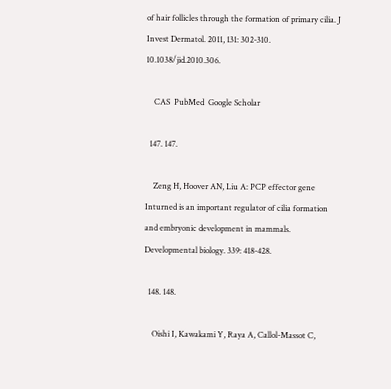of hair follicles through the formation of primary cilia. J Invest Dermatol. 2011, 131: 302-310. 10.1038/jid.2010.306.

    CAS  PubMed  Google Scholar

  147. 147.

    Zeng H, Hoover AN, Liu A: PCP effector gene Inturned is an important regulator of cilia formation and embryonic development in mammals. Developmental biology. 339: 418-428.

  148. 148.

    Oishi I, Kawakami Y, Raya A, Callol-Massot C,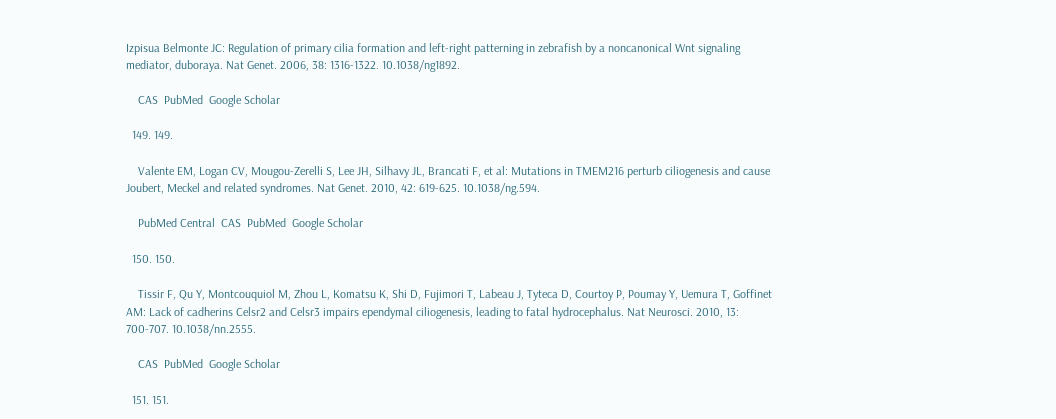Izpisua Belmonte JC: Regulation of primary cilia formation and left-right patterning in zebrafish by a noncanonical Wnt signaling mediator, duboraya. Nat Genet. 2006, 38: 1316-1322. 10.1038/ng1892.

    CAS  PubMed  Google Scholar

  149. 149.

    Valente EM, Logan CV, Mougou-Zerelli S, Lee JH, Silhavy JL, Brancati F, et al: Mutations in TMEM216 perturb ciliogenesis and cause Joubert, Meckel and related syndromes. Nat Genet. 2010, 42: 619-625. 10.1038/ng.594.

    PubMed Central  CAS  PubMed  Google Scholar

  150. 150.

    Tissir F, Qu Y, Montcouquiol M, Zhou L, Komatsu K, Shi D, Fujimori T, Labeau J, Tyteca D, Courtoy P, Poumay Y, Uemura T, Goffinet AM: Lack of cadherins Celsr2 and Celsr3 impairs ependymal ciliogenesis, leading to fatal hydrocephalus. Nat Neurosci. 2010, 13: 700-707. 10.1038/nn.2555.

    CAS  PubMed  Google Scholar

  151. 151.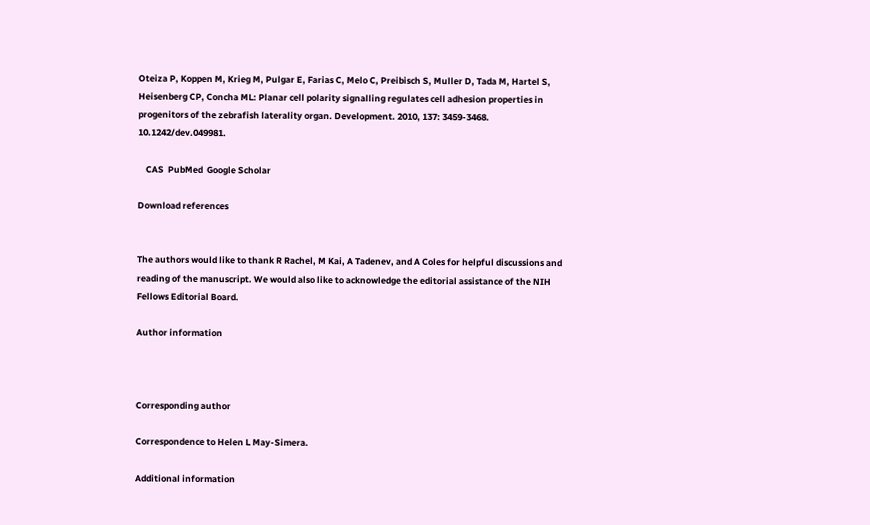Oteiza P, Koppen M, Krieg M, Pulgar E, Farias C, Melo C, Preibisch S, Muller D, Tada M, Hartel S, Heisenberg CP, Concha ML: Planar cell polarity signalling regulates cell adhesion properties in progenitors of the zebrafish laterality organ. Development. 2010, 137: 3459-3468. 10.1242/dev.049981.

    CAS  PubMed  Google Scholar

Download references


The authors would like to thank R Rachel, M Kai, A Tadenev, and A Coles for helpful discussions and reading of the manuscript. We would also like to acknowledge the editorial assistance of the NIH Fellows Editorial Board.

Author information



Corresponding author

Correspondence to Helen L May-Simera.

Additional information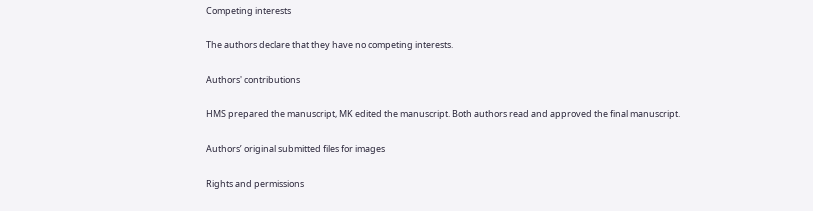Competing interests

The authors declare that they have no competing interests.

Authors' contributions

HMS prepared the manuscript, MK edited the manuscript. Both authors read and approved the final manuscript.

Authors’ original submitted files for images

Rights and permissions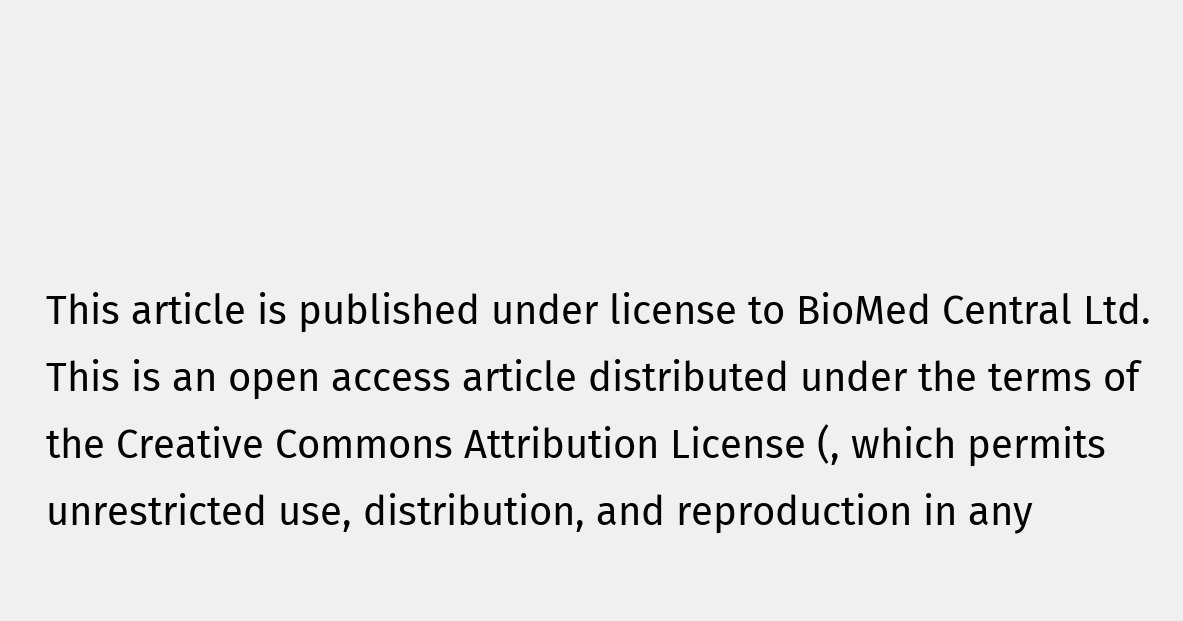This article is published under license to BioMed Central Ltd. This is an open access article distributed under the terms of the Creative Commons Attribution License (, which permits unrestricted use, distribution, and reproduction in any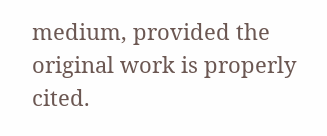medium, provided the original work is properly cited.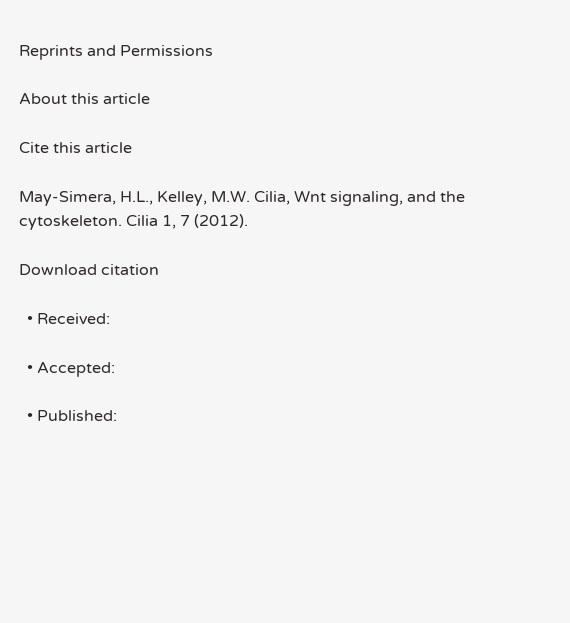Reprints and Permissions

About this article

Cite this article

May-Simera, H.L., Kelley, M.W. Cilia, Wnt signaling, and the cytoskeleton. Cilia 1, 7 (2012).

Download citation

  • Received:

  • Accepted:

  • Published: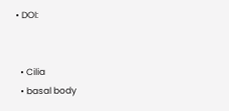• DOI:


  • Cilia
  • basal body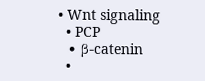• Wnt signaling
  • PCP
  • β-catenin
  •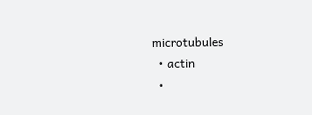microtubules
  • actin
  •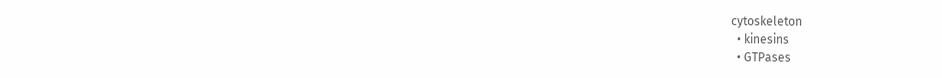cytoskeleton
  • kinesins
  • GTPases